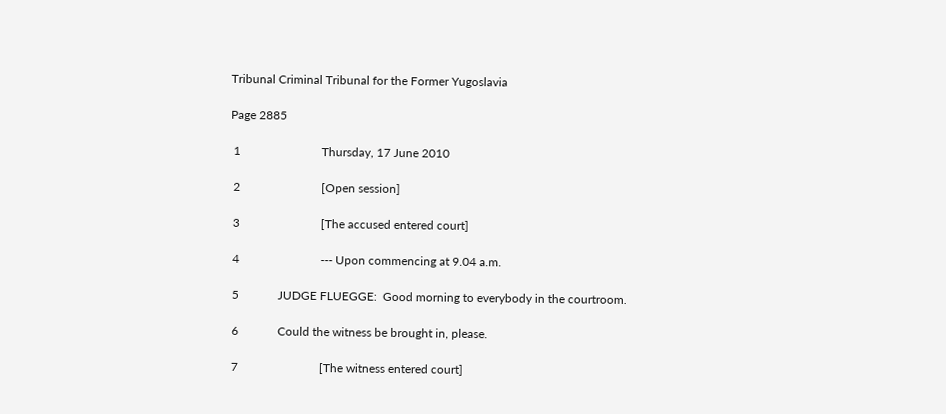Tribunal Criminal Tribunal for the Former Yugoslavia

Page 2885

 1                           Thursday, 17 June 2010

 2                           [Open session]

 3                           [The accused entered court]

 4                           --- Upon commencing at 9.04 a.m.

 5             JUDGE FLUEGGE:  Good morning to everybody in the courtroom.

 6             Could the witness be brought in, please.

 7                           [The witness entered court]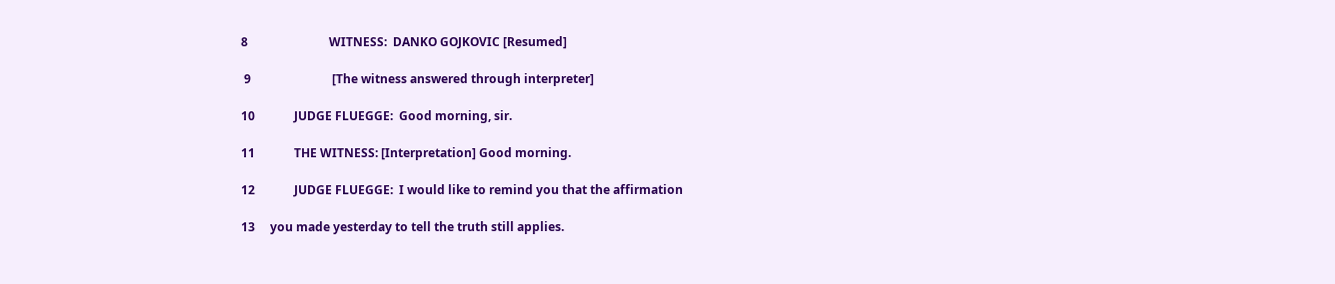8                           WITNESS:  DANKO GOJKOVIC [Resumed]

 9                           [The witness answered through interpreter]

10             JUDGE FLUEGGE:  Good morning, sir.

11             THE WITNESS: [Interpretation] Good morning.

12             JUDGE FLUEGGE:  I would like to remind you that the affirmation

13     you made yesterday to tell the truth still applies.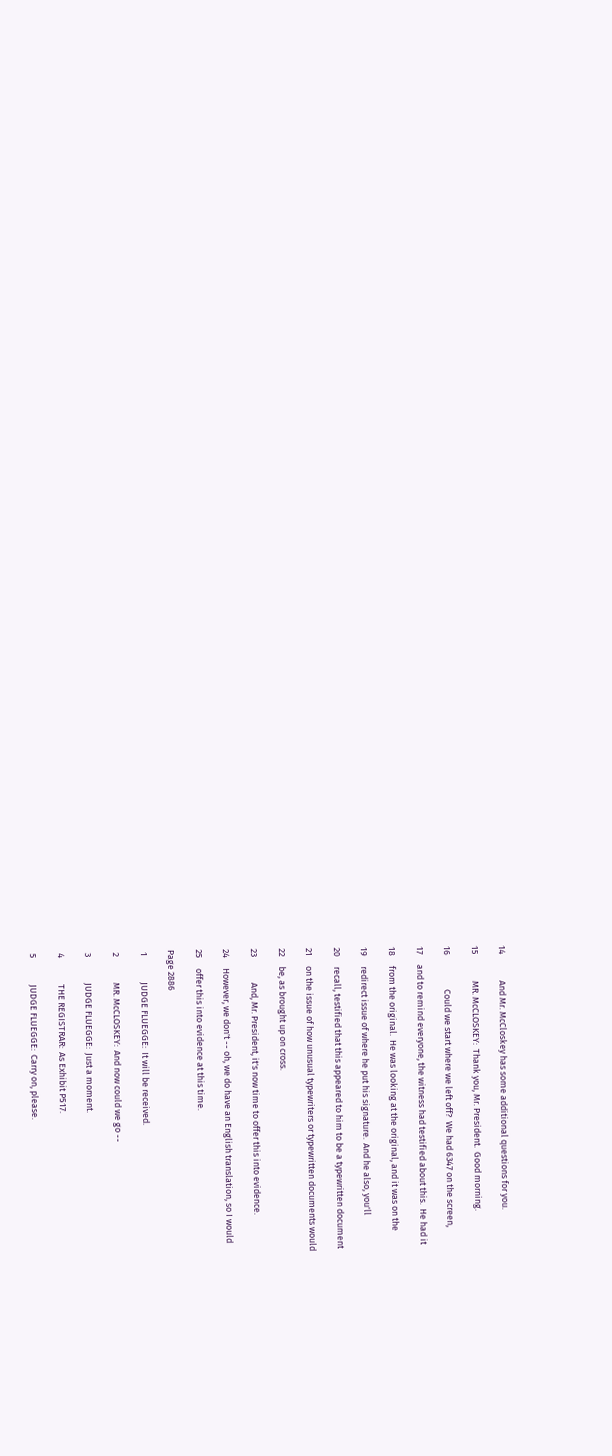14             And Mr. McCloskey has some additional questions for you.

15             MR. McCLOSKEY:  Thank you, Mr. President.  Good morning.

16                 Could we start where we left off?  We had 6347 on the screen,

17     and to remind everyone, the witness had testified about this.  He had it

18     from the original.  He was looking at the original, and it was on the

19     redirect issue of where he put his signature.  And he also, you'll

20     recall, testified that this appeared to him to be a typewritten document

21     on the issue of how unusual typewriters or typewritten documents would

22     be, as brought up on cross.

23             And, Mr. President, it's now time to offer this into evidence.

24     However, we don't -- oh, we do have an English translation, so I would

25     offer this into evidence at this time.

Page 2886

 1             JUDGE FLUEGGE:  It will be received.

 2             MR. McCLOSKEY:  And now could we go --

 3             JUDGE FLUEGGE:  Just a moment.

 4             THE REGISTRAR:  As Exhibit P517.

 5             JUDGE FLUEGGE:  Carry on, please.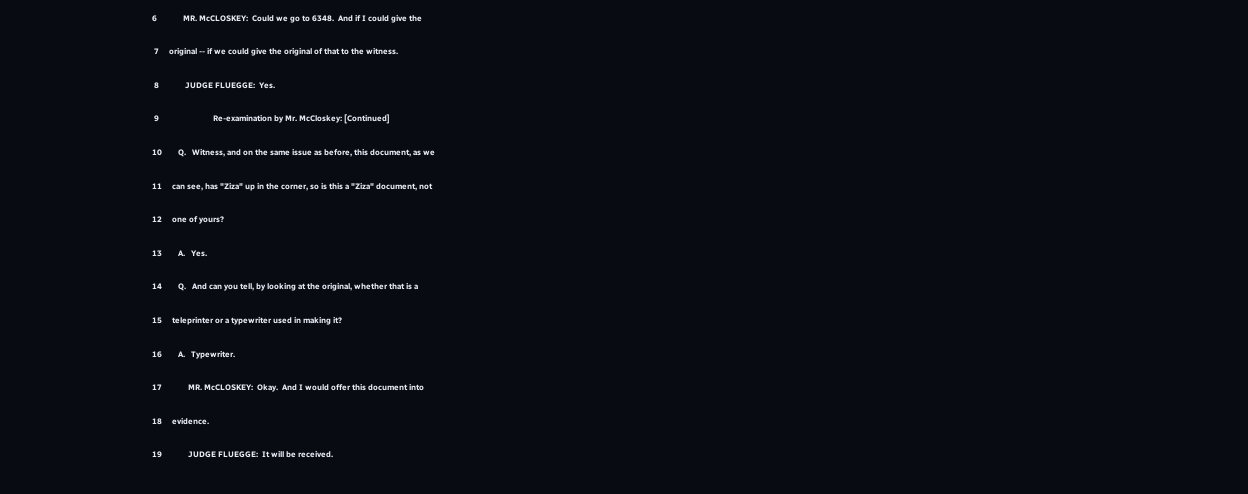6             MR. McCLOSKEY:  Could we go to 6348.  And if I could give the

 7     original -- if we could give the original of that to the witness.

 8             JUDGE FLUEGGE:  Yes.

 9                           Re-examination by Mr. McCloskey: [Continued]

10        Q.   Witness, and on the same issue as before, this document, as we

11     can see, has "Ziza" up in the corner, so is this a "Ziza" document, not

12     one of yours?

13        A.   Yes.

14        Q.   And can you tell, by looking at the original, whether that is a

15     teleprinter or a typewriter used in making it?

16        A.   Typewriter.

17             MR. McCLOSKEY:  Okay.  And I would offer this document into

18     evidence.

19             JUDGE FLUEGGE:  It will be received.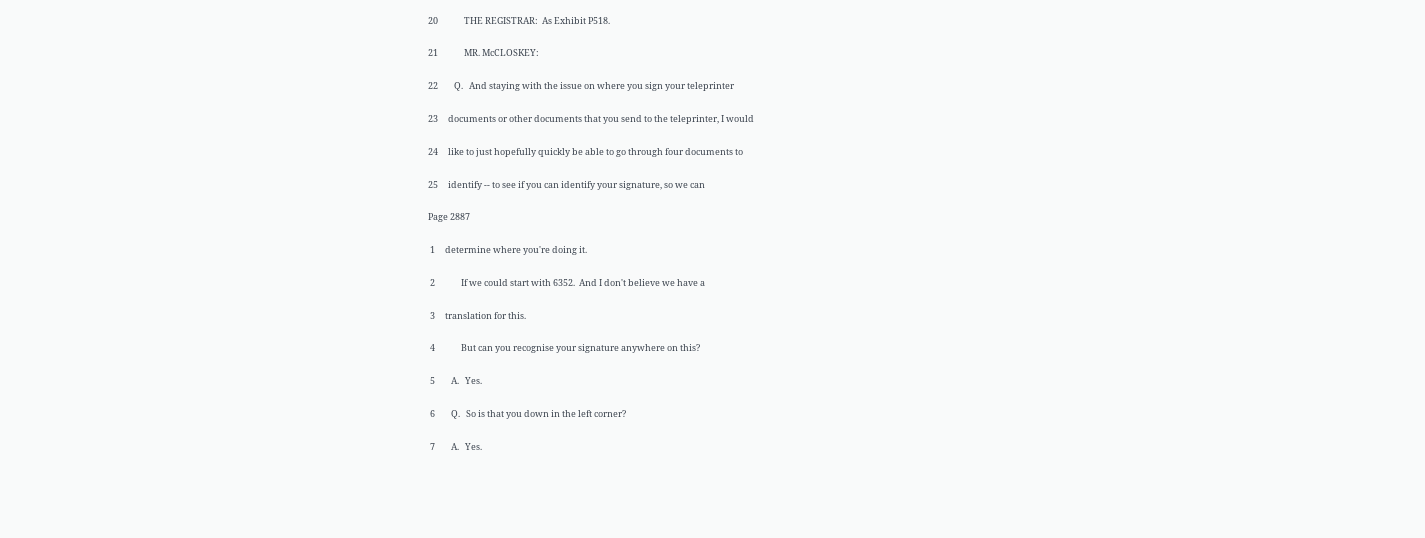20             THE REGISTRAR:  As Exhibit P518.

21             MR. McCLOSKEY:

22        Q.   And staying with the issue on where you sign your teleprinter

23     documents or other documents that you send to the teleprinter, I would

24     like to just hopefully quickly be able to go through four documents to

25     identify -- to see if you can identify your signature, so we can

Page 2887

 1     determine where you're doing it.

 2             If we could start with 6352.  And I don't believe we have a

 3     translation for this.

 4             But can you recognise your signature anywhere on this?

 5        A.   Yes.

 6        Q.   So is that you down in the left corner?

 7        A.   Yes.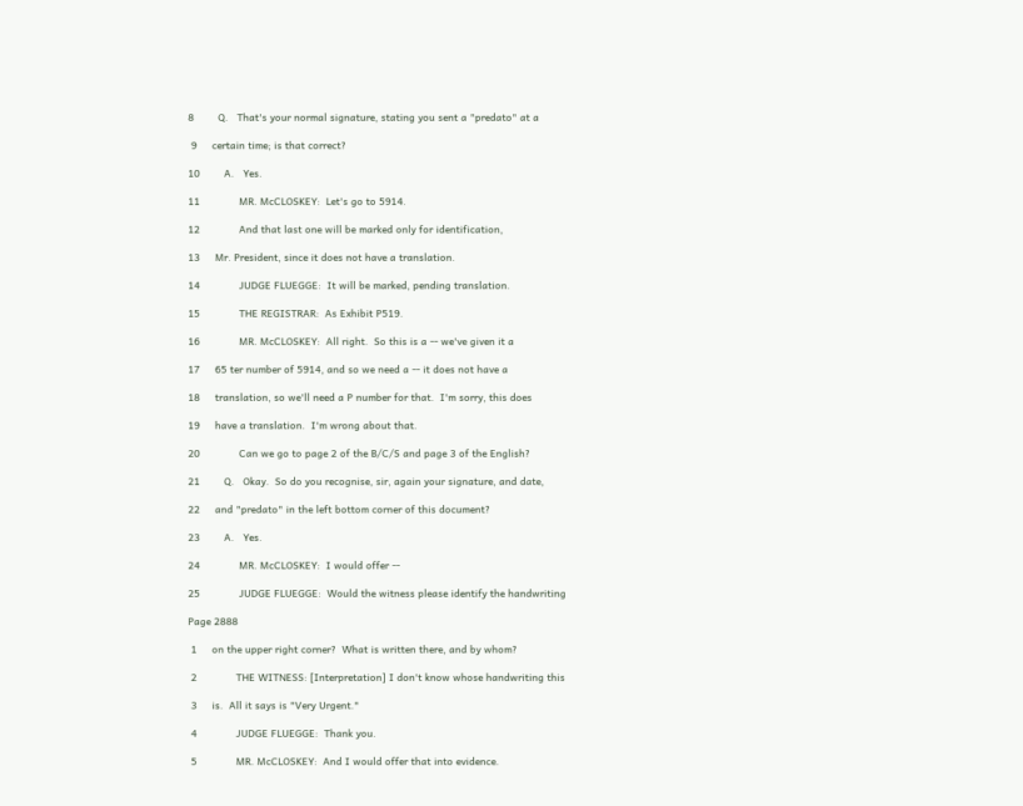8        Q.   That's your normal signature, stating you sent a "predato" at a

 9     certain time; is that correct?

10        A.   Yes.

11             MR. McCLOSKEY:  Let's go to 5914.

12             And that last one will be marked only for identification,

13     Mr. President, since it does not have a translation.

14             JUDGE FLUEGGE:  It will be marked, pending translation.

15             THE REGISTRAR:  As Exhibit P519.

16             MR. McCLOSKEY:  All right.  So this is a -- we've given it a

17     65 ter number of 5914, and so we need a -- it does not have a

18     translation, so we'll need a P number for that.  I'm sorry, this does

19     have a translation.  I'm wrong about that.

20             Can we go to page 2 of the B/C/S and page 3 of the English?

21        Q.   Okay.  So do you recognise, sir, again your signature, and date,

22     and "predato" in the left bottom corner of this document?

23        A.   Yes.

24             MR. McCLOSKEY:  I would offer --

25             JUDGE FLUEGGE:  Would the witness please identify the handwriting

Page 2888

 1     on the upper right corner?  What is written there, and by whom?

 2             THE WITNESS: [Interpretation] I don't know whose handwriting this

 3     is.  All it says is "Very Urgent."

 4             JUDGE FLUEGGE:  Thank you.

 5             MR. McCLOSKEY:  And I would offer that into evidence.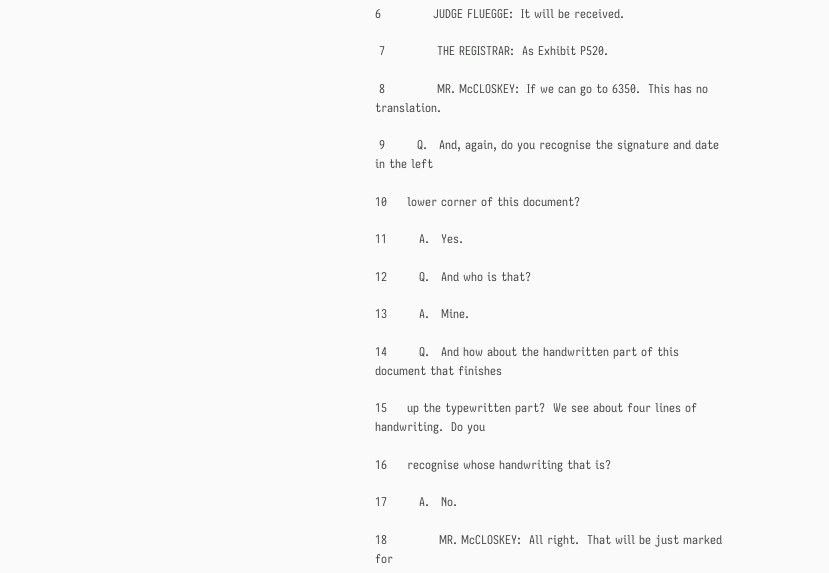6             JUDGE FLUEGGE:  It will be received.

 7             THE REGISTRAR:  As Exhibit P520.

 8             MR. McCLOSKEY:  If we can go to 6350.  This has no translation.

 9        Q.   And, again, do you recognise the signature and date in the left

10     lower corner of this document?

11        A.   Yes.

12        Q.   And who is that?

13        A.   Mine.

14        Q.   And how about the handwritten part of this document that finishes

15     up the typewritten part?  We see about four lines of handwriting.  Do you

16     recognise whose handwriting that is?

17        A.   No.

18             MR. McCLOSKEY:  All right.  That will be just marked for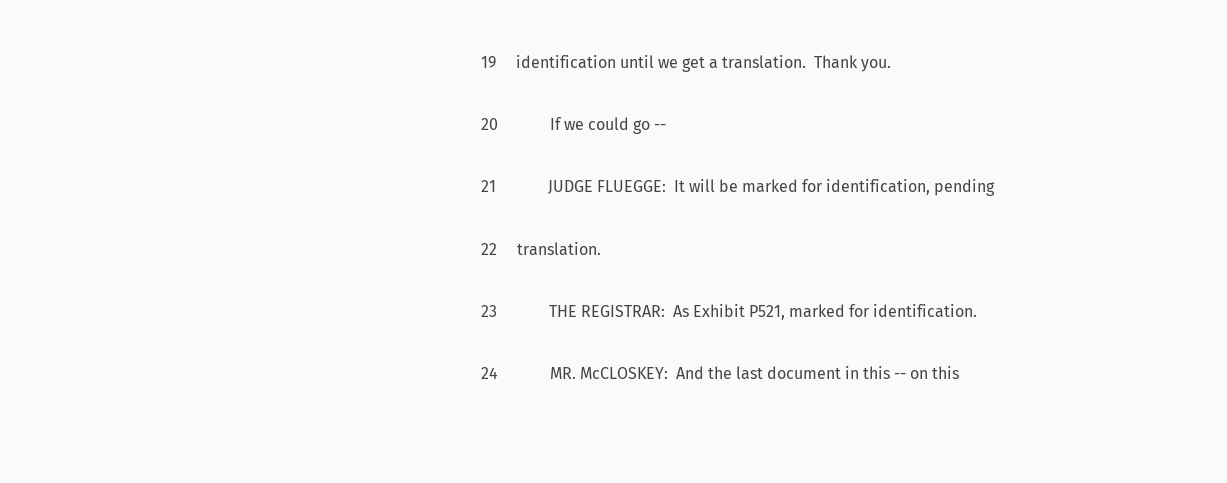19     identification until we get a translation.  Thank you.

20             If we could go --

21             JUDGE FLUEGGE:  It will be marked for identification, pending

22     translation.

23             THE REGISTRAR:  As Exhibit P521, marked for identification.

24             MR. McCLOSKEY:  And the last document in this -- on this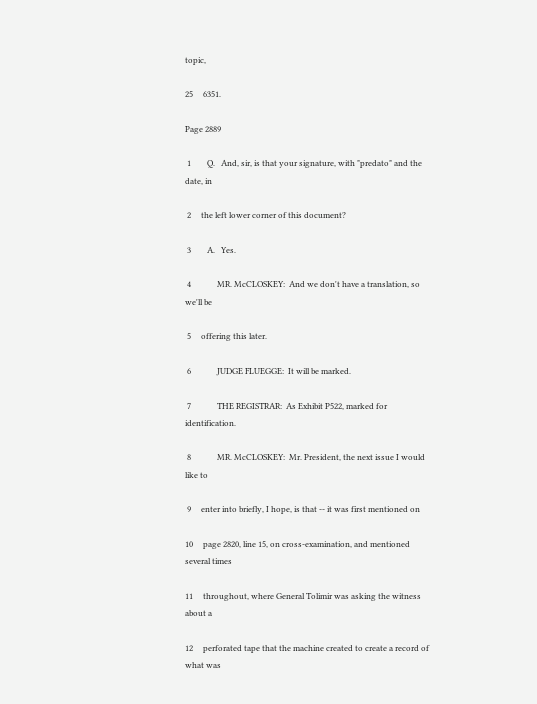topic,

25     6351.

Page 2889

 1        Q.   And, sir, is that your signature, with "predato" and the date, in

 2     the left lower corner of this document?

 3        A.   Yes.

 4             MR. McCLOSKEY:  And we don't have a translation, so we'll be

 5     offering this later.

 6             JUDGE FLUEGGE:  It will be marked.

 7             THE REGISTRAR:  As Exhibit P522, marked for identification.

 8             MR. McCLOSKEY:  Mr. President, the next issue I would like to

 9     enter into briefly, I hope, is that -- it was first mentioned on

10     page 2820, line 15, on cross-examination, and mentioned several times

11     throughout, where General Tolimir was asking the witness about a

12     perforated tape that the machine created to create a record of what was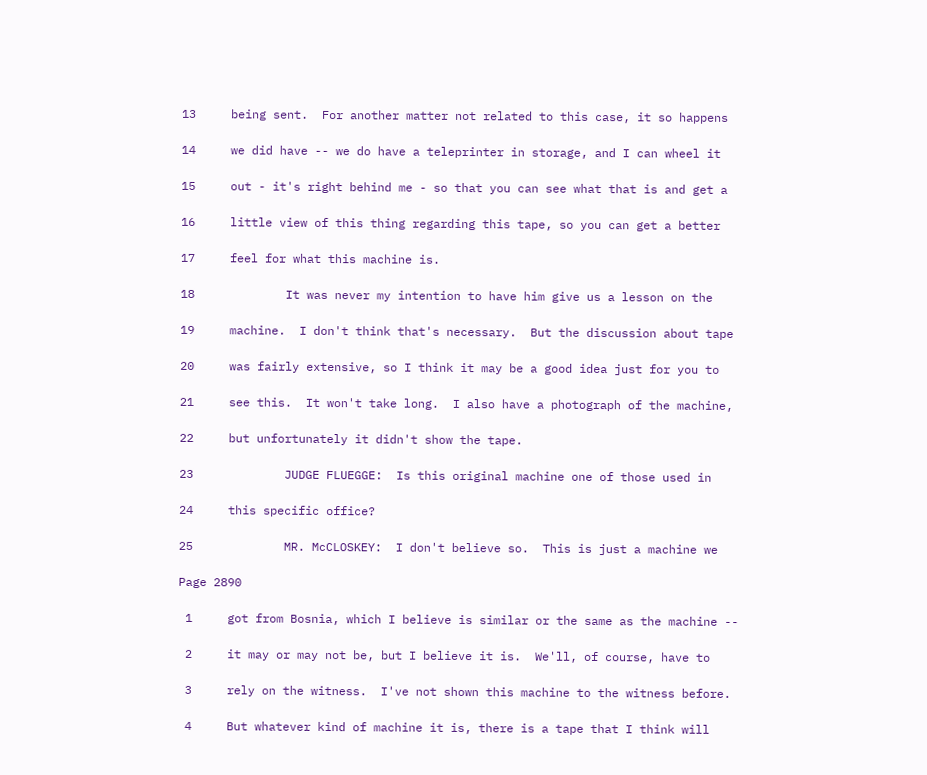13     being sent.  For another matter not related to this case, it so happens

14     we did have -- we do have a teleprinter in storage, and I can wheel it

15     out - it's right behind me - so that you can see what that is and get a

16     little view of this thing regarding this tape, so you can get a better

17     feel for what this machine is.

18             It was never my intention to have him give us a lesson on the

19     machine.  I don't think that's necessary.  But the discussion about tape

20     was fairly extensive, so I think it may be a good idea just for you to

21     see this.  It won't take long.  I also have a photograph of the machine,

22     but unfortunately it didn't show the tape.

23             JUDGE FLUEGGE:  Is this original machine one of those used in

24     this specific office?

25             MR. McCLOSKEY:  I don't believe so.  This is just a machine we

Page 2890

 1     got from Bosnia, which I believe is similar or the same as the machine --

 2     it may or may not be, but I believe it is.  We'll, of course, have to

 3     rely on the witness.  I've not shown this machine to the witness before.

 4     But whatever kind of machine it is, there is a tape that I think will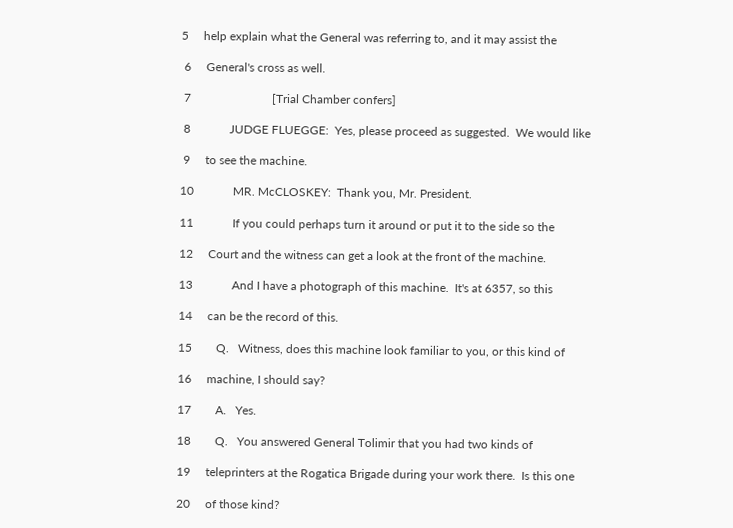5     help explain what the General was referring to, and it may assist the

 6     General's cross as well.

 7                           [Trial Chamber confers]

 8             JUDGE FLUEGGE:  Yes, please proceed as suggested.  We would like

 9     to see the machine.

10             MR. McCLOSKEY:  Thank you, Mr. President.

11             If you could perhaps turn it around or put it to the side so the

12     Court and the witness can get a look at the front of the machine.

13             And I have a photograph of this machine.  It's at 6357, so this

14     can be the record of this.

15        Q.   Witness, does this machine look familiar to you, or this kind of

16     machine, I should say?

17        A.   Yes.

18        Q.   You answered General Tolimir that you had two kinds of

19     teleprinters at the Rogatica Brigade during your work there.  Is this one

20     of those kind?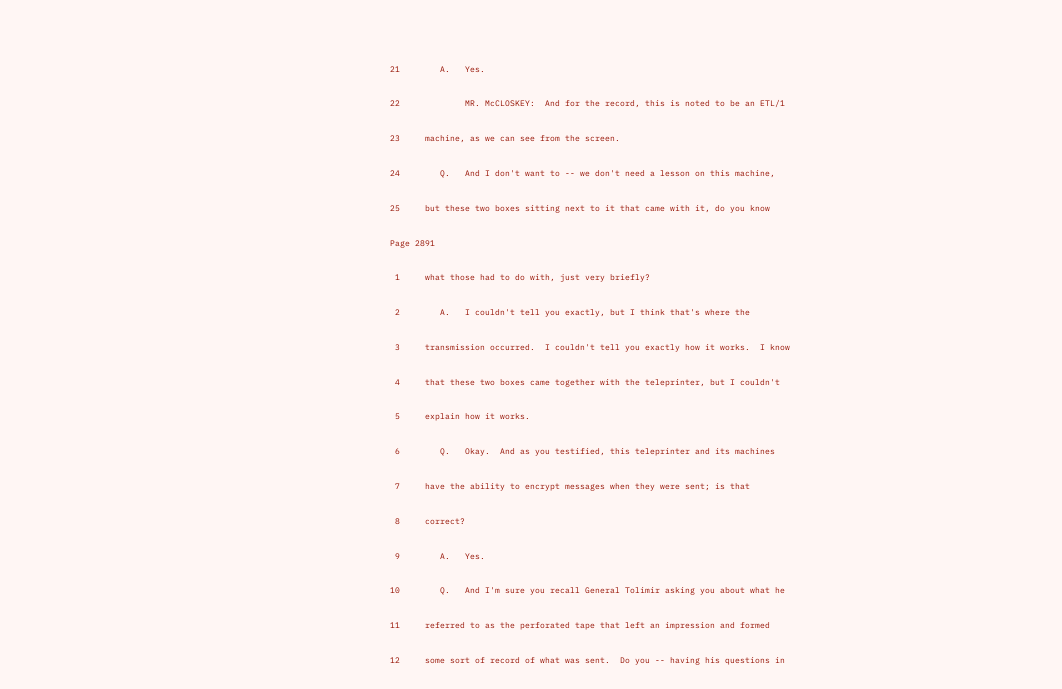21        A.   Yes.

22             MR. McCLOSKEY:  And for the record, this is noted to be an ETL/1

23     machine, as we can see from the screen.

24        Q.   And I don't want to -- we don't need a lesson on this machine,

25     but these two boxes sitting next to it that came with it, do you know

Page 2891

 1     what those had to do with, just very briefly?

 2        A.   I couldn't tell you exactly, but I think that's where the

 3     transmission occurred.  I couldn't tell you exactly how it works.  I know

 4     that these two boxes came together with the teleprinter, but I couldn't

 5     explain how it works.

 6        Q.   Okay.  And as you testified, this teleprinter and its machines

 7     have the ability to encrypt messages when they were sent; is that

 8     correct?

 9        A.   Yes.

10        Q.   And I'm sure you recall General Tolimir asking you about what he

11     referred to as the perforated tape that left an impression and formed

12     some sort of record of what was sent.  Do you -- having his questions in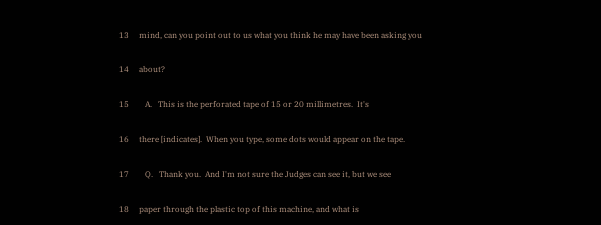13     mind, can you point out to us what you think he may have been asking you

14     about?

15        A.   This is the perforated tape of 15 or 20 millimetres.  It's

16     there [indicates].  When you type, some dots would appear on the tape.

17        Q.   Thank you.  And I'm not sure the Judges can see it, but we see

18     paper through the plastic top of this machine, and what is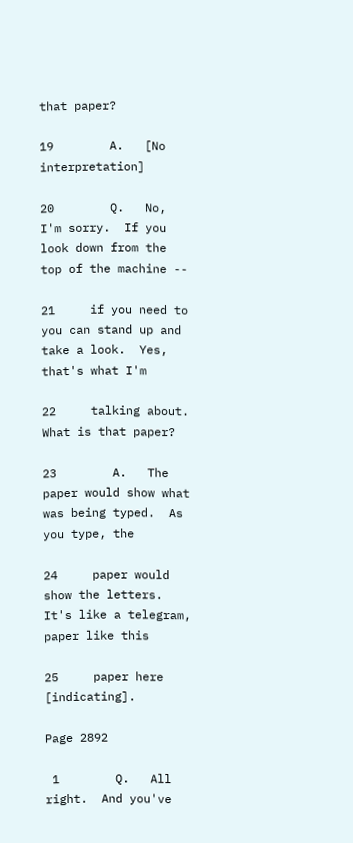that paper?

19        A.   [No interpretation]

20        Q.   No, I'm sorry.  If you look down from the top of the machine --

21     if you need to you can stand up and take a look.  Yes, that's what I'm

22     talking about.  What is that paper?

23        A.   The paper would show what was being typed.  As you type, the

24     paper would show the letters.  It's like a telegram, paper like this

25     paper here [indicating].

Page 2892

 1        Q.   All right.  And you've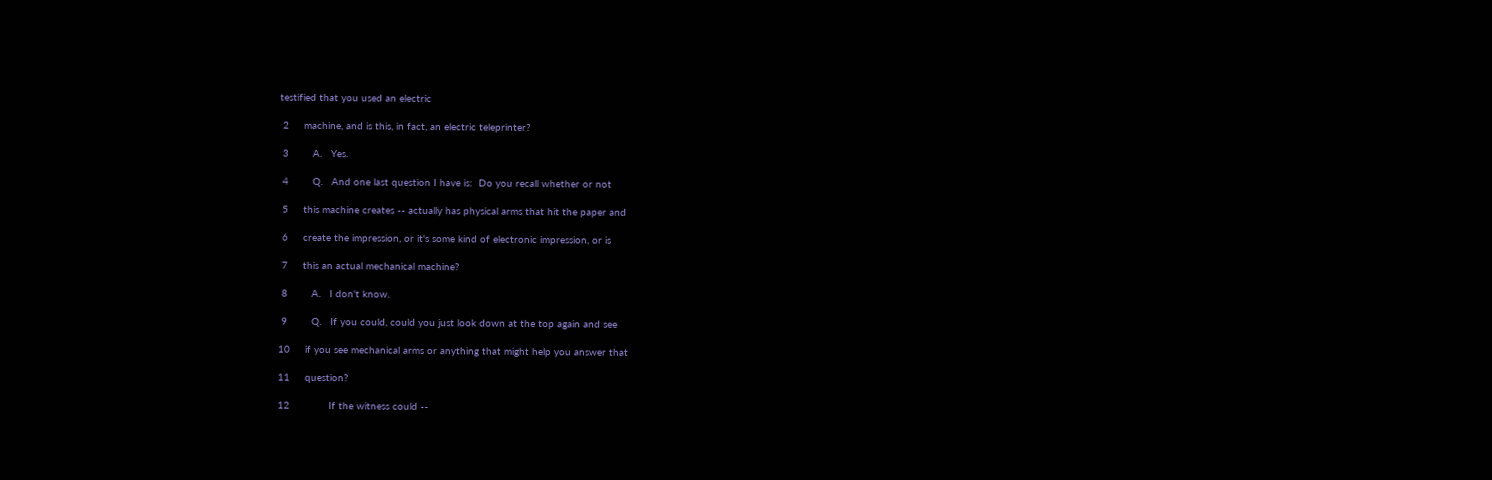testified that you used an electric

 2     machine, and is this, in fact, an electric teleprinter?

 3        A.   Yes.

 4        Q.   And one last question I have is:  Do you recall whether or not

 5     this machine creates -- actually has physical arms that hit the paper and

 6     create the impression, or it's some kind of electronic impression, or is

 7     this an actual mechanical machine?

 8        A.   I don't know.

 9        Q.   If you could, could you just look down at the top again and see

10     if you see mechanical arms or anything that might help you answer that

11     question?

12             If the witness could --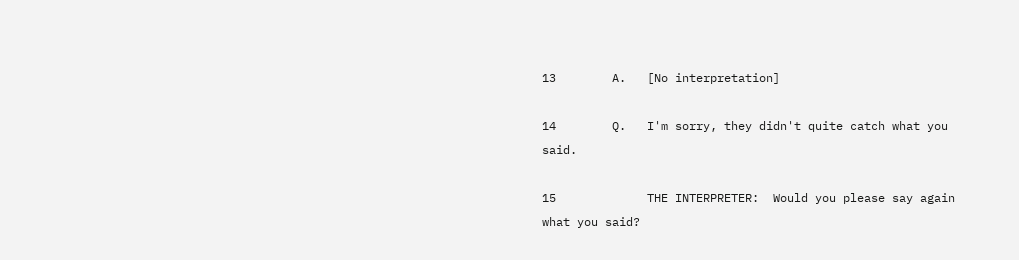13        A.   [No interpretation]

14        Q.   I'm sorry, they didn't quite catch what you said.

15             THE INTERPRETER:  Would you please say again what you said?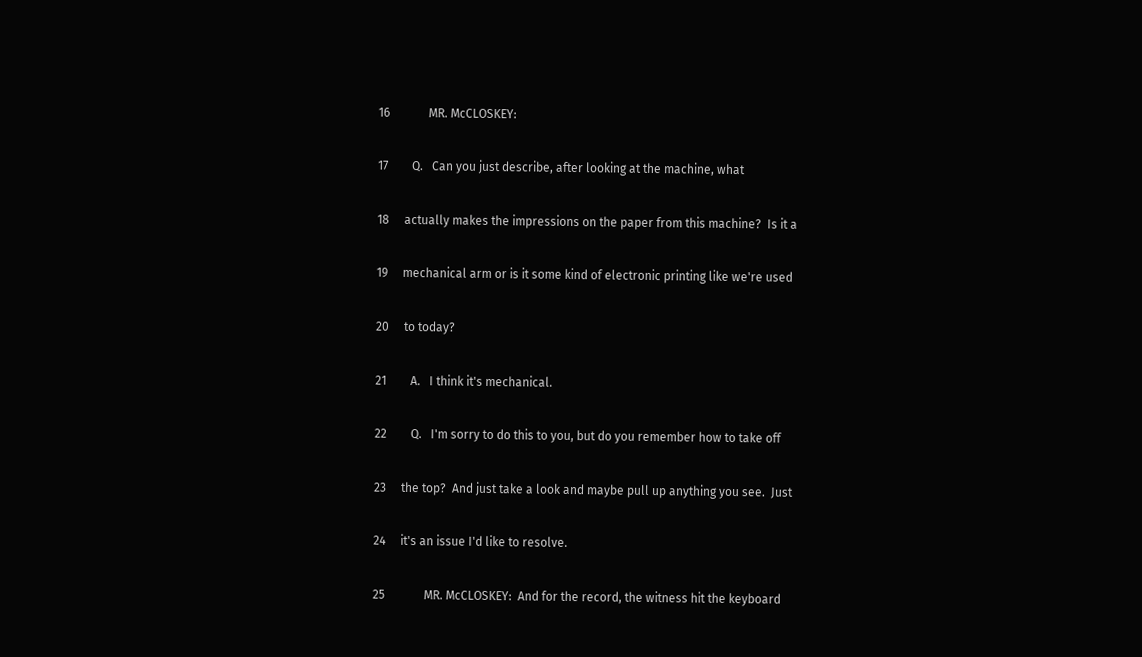16             MR. McCLOSKEY:

17        Q.   Can you just describe, after looking at the machine, what

18     actually makes the impressions on the paper from this machine?  Is it a

19     mechanical arm or is it some kind of electronic printing like we're used

20     to today?

21        A.   I think it's mechanical.

22        Q.   I'm sorry to do this to you, but do you remember how to take off

23     the top?  And just take a look and maybe pull up anything you see.  Just

24     it's an issue I'd like to resolve.

25             MR. McCLOSKEY:  And for the record, the witness hit the keyboard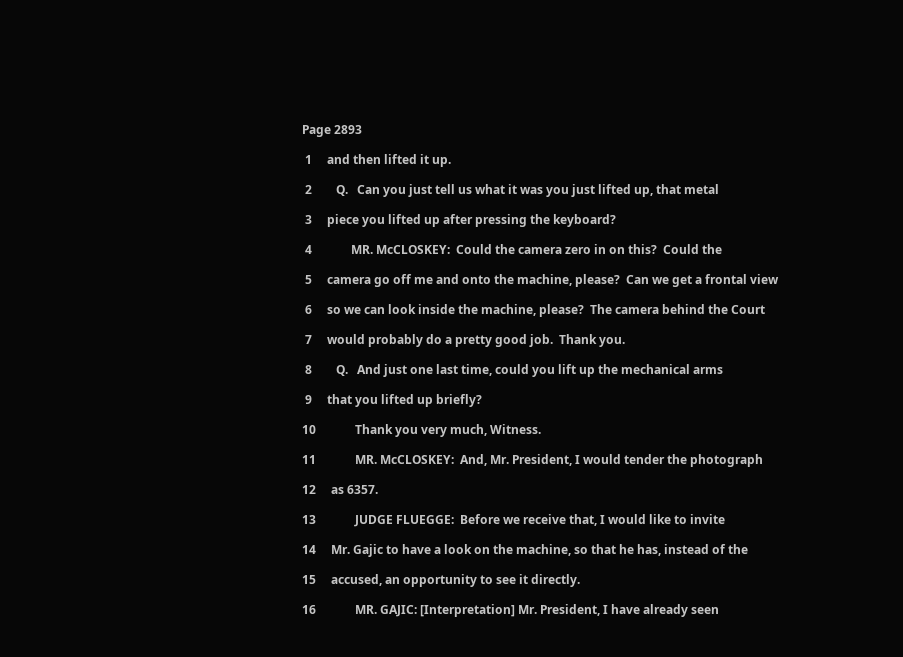Page 2893

 1     and then lifted it up.

 2        Q.   Can you just tell us what it was you just lifted up, that metal

 3     piece you lifted up after pressing the keyboard?

 4             MR. McCLOSKEY:  Could the camera zero in on this?  Could the

 5     camera go off me and onto the machine, please?  Can we get a frontal view

 6     so we can look inside the machine, please?  The camera behind the Court

 7     would probably do a pretty good job.  Thank you.

 8        Q.   And just one last time, could you lift up the mechanical arms

 9     that you lifted up briefly?

10             Thank you very much, Witness.

11             MR. McCLOSKEY:  And, Mr. President, I would tender the photograph

12     as 6357.

13             JUDGE FLUEGGE:  Before we receive that, I would like to invite

14     Mr. Gajic to have a look on the machine, so that he has, instead of the

15     accused, an opportunity to see it directly.

16             MR. GAJIC: [Interpretation] Mr. President, I have already seen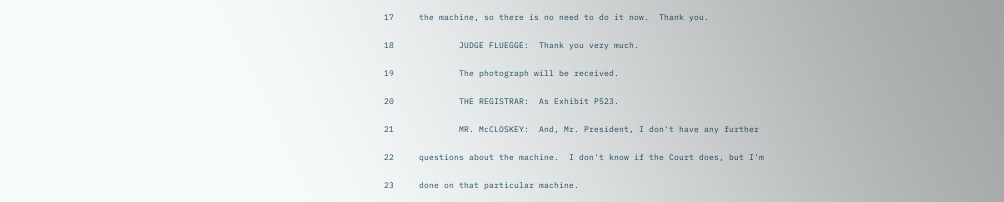17     the machine, so there is no need to do it now.  Thank you.

18             JUDGE FLUEGGE:  Thank you very much.

19             The photograph will be received.

20             THE REGISTRAR:  As Exhibit P523.

21             MR. McCLOSKEY:  And, Mr. President, I don't have any further

22     questions about the machine.  I don't know if the Court does, but I'm

23     done on that particular machine.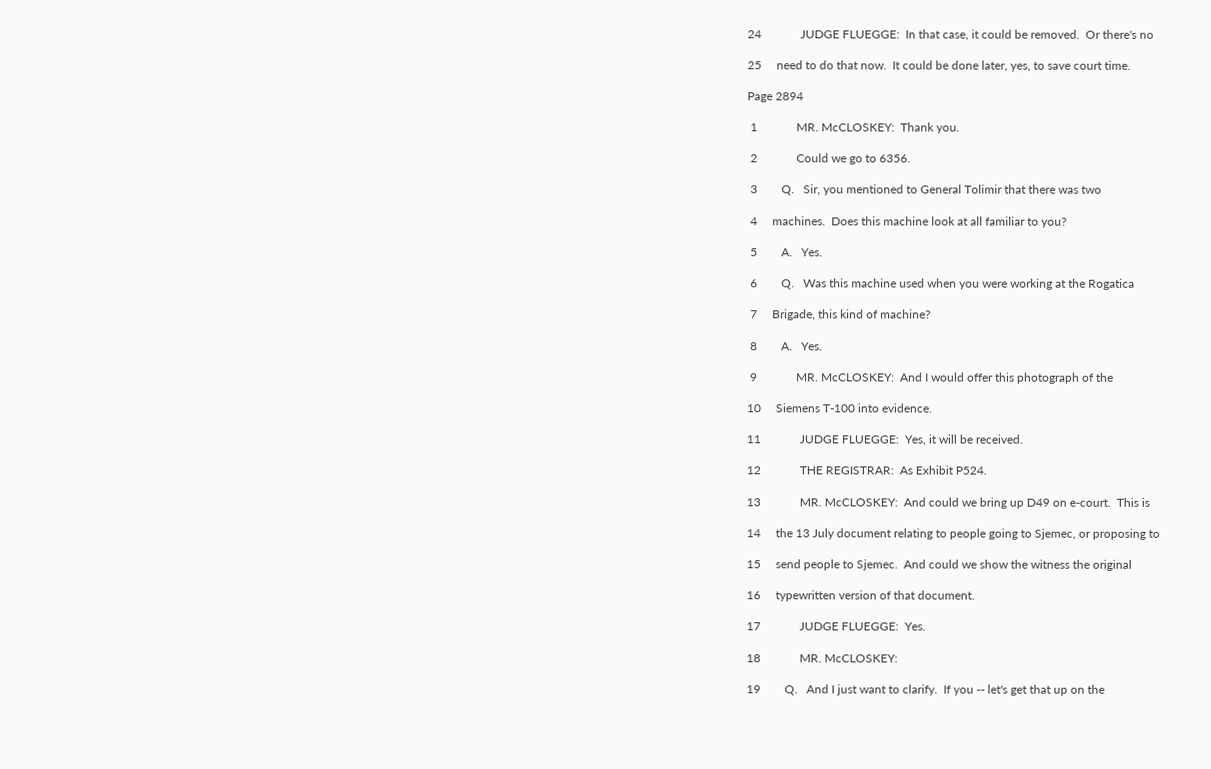24             JUDGE FLUEGGE:  In that case, it could be removed.  Or there's no

25     need to do that now.  It could be done later, yes, to save court time.

Page 2894

 1             MR. McCLOSKEY:  Thank you.

 2             Could we go to 6356.

 3        Q.   Sir, you mentioned to General Tolimir that there was two

 4     machines.  Does this machine look at all familiar to you?

 5        A.   Yes.

 6        Q.   Was this machine used when you were working at the Rogatica

 7     Brigade, this kind of machine?

 8        A.   Yes.

 9             MR. McCLOSKEY:  And I would offer this photograph of the

10     Siemens T-100 into evidence.

11             JUDGE FLUEGGE:  Yes, it will be received.

12             THE REGISTRAR:  As Exhibit P524.

13             MR. McCLOSKEY:  And could we bring up D49 on e-court.  This is

14     the 13 July document relating to people going to Sjemec, or proposing to

15     send people to Sjemec.  And could we show the witness the original

16     typewritten version of that document.

17             JUDGE FLUEGGE:  Yes.

18             MR. McCLOSKEY:

19        Q.   And I just want to clarify.  If you -- let's get that up on the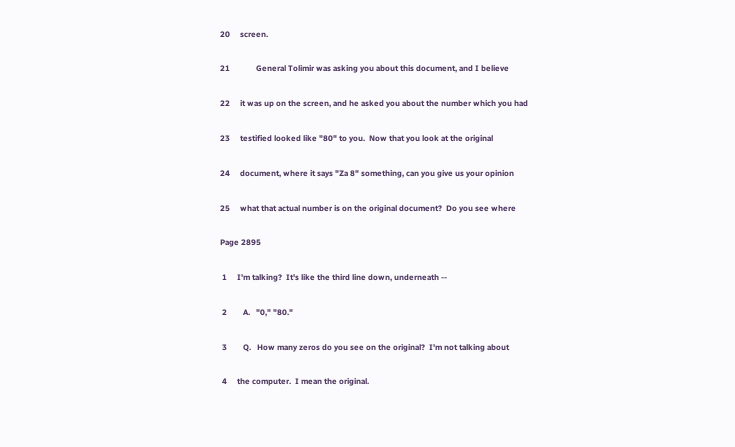20     screen.

21             General Tolimir was asking you about this document, and I believe

22     it was up on the screen, and he asked you about the number which you had

23     testified looked like "80" to you.  Now that you look at the original

24     document, where it says "Za 8" something, can you give us your opinion

25     what that actual number is on the original document?  Do you see where

Page 2895

 1     I'm talking?  It's like the third line down, underneath --

 2        A.   "0," "80."

 3        Q.   How many zeros do you see on the original?  I'm not talking about

 4     the computer.  I mean the original.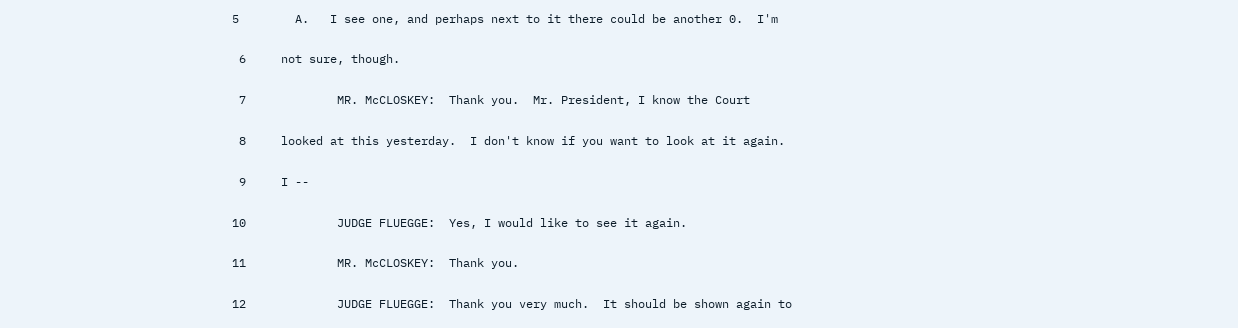5        A.   I see one, and perhaps next to it there could be another 0.  I'm

 6     not sure, though.

 7             MR. McCLOSKEY:  Thank you.  Mr. President, I know the Court

 8     looked at this yesterday.  I don't know if you want to look at it again.

 9     I --

10             JUDGE FLUEGGE:  Yes, I would like to see it again.

11             MR. McCLOSKEY:  Thank you.

12             JUDGE FLUEGGE:  Thank you very much.  It should be shown again to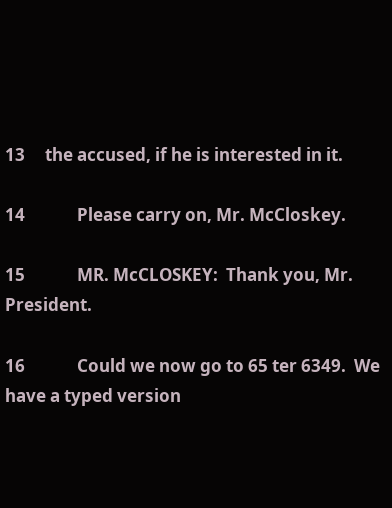13     the accused, if he is interested in it.

14             Please carry on, Mr. McCloskey.

15             MR. McCLOSKEY:  Thank you, Mr. President.

16             Could we now go to 65 ter 6349.  We have a typed version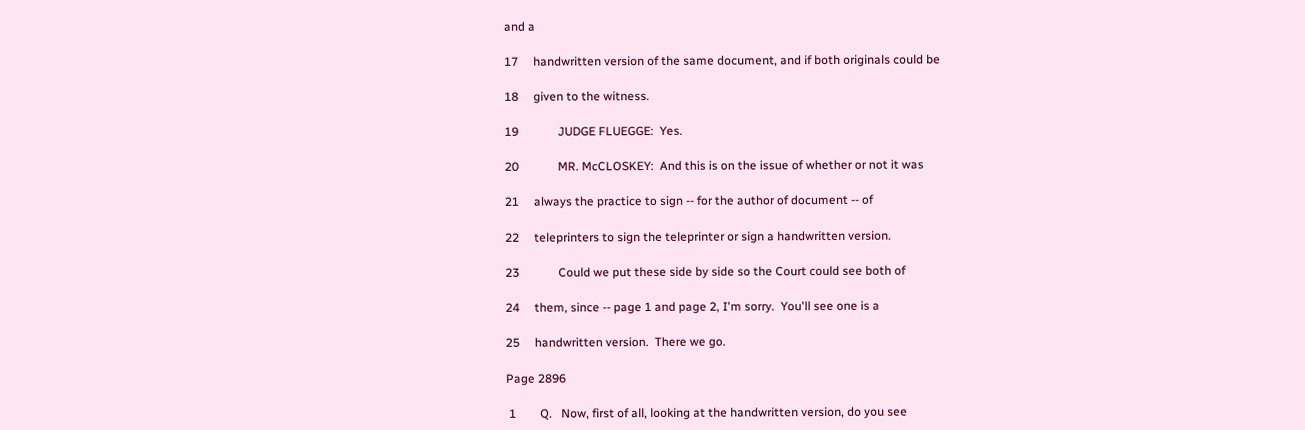and a

17     handwritten version of the same document, and if both originals could be

18     given to the witness.

19             JUDGE FLUEGGE:  Yes.

20             MR. McCLOSKEY:  And this is on the issue of whether or not it was

21     always the practice to sign -- for the author of document -- of

22     teleprinters to sign the teleprinter or sign a handwritten version.

23             Could we put these side by side so the Court could see both of

24     them, since -- page 1 and page 2, I'm sorry.  You'll see one is a

25     handwritten version.  There we go.

Page 2896

 1        Q.   Now, first of all, looking at the handwritten version, do you see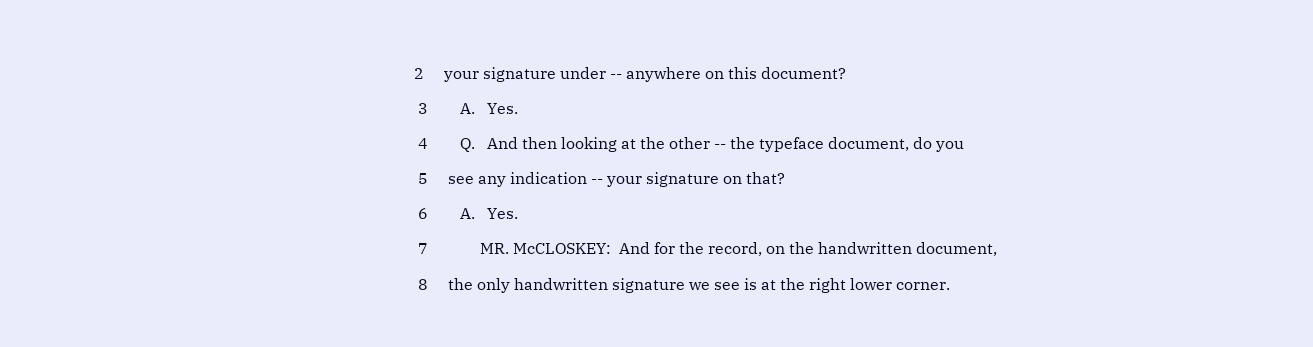2     your signature under -- anywhere on this document?

 3        A.   Yes.

 4        Q.   And then looking at the other -- the typeface document, do you

 5     see any indication -- your signature on that?

 6        A.   Yes.

 7             MR. McCLOSKEY:  And for the record, on the handwritten document,

 8     the only handwritten signature we see is at the right lower corner.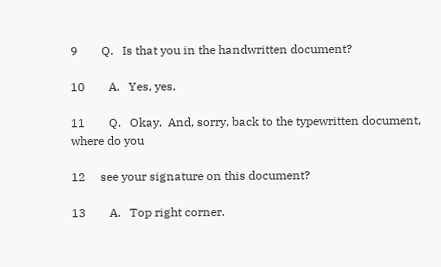9        Q.   Is that you in the handwritten document?

10        A.   Yes, yes.

11        Q.   Okay.  And, sorry, back to the typewritten document, where do you

12     see your signature on this document?

13        A.   Top right corner.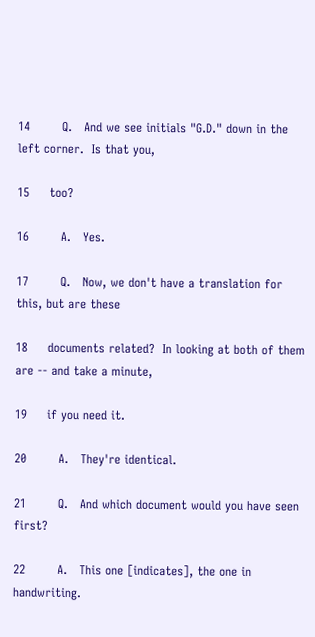14        Q.   And we see initials "G.D." down in the left corner.  Is that you,

15     too?

16        A.   Yes.

17        Q.   Now, we don't have a translation for this, but are these

18     documents related?  In looking at both of them are -- and take a minute,

19     if you need it.

20        A.   They're identical.

21        Q.   And which document would you have seen first?

22        A.   This one [indicates], the one in handwriting.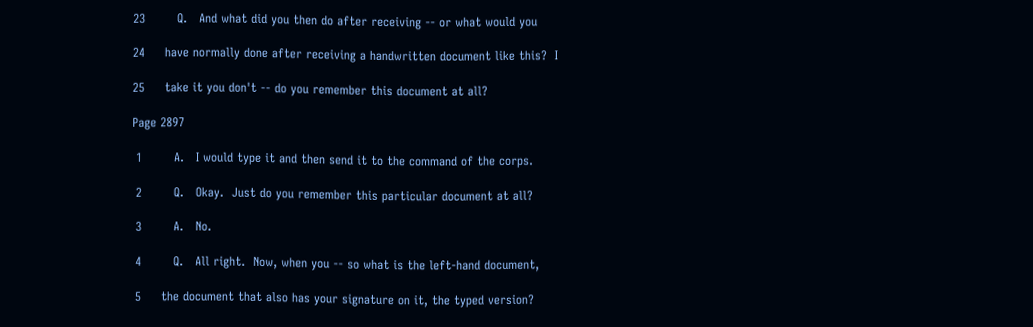23        Q.   And what did you then do after receiving -- or what would you

24     have normally done after receiving a handwritten document like this?  I

25     take it you don't -- do you remember this document at all?

Page 2897

 1        A.   I would type it and then send it to the command of the corps.

 2        Q.   Okay.  Just do you remember this particular document at all?

 3        A.   No.

 4        Q.   All right.  Now, when you -- so what is the left-hand document,

 5     the document that also has your signature on it, the typed version?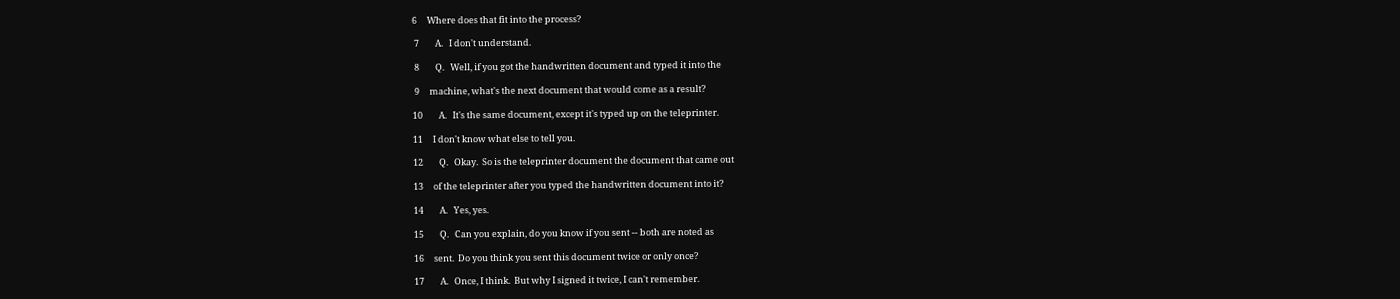6     Where does that fit into the process?

 7        A.   I don't understand.

 8        Q.   Well, if you got the handwritten document and typed it into the

 9     machine, what's the next document that would come as a result?

10        A.   It's the same document, except it's typed up on the teleprinter.

11     I don't know what else to tell you.

12        Q.   Okay.  So is the teleprinter document the document that came out

13     of the teleprinter after you typed the handwritten document into it?

14        A.   Yes, yes.

15        Q.   Can you explain, do you know if you sent -- both are noted as

16     sent.  Do you think you sent this document twice or only once?

17        A.   Once, I think.  But why I signed it twice, I can't remember.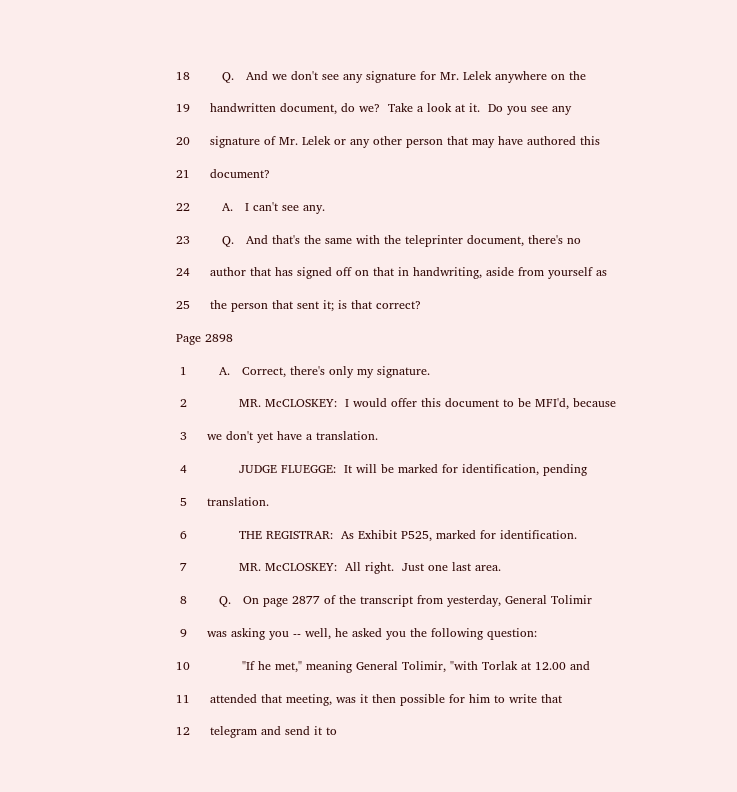18        Q.   And we don't see any signature for Mr. Lelek anywhere on the

19     handwritten document, do we?  Take a look at it.  Do you see any

20     signature of Mr. Lelek or any other person that may have authored this

21     document?

22        A.   I can't see any.

23        Q.   And that's the same with the teleprinter document, there's no

24     author that has signed off on that in handwriting, aside from yourself as

25     the person that sent it; is that correct?

Page 2898

 1        A.   Correct, there's only my signature.

 2             MR. McCLOSKEY:  I would offer this document to be MFI'd, because

 3     we don't yet have a translation.

 4             JUDGE FLUEGGE:  It will be marked for identification, pending

 5     translation.

 6             THE REGISTRAR:  As Exhibit P525, marked for identification.

 7             MR. McCLOSKEY:  All right.  Just one last area.

 8        Q.   On page 2877 of the transcript from yesterday, General Tolimir

 9     was asking you -- well, he asked you the following question:

10             "If he met," meaning General Tolimir, "with Torlak at 12.00 and

11     attended that meeting, was it then possible for him to write that

12     telegram and send it to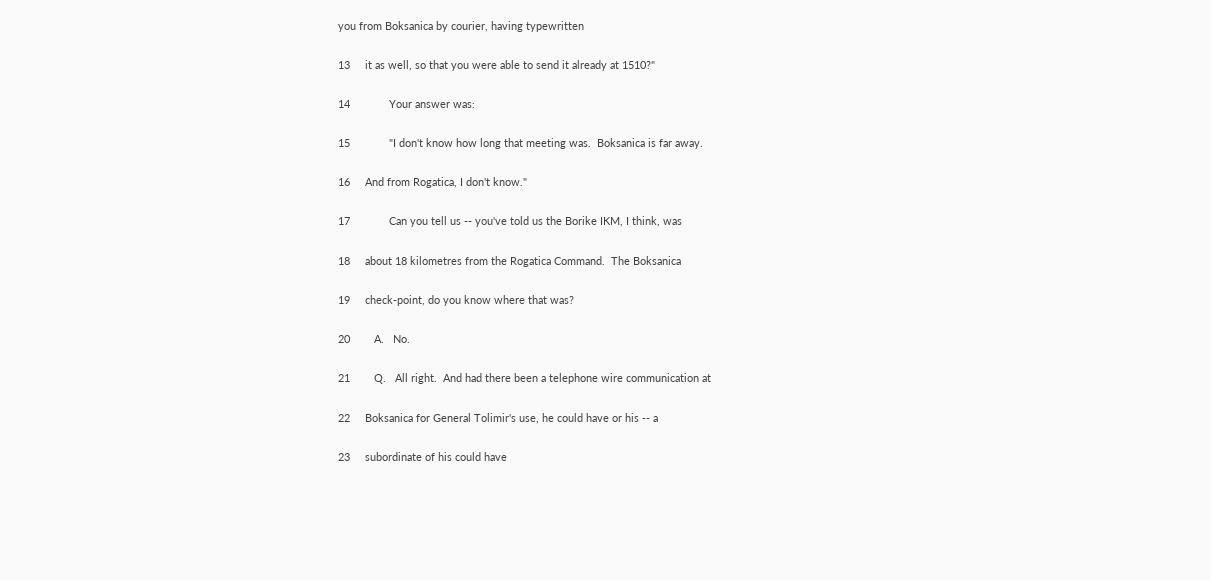you from Boksanica by courier, having typewritten

13     it as well, so that you were able to send it already at 1510?"

14             Your answer was:

15             "I don't know how long that meeting was.  Boksanica is far away.

16     And from Rogatica, I don't know."

17             Can you tell us -- you've told us the Borike IKM, I think, was

18     about 18 kilometres from the Rogatica Command.  The Boksanica

19     check-point, do you know where that was?

20        A.   No.

21        Q.   All right.  And had there been a telephone wire communication at

22     Boksanica for General Tolimir's use, he could have or his -- a

23     subordinate of his could have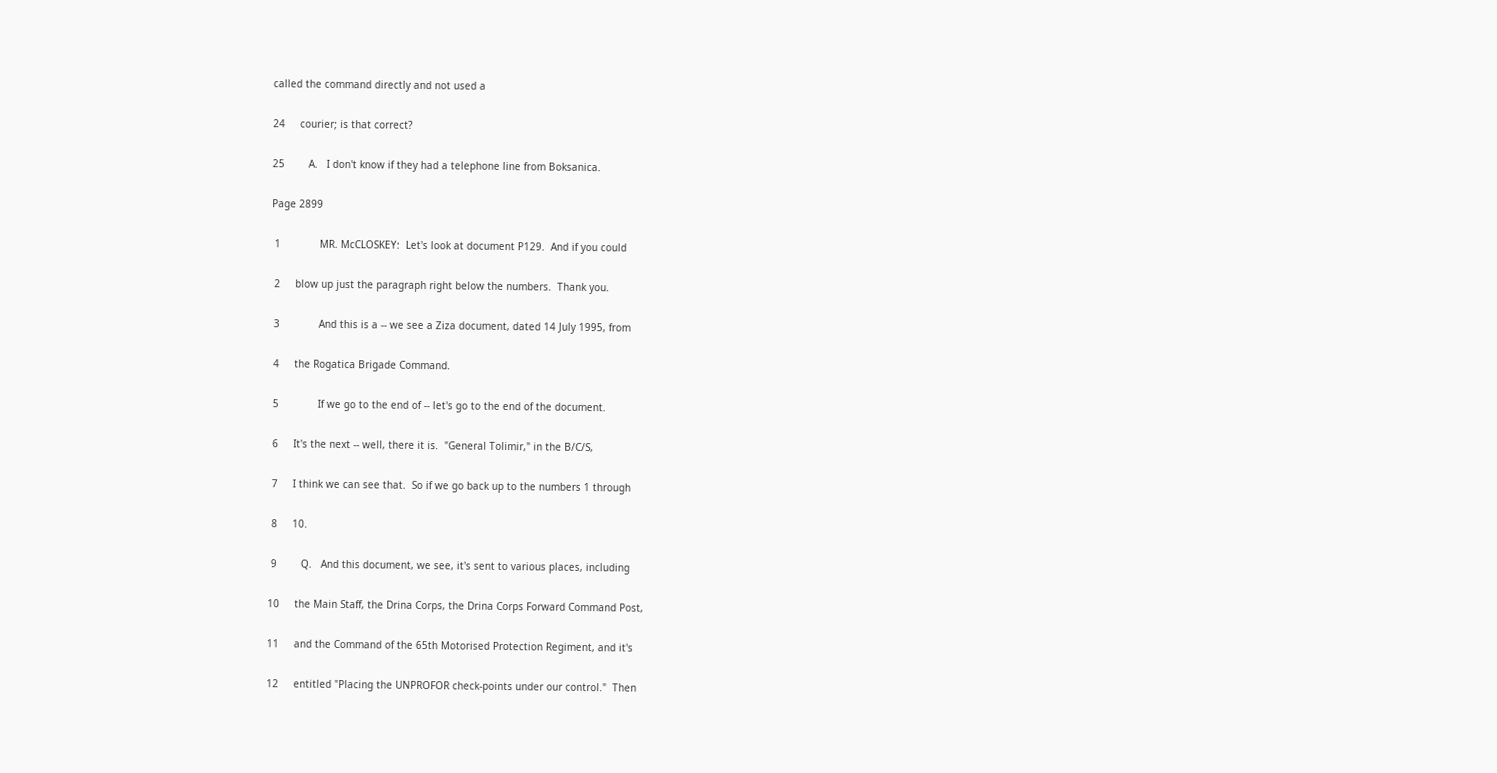called the command directly and not used a

24     courier; is that correct?

25        A.   I don't know if they had a telephone line from Boksanica.

Page 2899

 1             MR. McCLOSKEY:  Let's look at document P129.  And if you could

 2     blow up just the paragraph right below the numbers.  Thank you.

 3             And this is a -- we see a Ziza document, dated 14 July 1995, from

 4     the Rogatica Brigade Command.

 5             If we go to the end of -- let's go to the end of the document.

 6     It's the next -- well, there it is.  "General Tolimir," in the B/C/S,

 7     I think we can see that.  So if we go back up to the numbers 1 through

 8     10.

 9        Q.   And this document, we see, it's sent to various places, including

10     the Main Staff, the Drina Corps, the Drina Corps Forward Command Post,

11     and the Command of the 65th Motorised Protection Regiment, and it's

12     entitled "Placing the UNPROFOR check-points under our control."  Then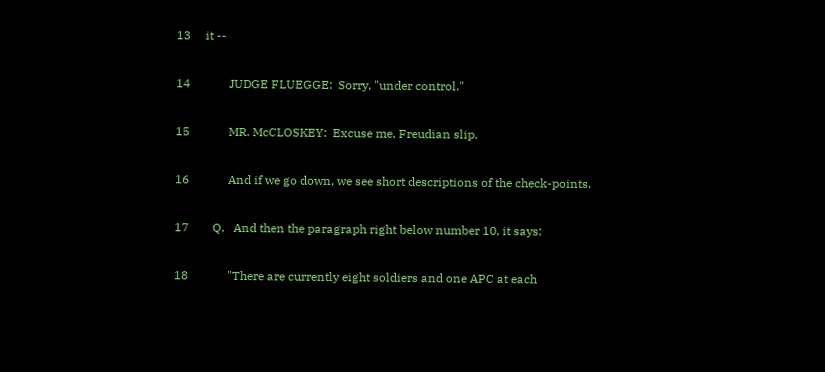13     it --

14             JUDGE FLUEGGE:  Sorry, "under control."

15             MR. McCLOSKEY:  Excuse me, Freudian slip.

16             And if we go down, we see short descriptions of the check-points.

17        Q.   And then the paragraph right below number 10, it says:

18             "There are currently eight soldiers and one APC at each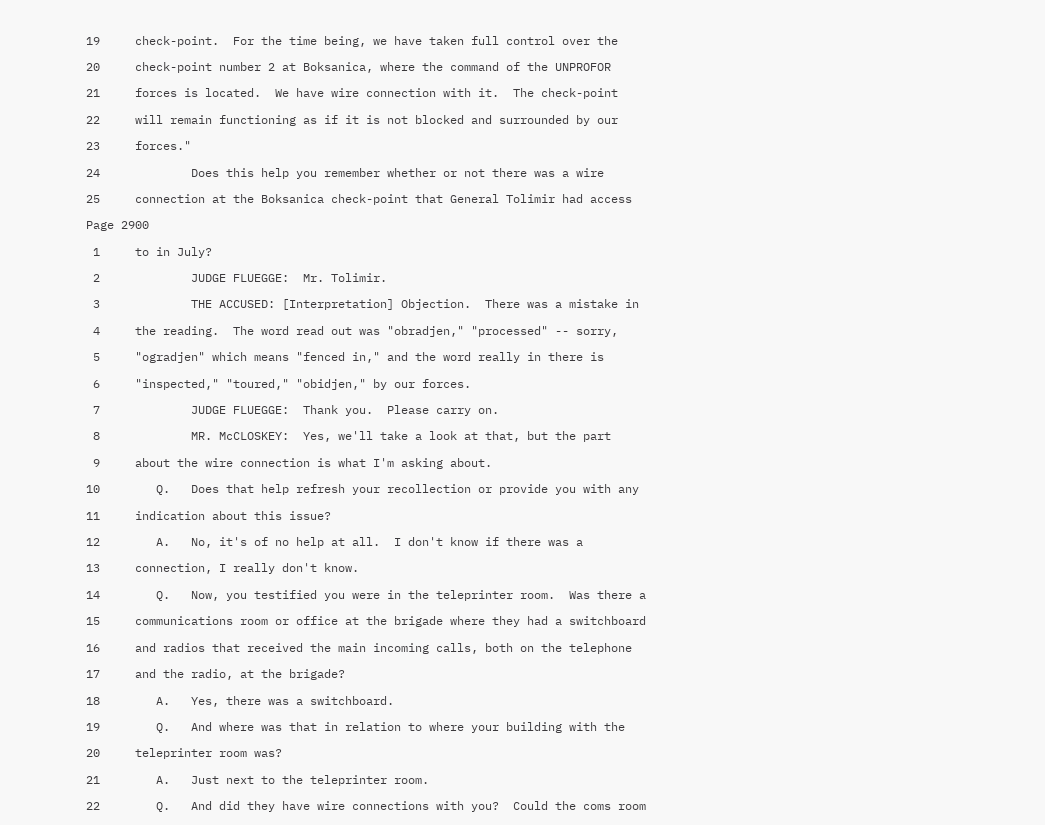19     check-point.  For the time being, we have taken full control over the

20     check-point number 2 at Boksanica, where the command of the UNPROFOR

21     forces is located.  We have wire connection with it.  The check-point

22     will remain functioning as if it is not blocked and surrounded by our

23     forces."

24             Does this help you remember whether or not there was a wire

25     connection at the Boksanica check-point that General Tolimir had access

Page 2900

 1     to in July?

 2             JUDGE FLUEGGE:  Mr. Tolimir.

 3             THE ACCUSED: [Interpretation] Objection.  There was a mistake in

 4     the reading.  The word read out was "obradjen," "processed" -- sorry,

 5     "ogradjen" which means "fenced in," and the word really in there is

 6     "inspected," "toured," "obidjen," by our forces.

 7             JUDGE FLUEGGE:  Thank you.  Please carry on.

 8             MR. McCLOSKEY:  Yes, we'll take a look at that, but the part

 9     about the wire connection is what I'm asking about.

10        Q.   Does that help refresh your recollection or provide you with any

11     indication about this issue?

12        A.   No, it's of no help at all.  I don't know if there was a

13     connection, I really don't know.

14        Q.   Now, you testified you were in the teleprinter room.  Was there a

15     communications room or office at the brigade where they had a switchboard

16     and radios that received the main incoming calls, both on the telephone

17     and the radio, at the brigade?

18        A.   Yes, there was a switchboard.

19        Q.   And where was that in relation to where your building with the

20     teleprinter room was?

21        A.   Just next to the teleprinter room.

22        Q.   And did they have wire connections with you?  Could the coms room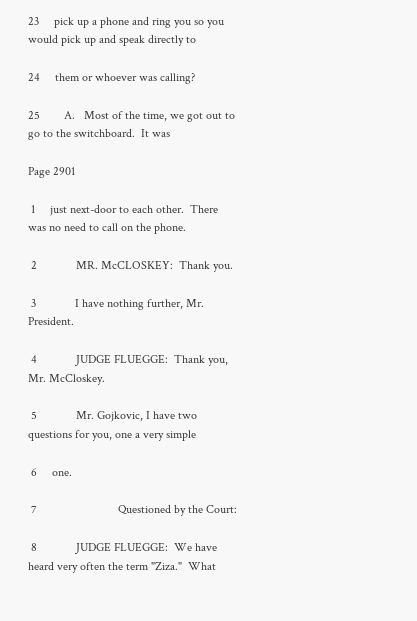23     pick up a phone and ring you so you would pick up and speak directly to

24     them or whoever was calling?

25        A.   Most of the time, we got out to go to the switchboard.  It was

Page 2901

 1     just next-door to each other.  There was no need to call on the phone.

 2             MR. McCLOSKEY:  Thank you.

 3             I have nothing further, Mr. President.

 4             JUDGE FLUEGGE:  Thank you, Mr. McCloskey.

 5             Mr. Gojkovic, I have two questions for you, one a very simple

 6     one.

 7                           Questioned by the Court:

 8             JUDGE FLUEGGE:  We have heard very often the term "Ziza."  What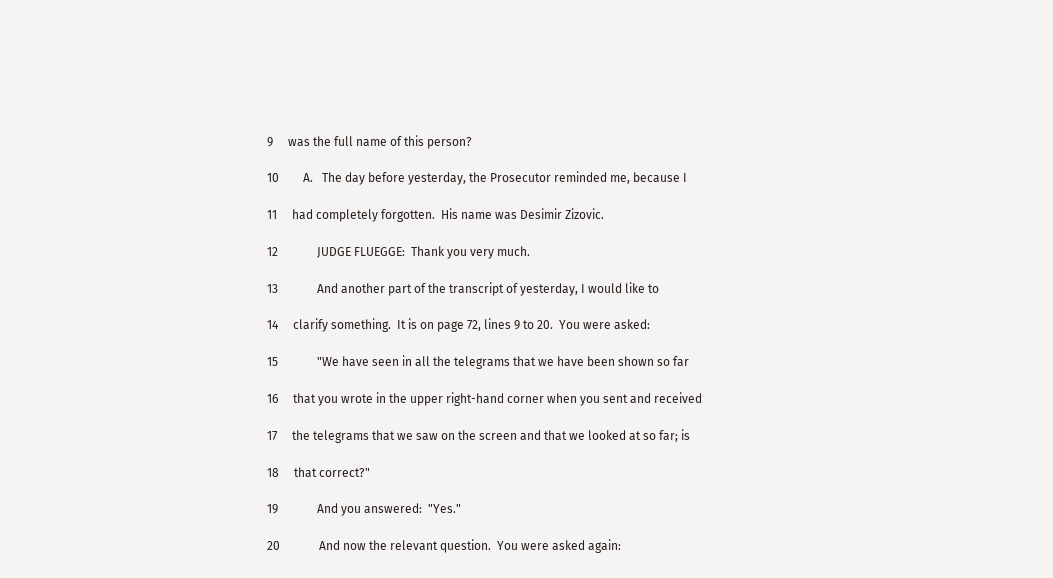9     was the full name of this person?

10        A.   The day before yesterday, the Prosecutor reminded me, because I

11     had completely forgotten.  His name was Desimir Zizovic.

12             JUDGE FLUEGGE:  Thank you very much.

13             And another part of the transcript of yesterday, I would like to

14     clarify something.  It is on page 72, lines 9 to 20.  You were asked:

15             "We have seen in all the telegrams that we have been shown so far

16     that you wrote in the upper right-hand corner when you sent and received

17     the telegrams that we saw on the screen and that we looked at so far; is

18     that correct?"

19             And you answered:  "Yes."

20             And now the relevant question.  You were asked again: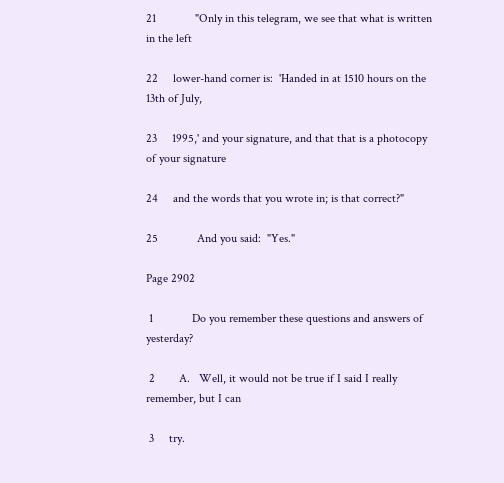21             "Only in this telegram, we see that what is written in the left

22     lower-hand corner is:  'Handed in at 1510 hours on the 13th of July,

23     1995,' and your signature, and that that is a photocopy of your signature

24     and the words that you wrote in; is that correct?"

25             And you said:  "Yes."

Page 2902

 1             Do you remember these questions and answers of yesterday?

 2        A.   Well, it would not be true if I said I really remember, but I can

 3     try.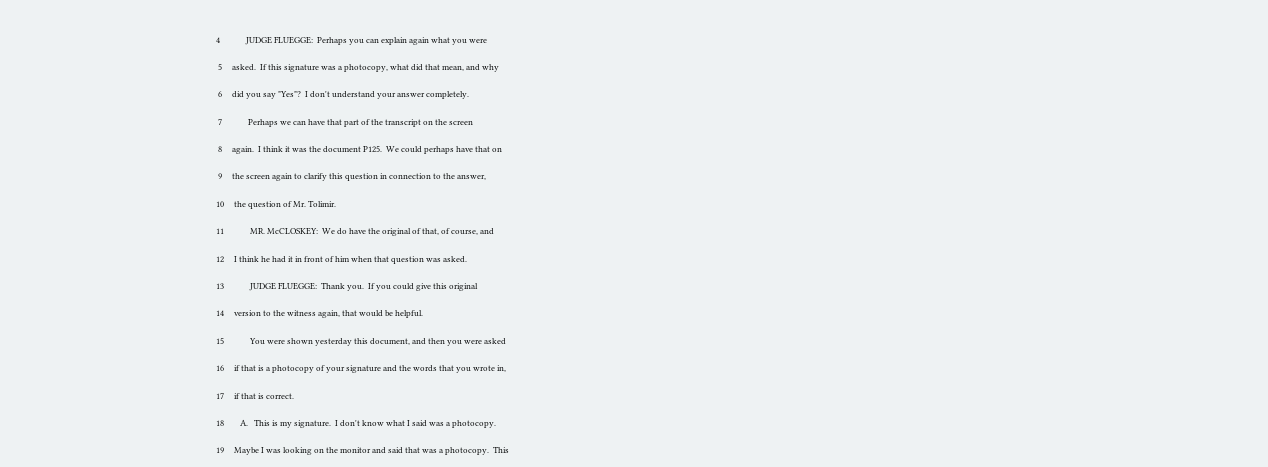4             JUDGE FLUEGGE:  Perhaps you can explain again what you were

 5     asked.  If this signature was a photocopy, what did that mean, and why

 6     did you say "Yes"?  I don't understand your answer completely.

 7             Perhaps we can have that part of the transcript on the screen

 8     again.  I think it was the document P125.  We could perhaps have that on

 9     the screen again to clarify this question in connection to the answer,

10     the question of Mr. Tolimir.

11             MR. McCLOSKEY:  We do have the original of that, of course, and

12     I think he had it in front of him when that question was asked.

13             JUDGE FLUEGGE:  Thank you.  If you could give this original

14     version to the witness again, that would be helpful.

15             You were shown yesterday this document, and then you were asked

16     if that is a photocopy of your signature and the words that you wrote in,

17     if that is correct.

18        A.   This is my signature.  I don't know what I said was a photocopy.

19     Maybe I was looking on the monitor and said that was a photocopy.  This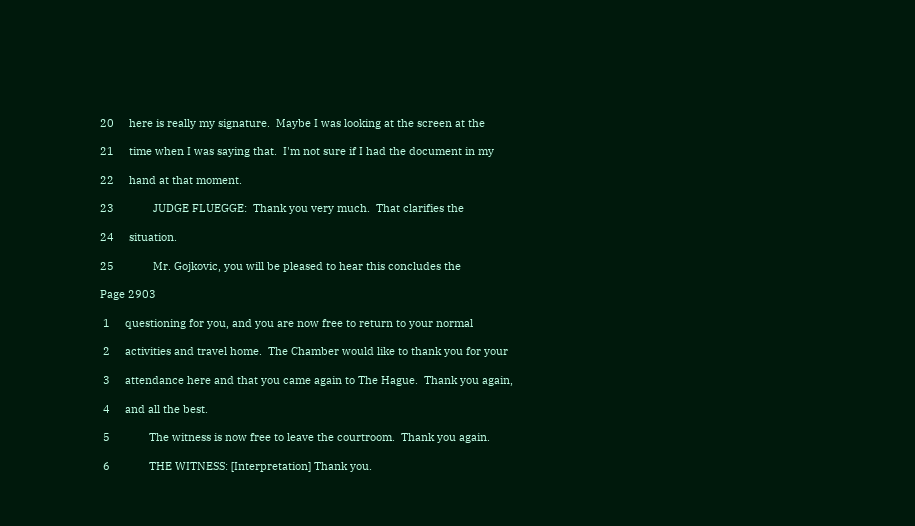20     here is really my signature.  Maybe I was looking at the screen at the

21     time when I was saying that.  I'm not sure if I had the document in my

22     hand at that moment.

23             JUDGE FLUEGGE:  Thank you very much.  That clarifies the

24     situation.

25             Mr. Gojkovic, you will be pleased to hear this concludes the

Page 2903

 1     questioning for you, and you are now free to return to your normal

 2     activities and travel home.  The Chamber would like to thank you for your

 3     attendance here and that you came again to The Hague.  Thank you again,

 4     and all the best.

 5             The witness is now free to leave the courtroom.  Thank you again.

 6             THE WITNESS: [Interpretation] Thank you.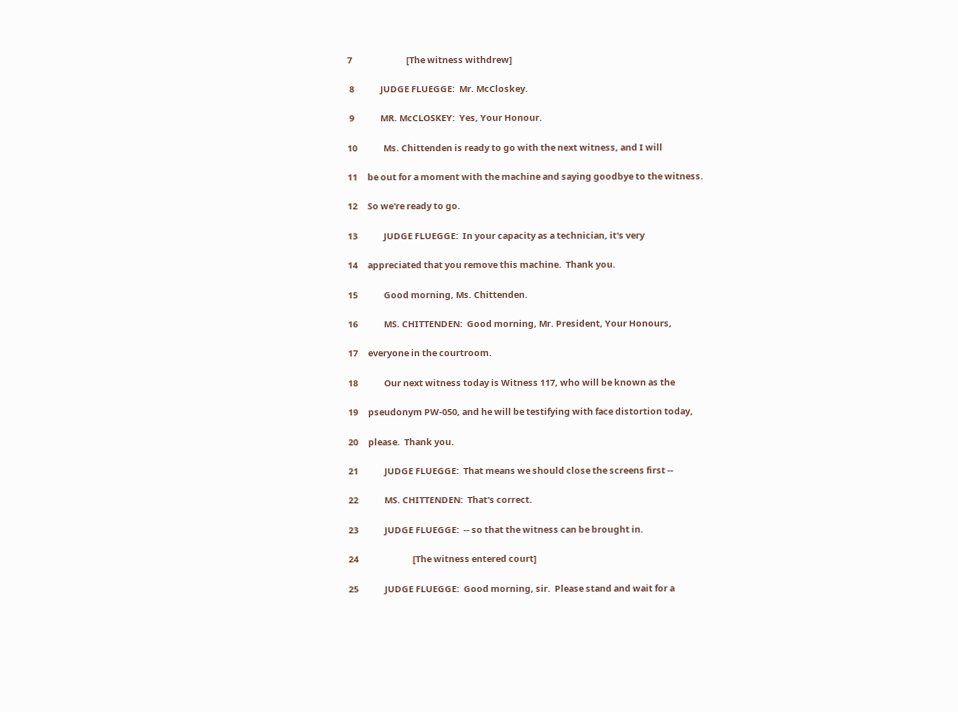7                           [The witness withdrew]

 8             JUDGE FLUEGGE:  Mr. McCloskey.

 9             MR. McCLOSKEY:  Yes, Your Honour.

10             Ms. Chittenden is ready to go with the next witness, and I will

11     be out for a moment with the machine and saying goodbye to the witness.

12     So we're ready to go.

13             JUDGE FLUEGGE:  In your capacity as a technician, it's very

14     appreciated that you remove this machine.  Thank you.

15             Good morning, Ms. Chittenden.

16             MS. CHITTENDEN:  Good morning, Mr. President, Your Honours,

17     everyone in the courtroom.

18             Our next witness today is Witness 117, who will be known as the

19     pseudonym PW-050, and he will be testifying with face distortion today,

20     please.  Thank you.

21             JUDGE FLUEGGE:  That means we should close the screens first --

22             MS. CHITTENDEN:  That's correct.

23             JUDGE FLUEGGE:  -- so that the witness can be brought in.

24                           [The witness entered court]

25             JUDGE FLUEGGE:  Good morning, sir.  Please stand and wait for a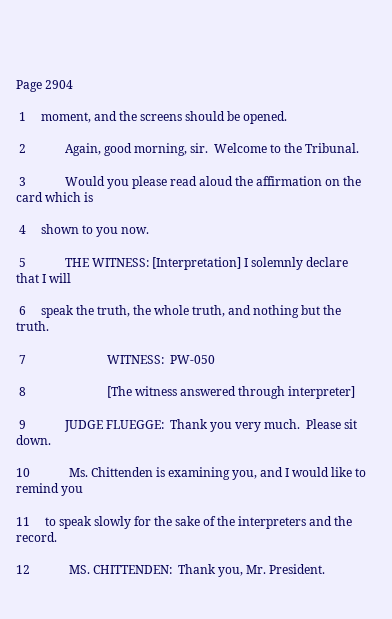Page 2904

 1     moment, and the screens should be opened.

 2             Again, good morning, sir.  Welcome to the Tribunal.

 3             Would you please read aloud the affirmation on the card which is

 4     shown to you now.

 5             THE WITNESS: [Interpretation] I solemnly declare that I will

 6     speak the truth, the whole truth, and nothing but the truth.

 7                           WITNESS:  PW-050

 8                           [The witness answered through interpreter]

 9             JUDGE FLUEGGE:  Thank you very much.  Please sit down.

10             Ms. Chittenden is examining you, and I would like to remind you

11     to speak slowly for the sake of the interpreters and the record.

12             MS. CHITTENDEN:  Thank you, Mr. President.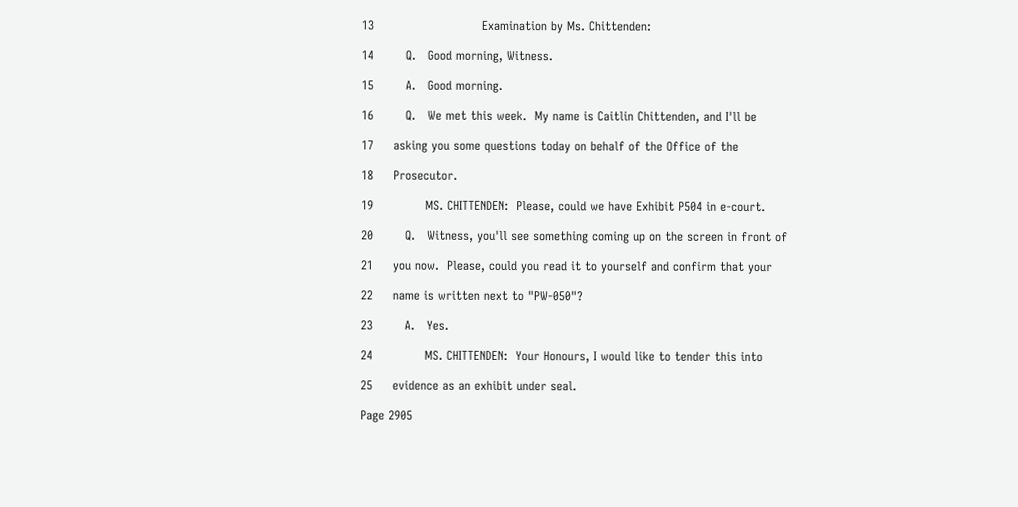13                           Examination by Ms. Chittenden:

14        Q.   Good morning, Witness.

15        A.   Good morning.

16        Q.   We met this week.  My name is Caitlin Chittenden, and I'll be

17     asking you some questions today on behalf of the Office of the

18     Prosecutor.

19             MS. CHITTENDEN:  Please, could we have Exhibit P504 in e-court.

20        Q.   Witness, you'll see something coming up on the screen in front of

21     you now.  Please, could you read it to yourself and confirm that your

22     name is written next to "PW-050"?

23        A.   Yes.

24             MS. CHITTENDEN:  Your Honours, I would like to tender this into

25     evidence as an exhibit under seal.

Page 2905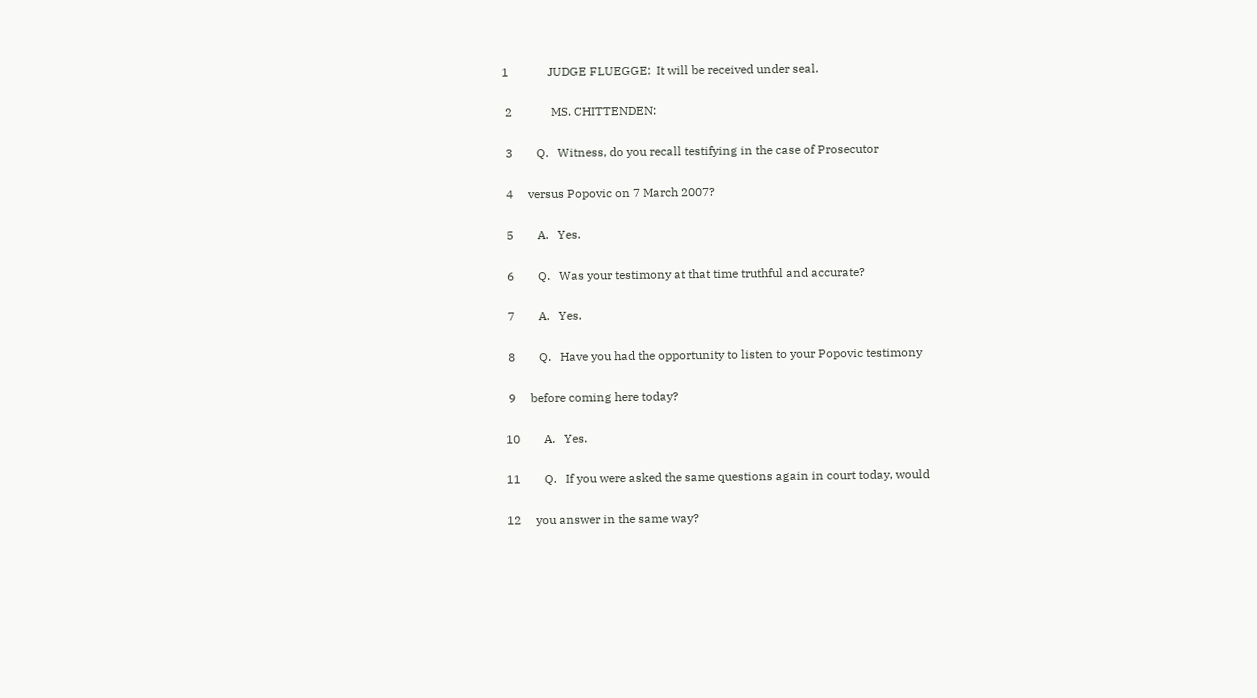1             JUDGE FLUEGGE:  It will be received under seal.

 2             MS. CHITTENDEN:

 3        Q.   Witness, do you recall testifying in the case of Prosecutor

 4     versus Popovic on 7 March 2007?

 5        A.   Yes.

 6        Q.   Was your testimony at that time truthful and accurate?

 7        A.   Yes.

 8        Q.   Have you had the opportunity to listen to your Popovic testimony

 9     before coming here today?

10        A.   Yes.

11        Q.   If you were asked the same questions again in court today, would

12     you answer in the same way?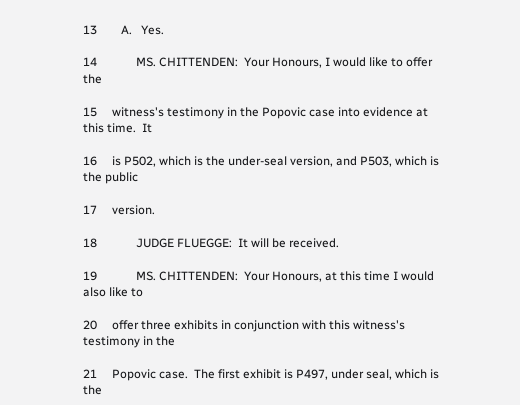13        A.   Yes.

14             MS. CHITTENDEN:  Your Honours, I would like to offer the

15     witness's testimony in the Popovic case into evidence at this time.  It

16     is P502, which is the under-seal version, and P503, which is the public

17     version.

18             JUDGE FLUEGGE:  It will be received.

19             MS. CHITTENDEN:  Your Honours, at this time I would also like to

20     offer three exhibits in conjunction with this witness's testimony in the

21     Popovic case.  The first exhibit is P497, under seal, which is the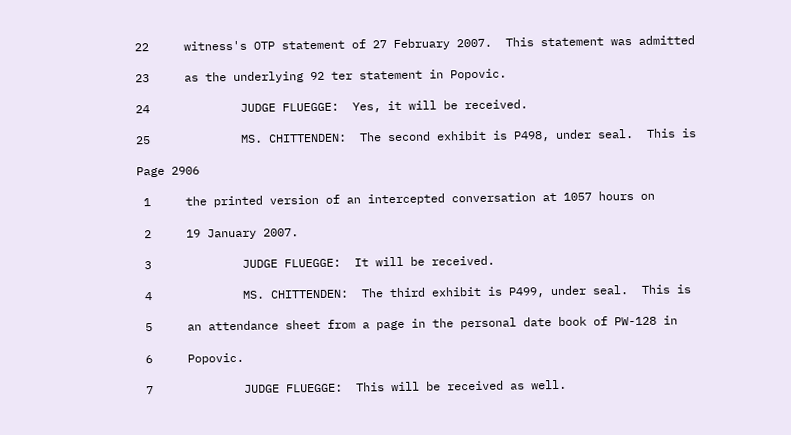22     witness's OTP statement of 27 February 2007.  This statement was admitted

23     as the underlying 92 ter statement in Popovic.

24             JUDGE FLUEGGE:  Yes, it will be received.

25             MS. CHITTENDEN:  The second exhibit is P498, under seal.  This is

Page 2906

 1     the printed version of an intercepted conversation at 1057 hours on

 2     19 January 2007.

 3             JUDGE FLUEGGE:  It will be received.

 4             MS. CHITTENDEN:  The third exhibit is P499, under seal.  This is

 5     an attendance sheet from a page in the personal date book of PW-128 in

 6     Popovic.

 7             JUDGE FLUEGGE:  This will be received as well.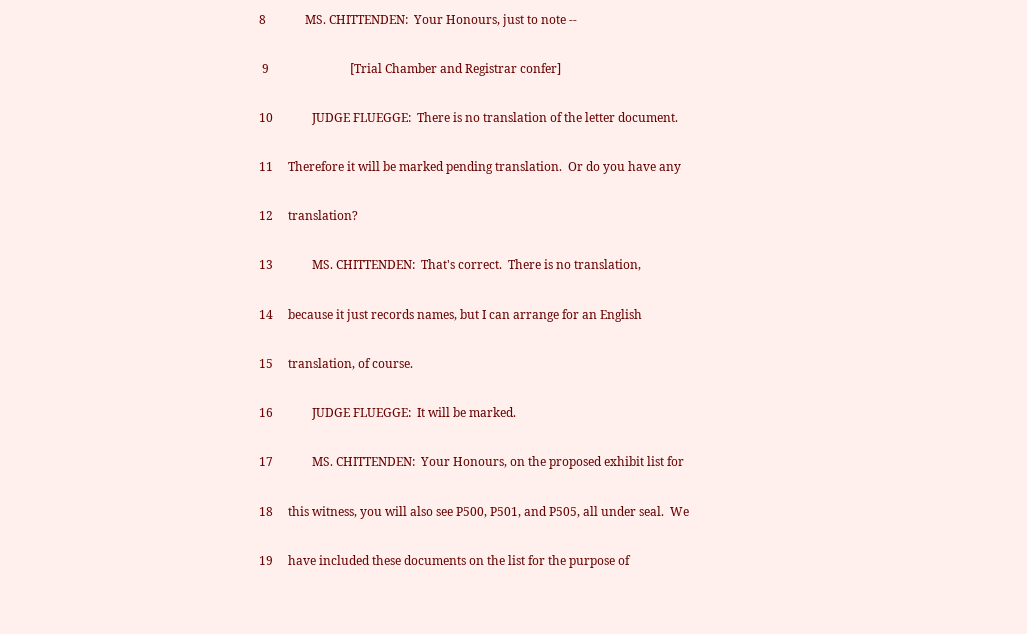8             MS. CHITTENDEN:  Your Honours, just to note --

 9                           [Trial Chamber and Registrar confer]

10             JUDGE FLUEGGE:  There is no translation of the letter document.

11     Therefore it will be marked pending translation.  Or do you have any

12     translation?

13             MS. CHITTENDEN:  That's correct.  There is no translation,

14     because it just records names, but I can arrange for an English

15     translation, of course.

16             JUDGE FLUEGGE:  It will be marked.

17             MS. CHITTENDEN:  Your Honours, on the proposed exhibit list for

18     this witness, you will also see P500, P501, and P505, all under seal.  We

19     have included these documents on the list for the purpose of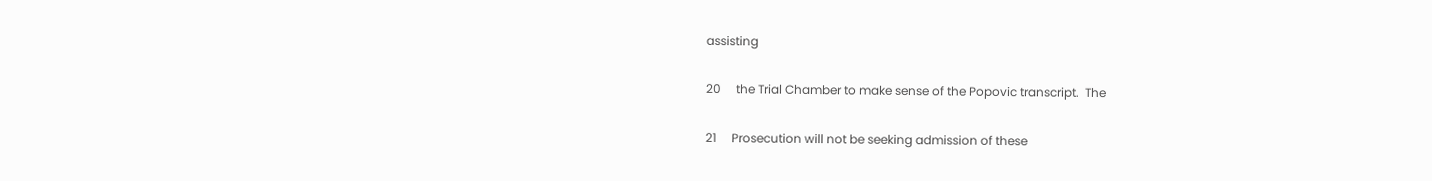assisting

20     the Trial Chamber to make sense of the Popovic transcript.  The

21     Prosecution will not be seeking admission of these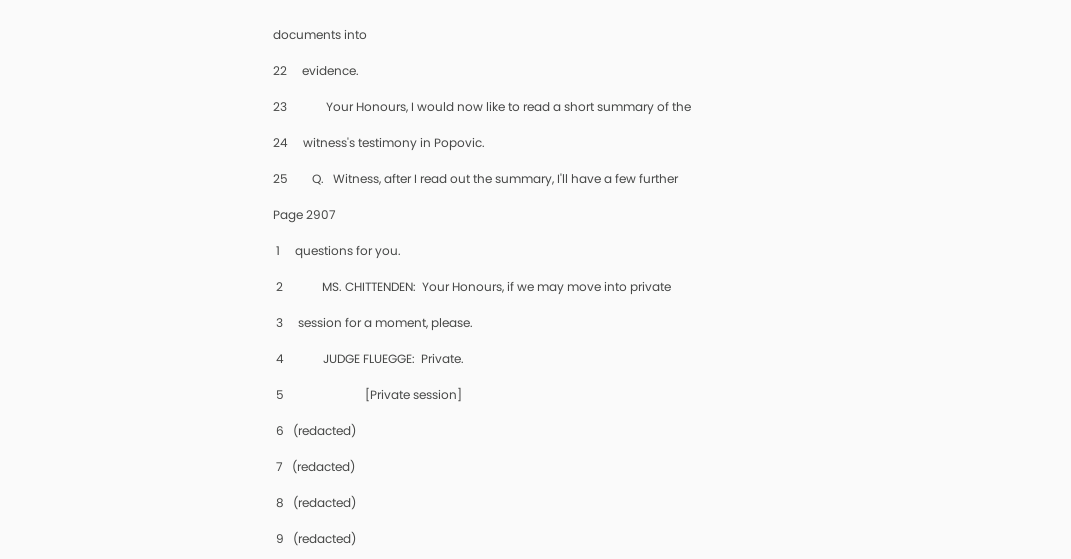documents into

22     evidence.

23             Your Honours, I would now like to read a short summary of the

24     witness's testimony in Popovic.

25        Q.   Witness, after I read out the summary, I'll have a few further

Page 2907

 1     questions for you.

 2             MS. CHITTENDEN:  Your Honours, if we may move into private

 3     session for a moment, please.

 4             JUDGE FLUEGGE:  Private.

 5                           [Private session]

 6   (redacted)

 7   (redacted)

 8   (redacted)

 9   (redacted)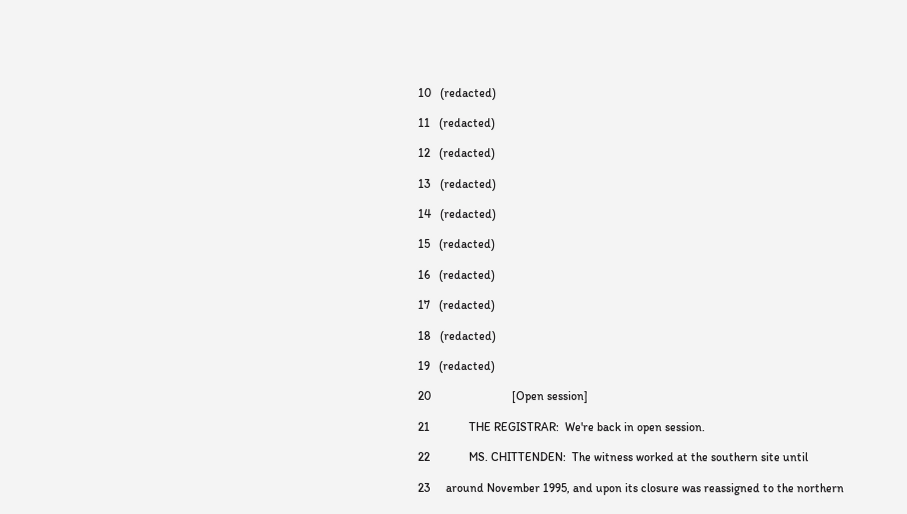10   (redacted)

11   (redacted)

12   (redacted)

13   (redacted)

14   (redacted)

15   (redacted)

16   (redacted)

17   (redacted)

18   (redacted)

19   (redacted)

20                           [Open session]

21             THE REGISTRAR:  We're back in open session.

22             MS. CHITTENDEN:  The witness worked at the southern site until

23     around November 1995, and upon its closure was reassigned to the northern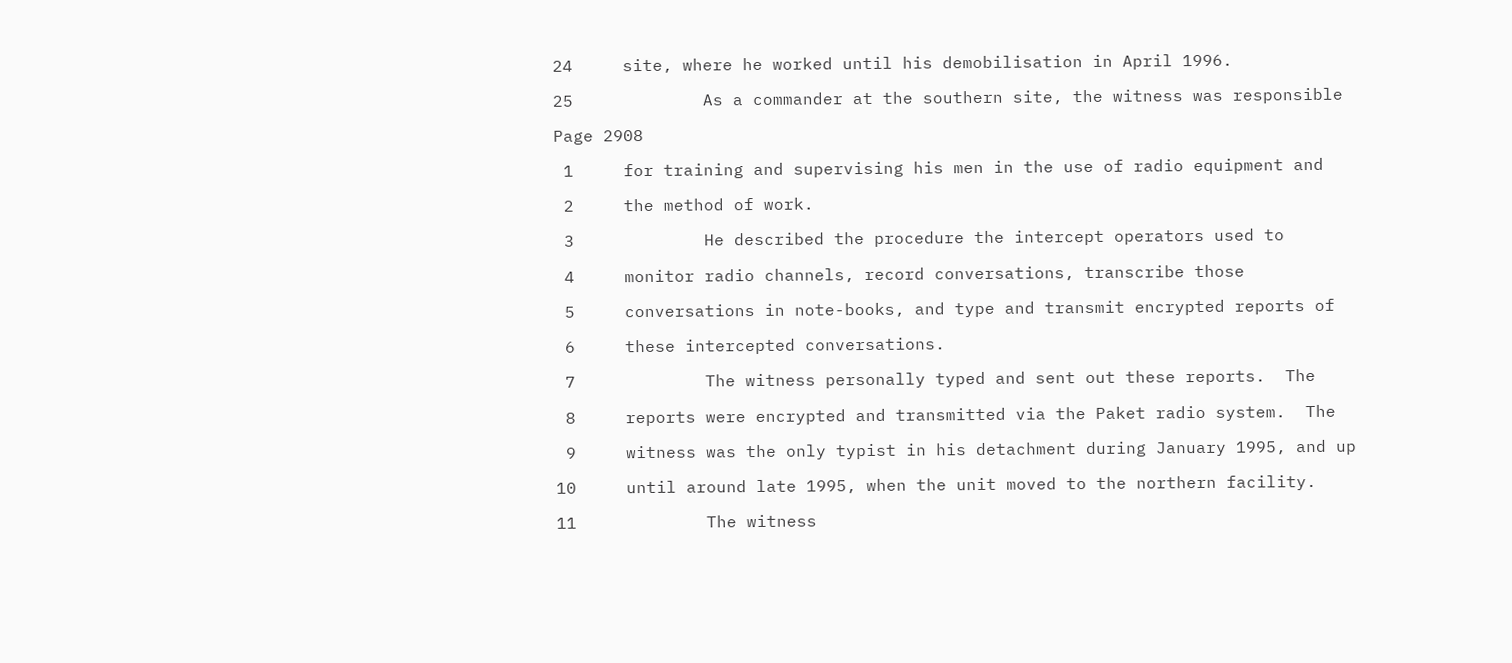24     site, where he worked until his demobilisation in April 1996.

25             As a commander at the southern site, the witness was responsible

Page 2908

 1     for training and supervising his men in the use of radio equipment and

 2     the method of work.

 3             He described the procedure the intercept operators used to

 4     monitor radio channels, record conversations, transcribe those

 5     conversations in note-books, and type and transmit encrypted reports of

 6     these intercepted conversations.

 7             The witness personally typed and sent out these reports.  The

 8     reports were encrypted and transmitted via the Paket radio system.  The

 9     witness was the only typist in his detachment during January 1995, and up

10     until around late 1995, when the unit moved to the northern facility.

11             The witness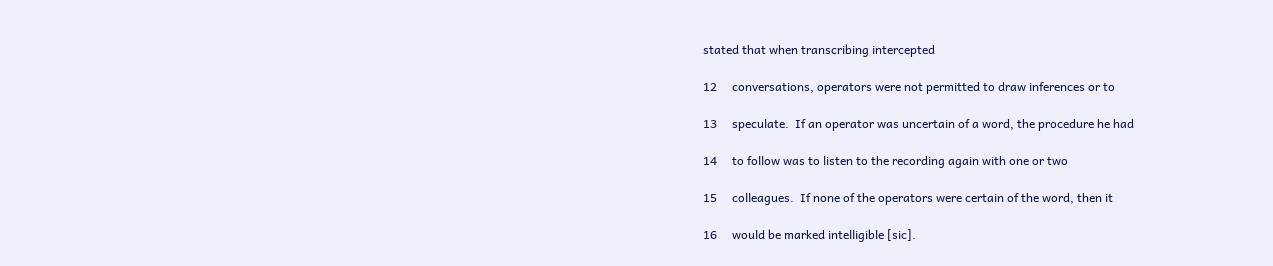stated that when transcribing intercepted

12     conversations, operators were not permitted to draw inferences or to

13     speculate.  If an operator was uncertain of a word, the procedure he had

14     to follow was to listen to the recording again with one or two

15     colleagues.  If none of the operators were certain of the word, then it

16     would be marked intelligible [sic].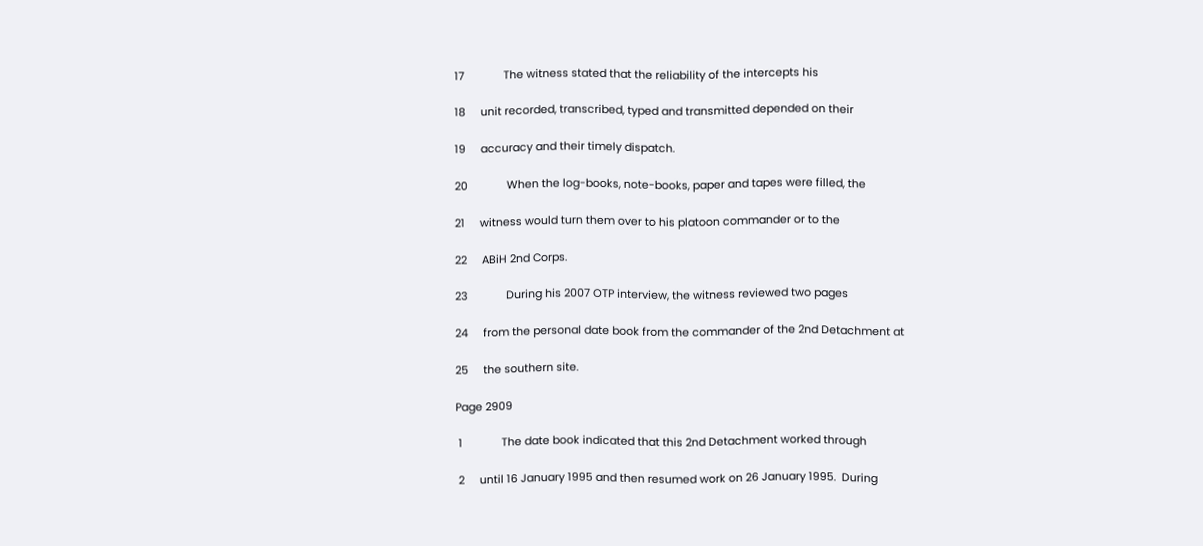17             The witness stated that the reliability of the intercepts his

18     unit recorded, transcribed, typed and transmitted depended on their

19     accuracy and their timely dispatch.

20             When the log-books, note-books, paper and tapes were filled, the

21     witness would turn them over to his platoon commander or to the

22     ABiH 2nd Corps.

23             During his 2007 OTP interview, the witness reviewed two pages

24     from the personal date book from the commander of the 2nd Detachment at

25     the southern site.

Page 2909

 1             The date book indicated that this 2nd Detachment worked through

 2     until 16 January 1995 and then resumed work on 26 January 1995.  During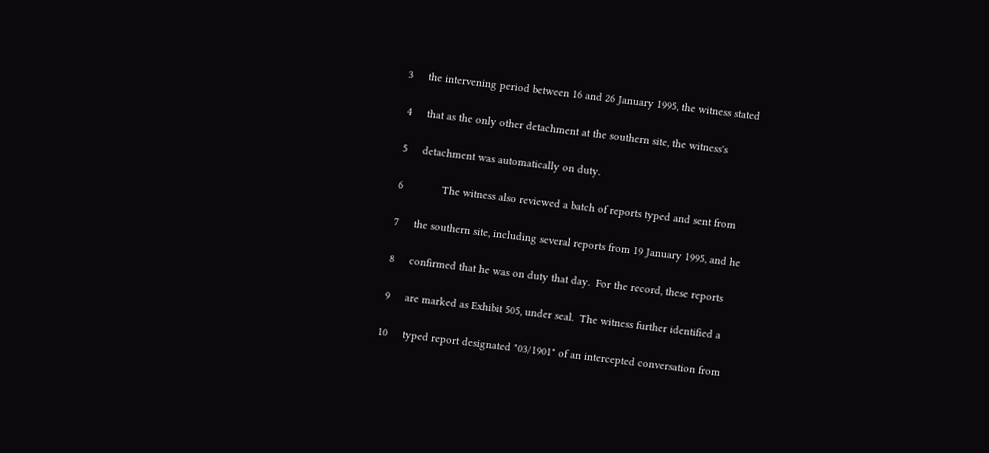3     the intervening period between 16 and 26 January 1995, the witness stated

 4     that as the only other detachment at the southern site, the witness's

 5     detachment was automatically on duty.

 6             The witness also reviewed a batch of reports typed and sent from

 7     the southern site, including several reports from 19 January 1995, and he

 8     confirmed that he was on duty that day.  For the record, these reports

 9     are marked as Exhibit 505, under seal.  The witness further identified a

10     typed report designated "03/1901" of an intercepted conversation from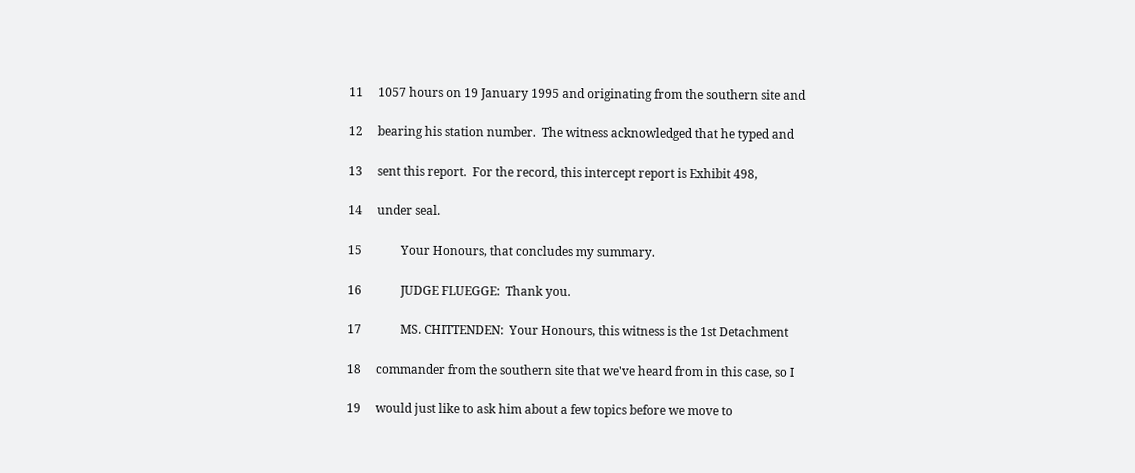11     1057 hours on 19 January 1995 and originating from the southern site and

12     bearing his station number.  The witness acknowledged that he typed and

13     sent this report.  For the record, this intercept report is Exhibit 498,

14     under seal.

15             Your Honours, that concludes my summary.

16             JUDGE FLUEGGE:  Thank you.

17             MS. CHITTENDEN:  Your Honours, this witness is the 1st Detachment

18     commander from the southern site that we've heard from in this case, so I

19     would just like to ask him about a few topics before we move to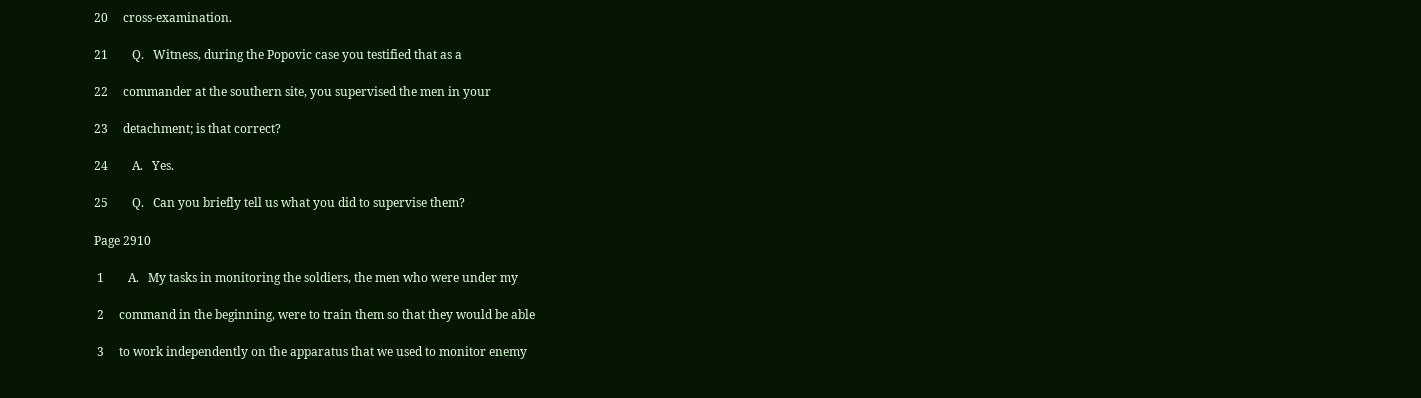20     cross-examination.

21        Q.   Witness, during the Popovic case you testified that as a

22     commander at the southern site, you supervised the men in your

23     detachment; is that correct?

24        A.   Yes.

25        Q.   Can you briefly tell us what you did to supervise them?

Page 2910

 1        A.   My tasks in monitoring the soldiers, the men who were under my

 2     command in the beginning, were to train them so that they would be able

 3     to work independently on the apparatus that we used to monitor enemy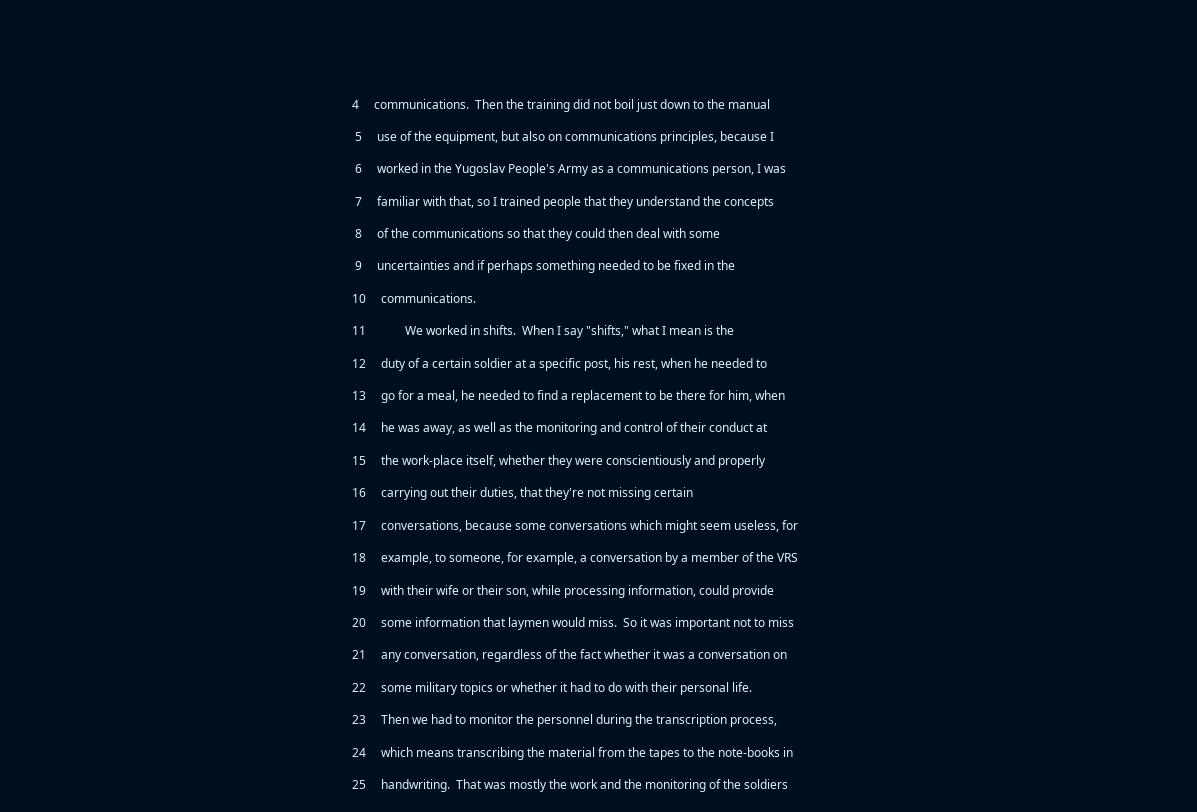4     communications.  Then the training did not boil just down to the manual

 5     use of the equipment, but also on communications principles, because I

 6     worked in the Yugoslav People's Army as a communications person, I was

 7     familiar with that, so I trained people that they understand the concepts

 8     of the communications so that they could then deal with some

 9     uncertainties and if perhaps something needed to be fixed in the

10     communications.

11             We worked in shifts.  When I say "shifts," what I mean is the

12     duty of a certain soldier at a specific post, his rest, when he needed to

13     go for a meal, he needed to find a replacement to be there for him, when

14     he was away, as well as the monitoring and control of their conduct at

15     the work-place itself, whether they were conscientiously and properly

16     carrying out their duties, that they're not missing certain

17     conversations, because some conversations which might seem useless, for

18     example, to someone, for example, a conversation by a member of the VRS

19     with their wife or their son, while processing information, could provide

20     some information that laymen would miss.  So it was important not to miss

21     any conversation, regardless of the fact whether it was a conversation on

22     some military topics or whether it had to do with their personal life.

23     Then we had to monitor the personnel during the transcription process,

24     which means transcribing the material from the tapes to the note-books in

25     handwriting.  That was mostly the work and the monitoring of the soldiers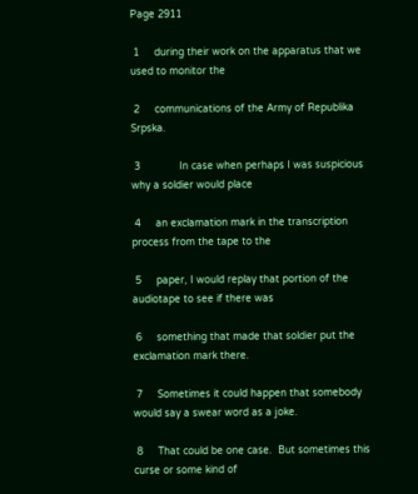Page 2911

 1     during their work on the apparatus that we used to monitor the

 2     communications of the Army of Republika Srpska.

 3             In case when perhaps I was suspicious why a soldier would place

 4     an exclamation mark in the transcription process from the tape to the

 5     paper, I would replay that portion of the audiotape to see if there was

 6     something that made that soldier put the exclamation mark there.

 7     Sometimes it could happen that somebody would say a swear word as a joke.

 8     That could be one case.  But sometimes this curse or some kind of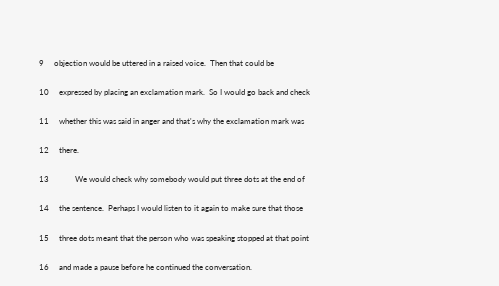9     objection would be uttered in a raised voice.  Then that could be

10     expressed by placing an exclamation mark.  So I would go back and check

11     whether this was said in anger and that's why the exclamation mark was

12     there.

13             We would check why somebody would put three dots at the end of

14     the sentence.  Perhaps I would listen to it again to make sure that those

15     three dots meant that the person who was speaking stopped at that point

16     and made a pause before he continued the conversation.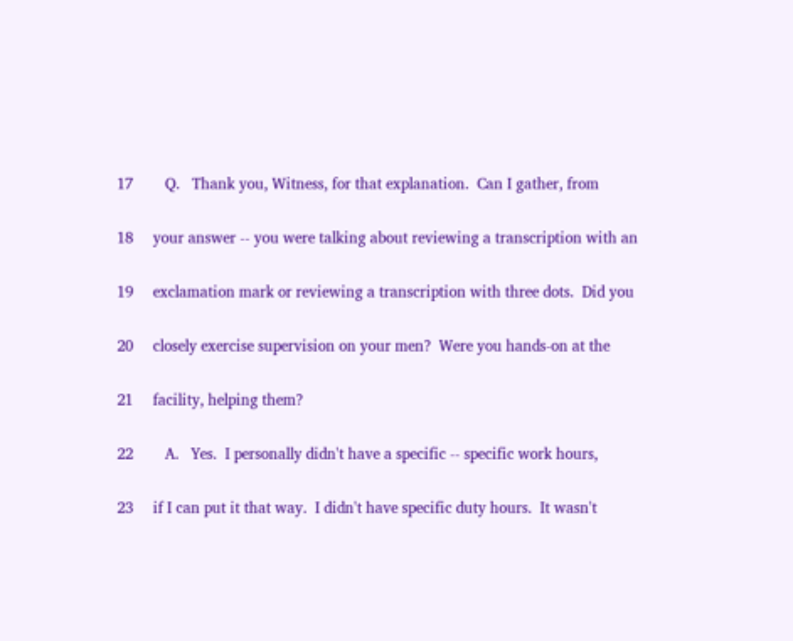17        Q.   Thank you, Witness, for that explanation.  Can I gather, from

18     your answer -- you were talking about reviewing a transcription with an

19     exclamation mark or reviewing a transcription with three dots.  Did you

20     closely exercise supervision on your men?  Were you hands-on at the

21     facility, helping them?

22        A.   Yes.  I personally didn't have a specific -- specific work hours,

23     if I can put it that way.  I didn't have specific duty hours.  It wasn't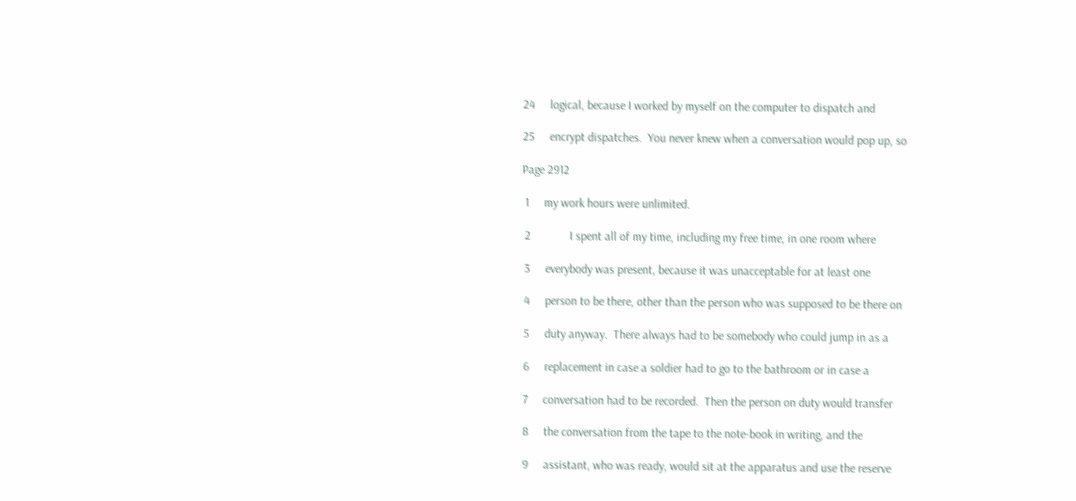24     logical, because I worked by myself on the computer to dispatch and

25     encrypt dispatches.  You never knew when a conversation would pop up, so

Page 2912

 1     my work hours were unlimited.

 2             I spent all of my time, including my free time, in one room where

 3     everybody was present, because it was unacceptable for at least one

 4     person to be there, other than the person who was supposed to be there on

 5     duty anyway.  There always had to be somebody who could jump in as a

 6     replacement in case a soldier had to go to the bathroom or in case a

 7     conversation had to be recorded.  Then the person on duty would transfer

 8     the conversation from the tape to the note-book in writing, and the

 9     assistant, who was ready, would sit at the apparatus and use the reserve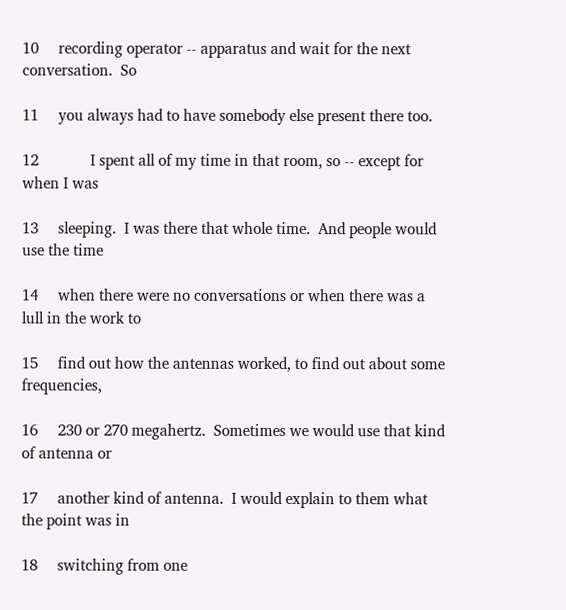10     recording operator -- apparatus and wait for the next conversation.  So

11     you always had to have somebody else present there too.

12             I spent all of my time in that room, so -- except for when I was

13     sleeping.  I was there that whole time.  And people would use the time

14     when there were no conversations or when there was a lull in the work to

15     find out how the antennas worked, to find out about some frequencies,

16     230 or 270 megahertz.  Sometimes we would use that kind of antenna or

17     another kind of antenna.  I would explain to them what the point was in

18     switching from one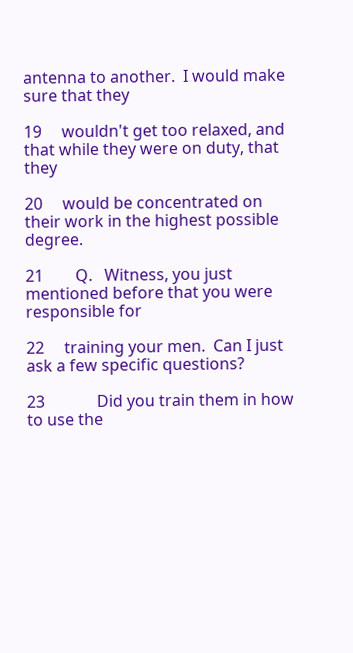antenna to another.  I would make sure that they

19     wouldn't get too relaxed, and that while they were on duty, that they

20     would be concentrated on their work in the highest possible degree.

21        Q.   Witness, you just mentioned before that you were responsible for

22     training your men.  Can I just ask a few specific questions?

23             Did you train them in how to use the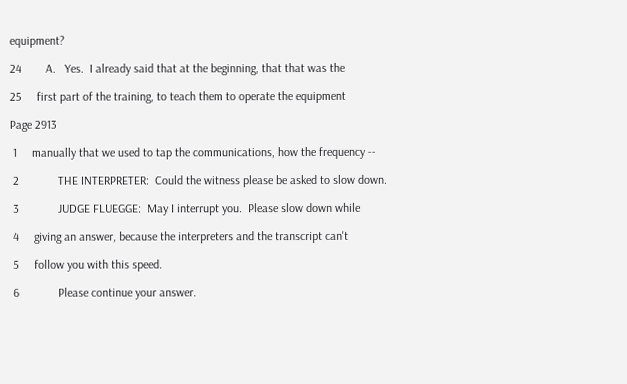equipment?

24        A.   Yes.  I already said that at the beginning, that that was the

25     first part of the training, to teach them to operate the equipment

Page 2913

 1     manually that we used to tap the communications, how the frequency --

 2             THE INTERPRETER:  Could the witness please be asked to slow down.

 3             JUDGE FLUEGGE:  May I interrupt you.  Please slow down while

 4     giving an answer, because the interpreters and the transcript can't

 5     follow you with this speed.

 6             Please continue your answer.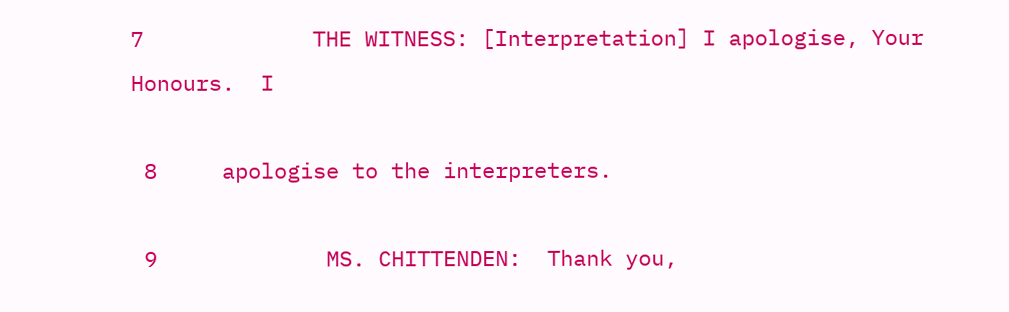7             THE WITNESS: [Interpretation] I apologise, Your Honours.  I

 8     apologise to the interpreters.

 9             MS. CHITTENDEN:  Thank you,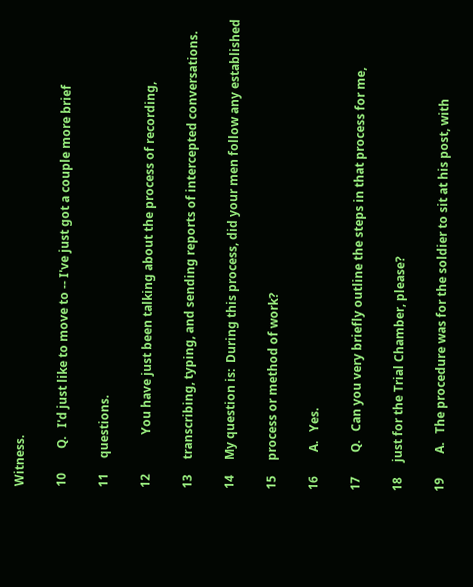Witness.

10        Q.   I'd just like to move to -- I've just got a couple more brief

11     questions.

12             You have just been talking about the process of recording,

13     transcribing, typing, and sending reports of intercepted conversations.

14     My question is:  During this process, did your men follow any established

15     process or method of work?

16        A.   Yes.

17        Q.   Can you very briefly outline the steps in that process for me,

18     just for the Trial Chamber, please?

19        A.   The procedure was for the soldier to sit at his post, with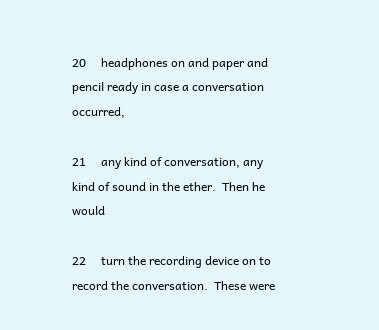20     headphones on and paper and pencil ready in case a conversation occurred,

21     any kind of conversation, any kind of sound in the ether.  Then he would

22     turn the recording device on to record the conversation.  These were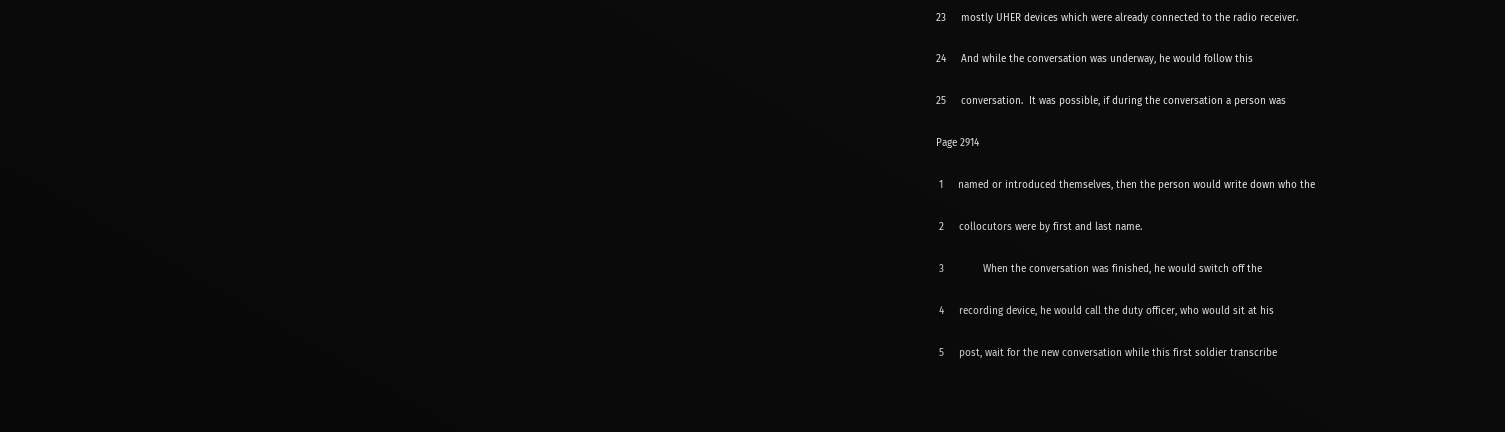23     mostly UHER devices which were already connected to the radio receiver.

24     And while the conversation was underway, he would follow this

25     conversation.  It was possible, if during the conversation a person was

Page 2914

 1     named or introduced themselves, then the person would write down who the

 2     collocutors were by first and last name.

 3             When the conversation was finished, he would switch off the

 4     recording device, he would call the duty officer, who would sit at his

 5     post, wait for the new conversation while this first soldier transcribe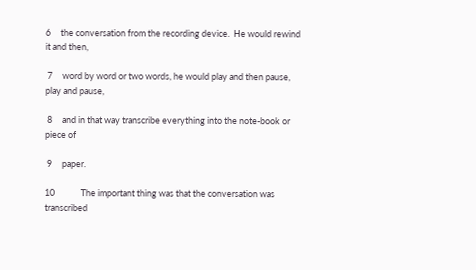6     the conversation from the recording device.  He would rewind it and then,

 7     word by word or two words, he would play and then pause, play and pause,

 8     and in that way transcribe everything into the note-book or piece of

 9     paper.

10             The important thing was that the conversation was transcribed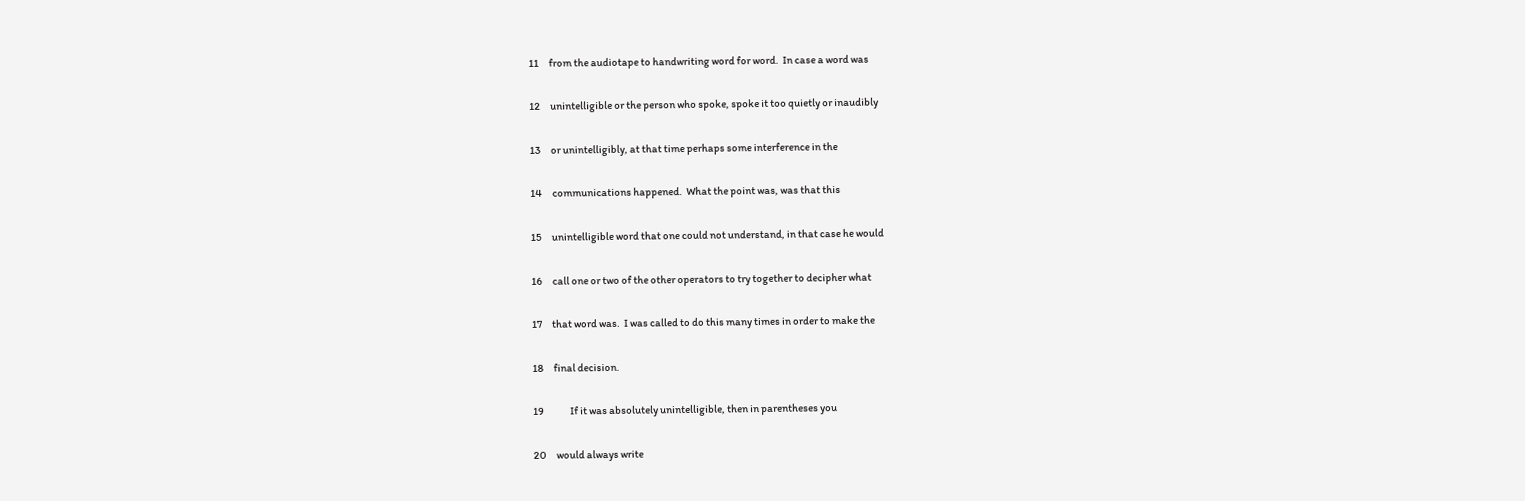11     from the audiotape to handwriting word for word.  In case a word was

12     unintelligible or the person who spoke, spoke it too quietly or inaudibly

13     or unintelligibly, at that time perhaps some interference in the

14     communications happened.  What the point was, was that this

15     unintelligible word that one could not understand, in that case he would

16     call one or two of the other operators to try together to decipher what

17     that word was.  I was called to do this many times in order to make the

18     final decision.

19             If it was absolutely unintelligible, then in parentheses you

20     would always write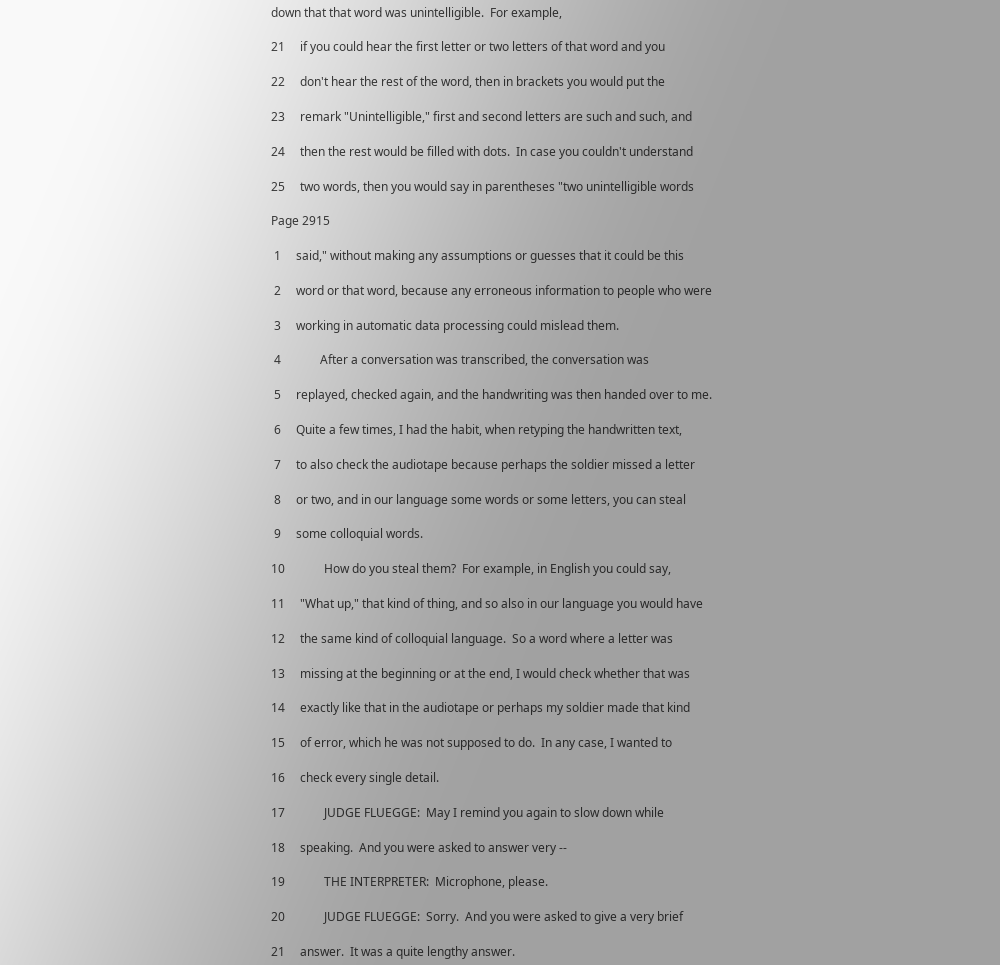down that that word was unintelligible.  For example,

21     if you could hear the first letter or two letters of that word and you

22     don't hear the rest of the word, then in brackets you would put the

23     remark "Unintelligible," first and second letters are such and such, and

24     then the rest would be filled with dots.  In case you couldn't understand

25     two words, then you would say in parentheses "two unintelligible words

Page 2915

 1     said," without making any assumptions or guesses that it could be this

 2     word or that word, because any erroneous information to people who were

 3     working in automatic data processing could mislead them.

 4             After a conversation was transcribed, the conversation was

 5     replayed, checked again, and the handwriting was then handed over to me.

 6     Quite a few times, I had the habit, when retyping the handwritten text,

 7     to also check the audiotape because perhaps the soldier missed a letter

 8     or two, and in our language some words or some letters, you can steal

 9     some colloquial words.

10             How do you steal them?  For example, in English you could say,

11     "What up," that kind of thing, and so also in our language you would have

12     the same kind of colloquial language.  So a word where a letter was

13     missing at the beginning or at the end, I would check whether that was

14     exactly like that in the audiotape or perhaps my soldier made that kind

15     of error, which he was not supposed to do.  In any case, I wanted to

16     check every single detail.

17             JUDGE FLUEGGE:  May I remind you again to slow down while

18     speaking.  And you were asked to answer very --

19             THE INTERPRETER:  Microphone, please.

20             JUDGE FLUEGGE:  Sorry.  And you were asked to give a very brief

21     answer.  It was a quite lengthy answer.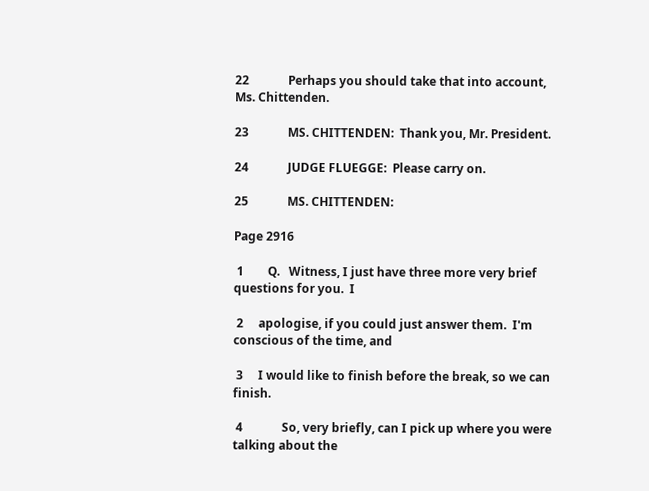22             Perhaps you should take that into account, Ms. Chittenden.

23             MS. CHITTENDEN:  Thank you, Mr. President.

24             JUDGE FLUEGGE:  Please carry on.

25             MS. CHITTENDEN:

Page 2916

 1        Q.   Witness, I just have three more very brief questions for you.  I

 2     apologise, if you could just answer them.  I'm conscious of the time, and

 3     I would like to finish before the break, so we can finish.

 4             So, very briefly, can I pick up where you were talking about the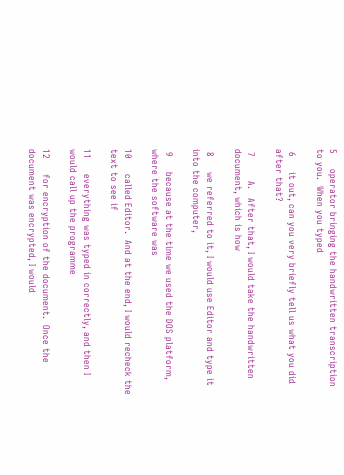5     operator bringing the handwritten transcription to you.  When you typed

 6     it out, can you very briefly tell us what you did after that?

 7        A.   After that, I would take the handwritten document, which is how

 8     we referred to it, I would use Editor and type it into the computer,

 9     because at the time we used the DOS platform, where the software was

10     called Editor.  And at the end, I would recheck the text to see if

11     everything was typed in correctly, and then I would call up the programme

12     for encryption of the document.  Once the document was encrypted, I would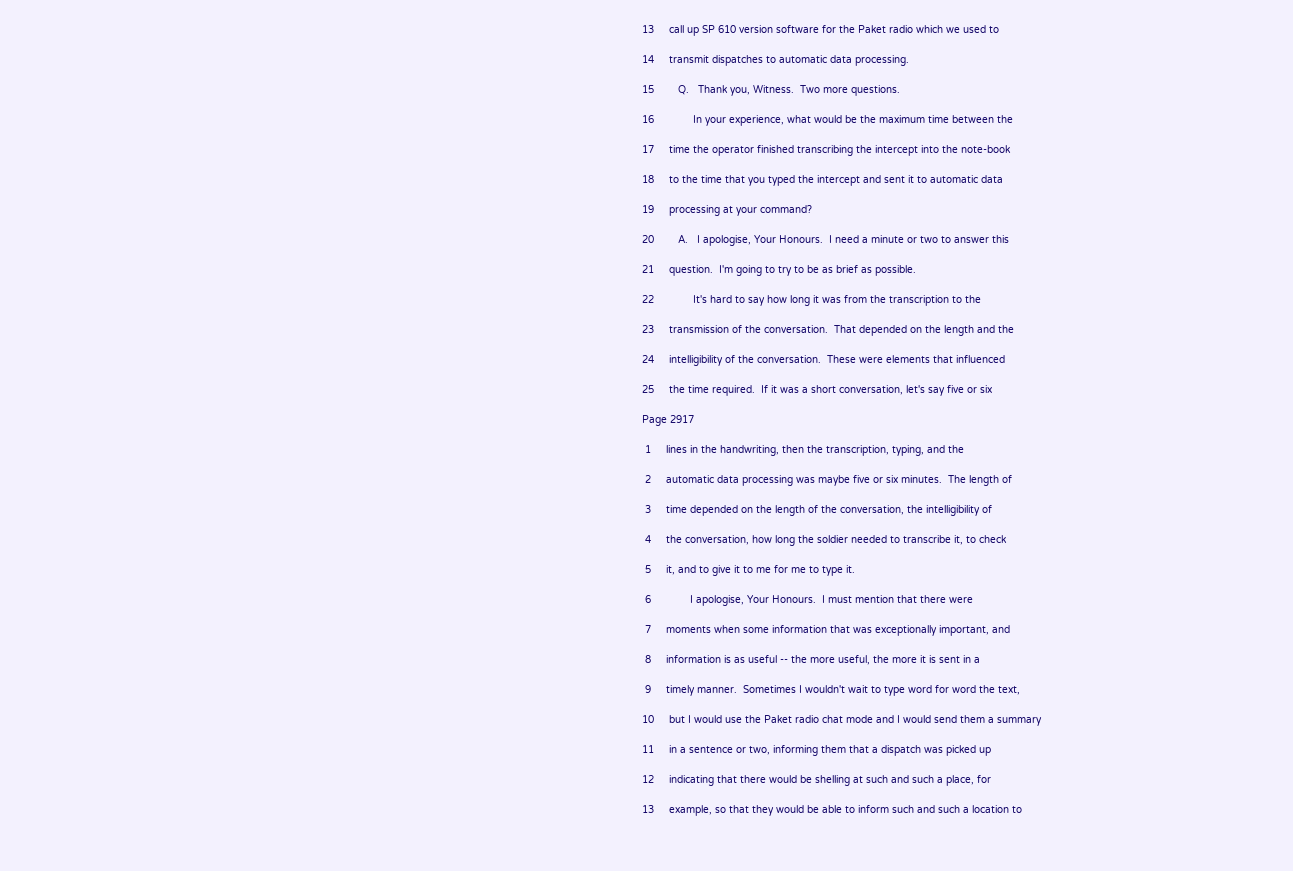13     call up SP 610 version software for the Paket radio which we used to

14     transmit dispatches to automatic data processing.

15        Q.   Thank you, Witness.  Two more questions.

16             In your experience, what would be the maximum time between the

17     time the operator finished transcribing the intercept into the note-book

18     to the time that you typed the intercept and sent it to automatic data

19     processing at your command?

20        A.   I apologise, Your Honours.  I need a minute or two to answer this

21     question.  I'm going to try to be as brief as possible.

22             It's hard to say how long it was from the transcription to the

23     transmission of the conversation.  That depended on the length and the

24     intelligibility of the conversation.  These were elements that influenced

25     the time required.  If it was a short conversation, let's say five or six

Page 2917

 1     lines in the handwriting, then the transcription, typing, and the

 2     automatic data processing was maybe five or six minutes.  The length of

 3     time depended on the length of the conversation, the intelligibility of

 4     the conversation, how long the soldier needed to transcribe it, to check

 5     it, and to give it to me for me to type it.

 6             I apologise, Your Honours.  I must mention that there were

 7     moments when some information that was exceptionally important, and

 8     information is as useful -- the more useful, the more it is sent in a

 9     timely manner.  Sometimes I wouldn't wait to type word for word the text,

10     but I would use the Paket radio chat mode and I would send them a summary

11     in a sentence or two, informing them that a dispatch was picked up

12     indicating that there would be shelling at such and such a place, for

13     example, so that they would be able to inform such and such a location to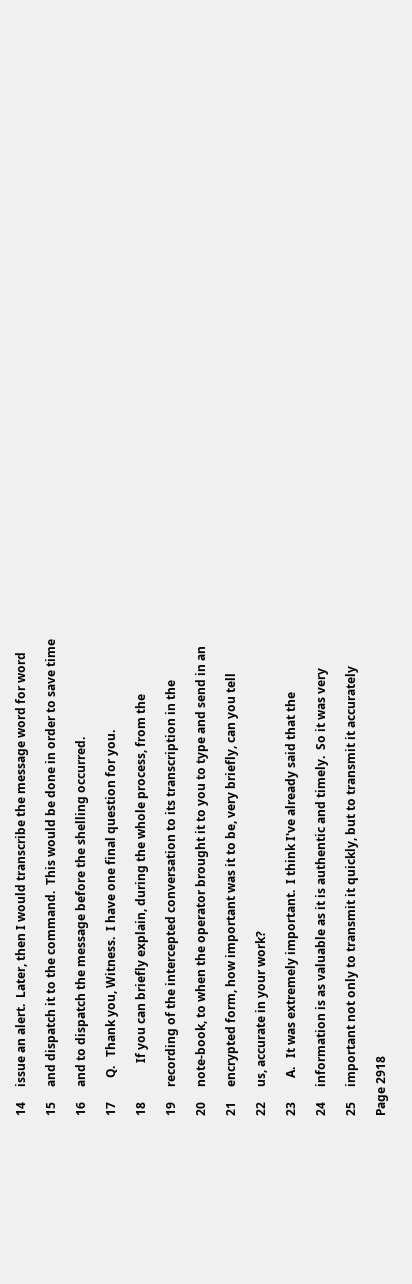14     issue an alert.  Later, then I would transcribe the message word for word

15     and dispatch it to the command.  This would be done in order to save time

16     and to dispatch the message before the shelling occurred.

17        Q.   Thank you, Witness.  I have one final question for you.

18             If you can briefly explain, during the whole process, from the

19     recording of the intercepted conversation to its transcription in the

20     note-book, to when the operator brought it to you to type and send in an

21     encrypted form, how important was it to be, very briefly, can you tell

22     us, accurate in your work?

23        A.   It was extremely important.  I think I've already said that the

24     information is as valuable as it is authentic and timely.  So it was very

25     important not only to transmit it quickly, but to transmit it accurately

Page 2918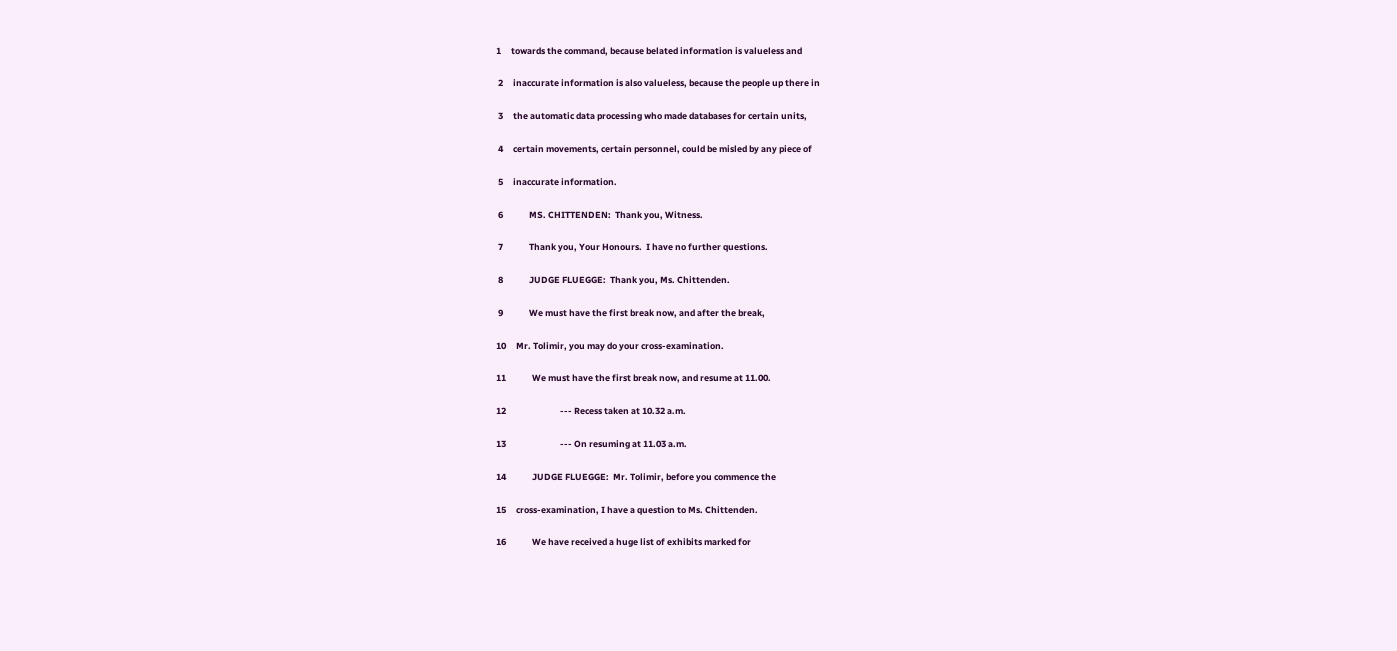1     towards the command, because belated information is valueless and

 2     inaccurate information is also valueless, because the people up there in

 3     the automatic data processing who made databases for certain units,

 4     certain movements, certain personnel, could be misled by any piece of

 5     inaccurate information.

 6             MS. CHITTENDEN:  Thank you, Witness.

 7             Thank you, Your Honours.  I have no further questions.

 8             JUDGE FLUEGGE:  Thank you, Ms. Chittenden.

 9             We must have the first break now, and after the break,

10     Mr. Tolimir, you may do your cross-examination.

11             We must have the first break now, and resume at 11.00.

12                           --- Recess taken at 10.32 a.m.

13                           --- On resuming at 11.03 a.m.

14             JUDGE FLUEGGE:  Mr. Tolimir, before you commence the

15     cross-examination, I have a question to Ms. Chittenden.

16             We have received a huge list of exhibits marked for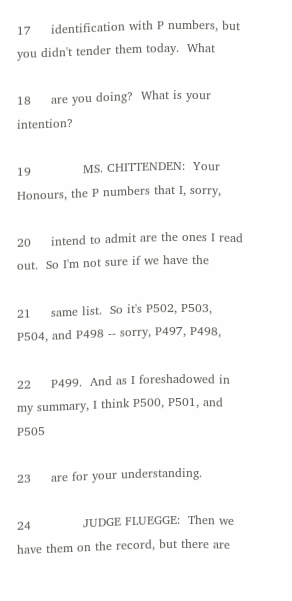17     identification with P numbers, but you didn't tender them today.  What

18     are you doing?  What is your intention?

19             MS. CHITTENDEN:  Your Honours, the P numbers that I, sorry,

20     intend to admit are the ones I read out.  So I'm not sure if we have the

21     same list.  So it's P502, P503, P504, and P498 -- sorry, P497, P498,

22     P499.  And as I foreshadowed in my summary, I think P500, P501, and P505

23     are for your understanding.

24             JUDGE FLUEGGE:  Then we have them on the record, but there are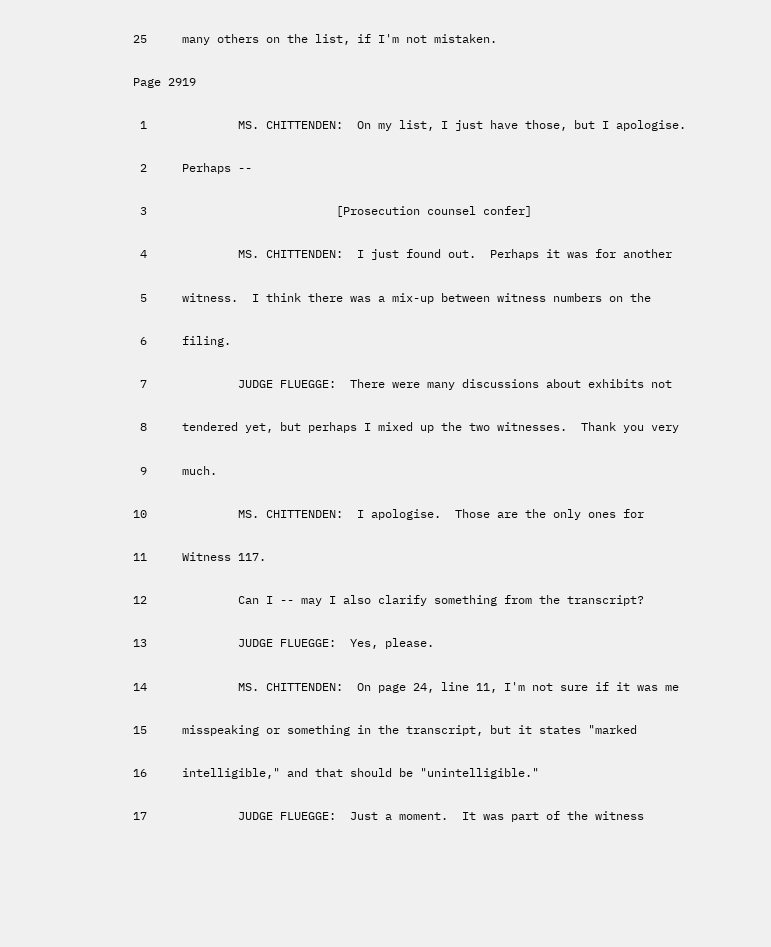25     many others on the list, if I'm not mistaken.

Page 2919

 1             MS. CHITTENDEN:  On my list, I just have those, but I apologise.

 2     Perhaps --

 3                           [Prosecution counsel confer]

 4             MS. CHITTENDEN:  I just found out.  Perhaps it was for another

 5     witness.  I think there was a mix-up between witness numbers on the

 6     filing.

 7             JUDGE FLUEGGE:  There were many discussions about exhibits not

 8     tendered yet, but perhaps I mixed up the two witnesses.  Thank you very

 9     much.

10             MS. CHITTENDEN:  I apologise.  Those are the only ones for

11     Witness 117.

12             Can I -- may I also clarify something from the transcript?

13             JUDGE FLUEGGE:  Yes, please.

14             MS. CHITTENDEN:  On page 24, line 11, I'm not sure if it was me

15     misspeaking or something in the transcript, but it states "marked

16     intelligible," and that should be "unintelligible."

17             JUDGE FLUEGGE:  Just a moment.  It was part of the witness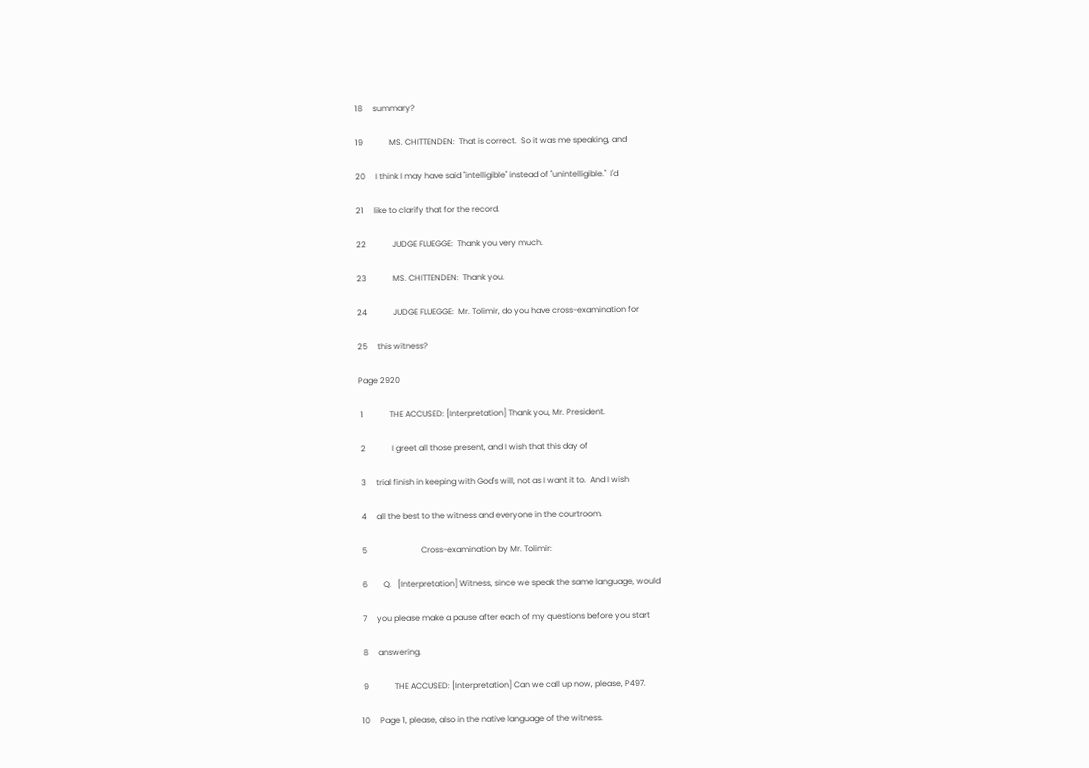18     summary?

19             MS. CHITTENDEN:  That is correct.  So it was me speaking, and

20     I think I may have said "intelligible" instead of "unintelligible."  I'd

21     like to clarify that for the record.

22             JUDGE FLUEGGE:  Thank you very much.

23             MS. CHITTENDEN:  Thank you.

24             JUDGE FLUEGGE:  Mr. Tolimir, do you have cross-examination for

25     this witness?

Page 2920

 1             THE ACCUSED: [Interpretation] Thank you, Mr. President.

 2             I greet all those present, and I wish that this day of

 3     trial finish in keeping with God's will, not as I want it to.  And I wish

 4     all the best to the witness and everyone in the courtroom.

 5                           Cross-examination by Mr. Tolimir:

 6        Q.   [Interpretation] Witness, since we speak the same language, would

 7     you please make a pause after each of my questions before you start

 8     answering.

 9             THE ACCUSED: [Interpretation] Can we call up now, please, P497.

10     Page 1, please, also in the native language of the witness.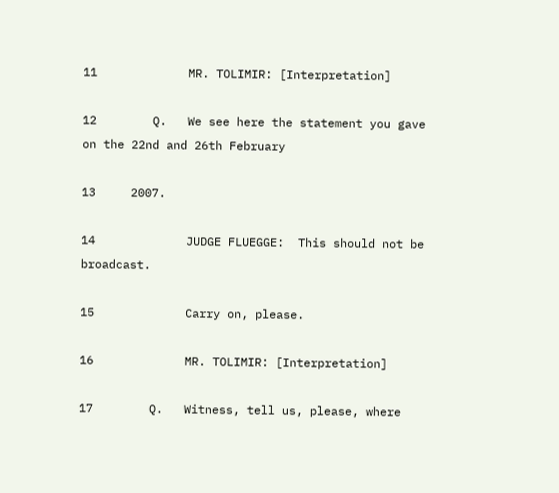11             MR. TOLIMIR: [Interpretation]

12        Q.   We see here the statement you gave on the 22nd and 26th February

13     2007.

14             JUDGE FLUEGGE:  This should not be broadcast.

15             Carry on, please.

16             MR. TOLIMIR: [Interpretation]

17        Q.   Witness, tell us, please, where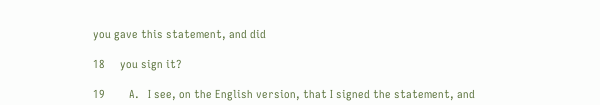you gave this statement, and did

18     you sign it?

19        A.   I see, on the English version, that I signed the statement, and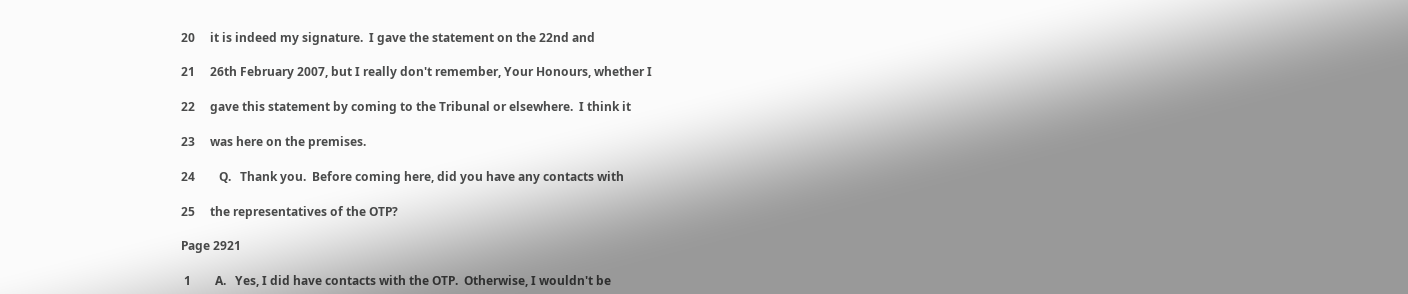20     it is indeed my signature.  I gave the statement on the 22nd and

21     26th February 2007, but I really don't remember, Your Honours, whether I

22     gave this statement by coming to the Tribunal or elsewhere.  I think it

23     was here on the premises.

24        Q.   Thank you.  Before coming here, did you have any contacts with

25     the representatives of the OTP?

Page 2921

 1        A.   Yes, I did have contacts with the OTP.  Otherwise, I wouldn't be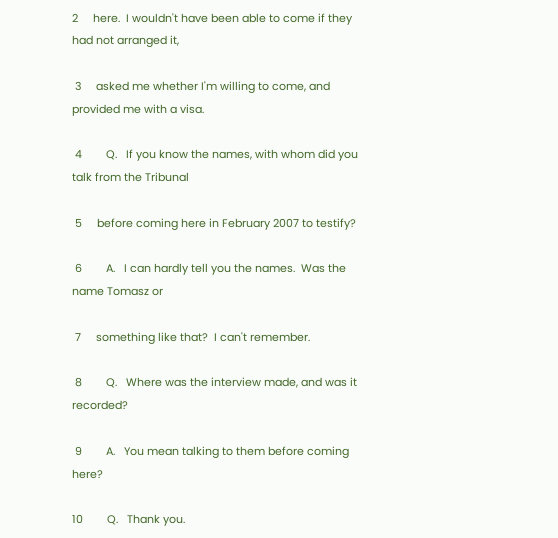2     here.  I wouldn't have been able to come if they had not arranged it,

 3     asked me whether I'm willing to come, and provided me with a visa.

 4        Q.   If you know the names, with whom did you talk from the Tribunal

 5     before coming here in February 2007 to testify?

 6        A.   I can hardly tell you the names.  Was the name Tomasz or

 7     something like that?  I can't remember.

 8        Q.   Where was the interview made, and was it recorded?

 9        A.   You mean talking to them before coming here?

10        Q.   Thank you.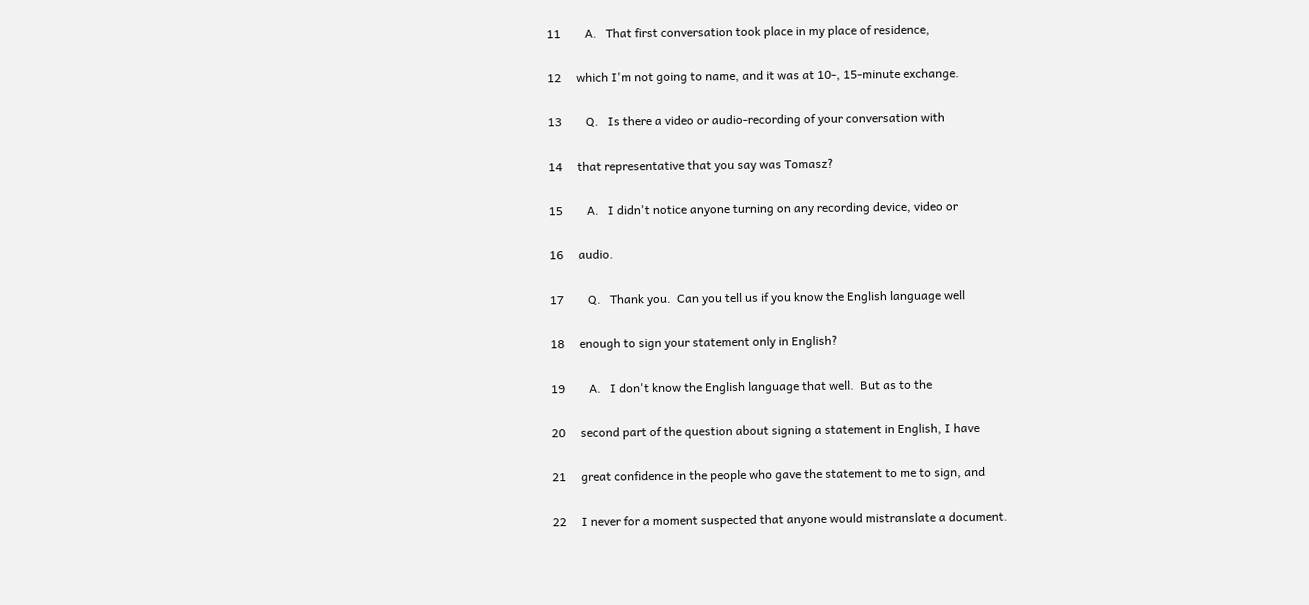11        A.   That first conversation took place in my place of residence,

12     which I'm not going to name, and it was at 10-, 15-minute exchange.

13        Q.   Is there a video or audio-recording of your conversation with

14     that representative that you say was Tomasz?

15        A.   I didn't notice anyone turning on any recording device, video or

16     audio.

17        Q.   Thank you.  Can you tell us if you know the English language well

18     enough to sign your statement only in English?

19        A.   I don't know the English language that well.  But as to the

20     second part of the question about signing a statement in English, I have

21     great confidence in the people who gave the statement to me to sign, and

22     I never for a moment suspected that anyone would mistranslate a document.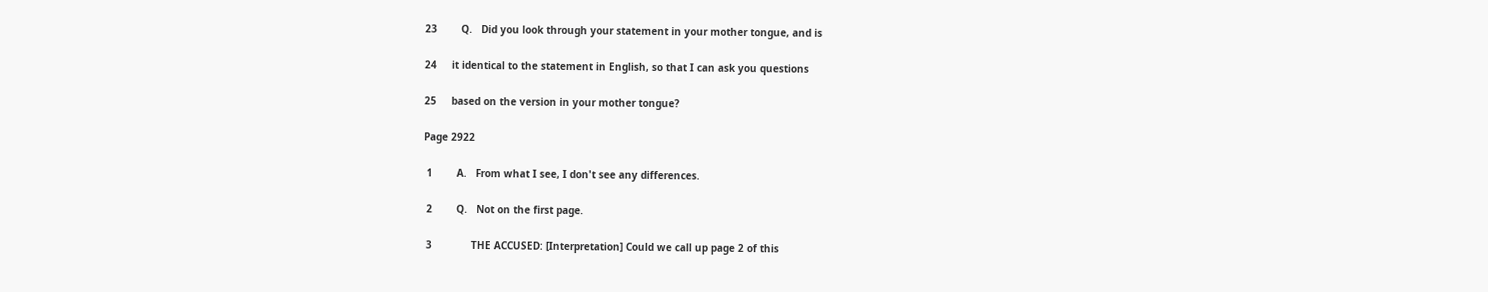23        Q.   Did you look through your statement in your mother tongue, and is

24     it identical to the statement in English, so that I can ask you questions

25     based on the version in your mother tongue?

Page 2922

 1        A.   From what I see, I don't see any differences.

 2        Q.   Not on the first page.

 3             THE ACCUSED: [Interpretation] Could we call up page 2 of this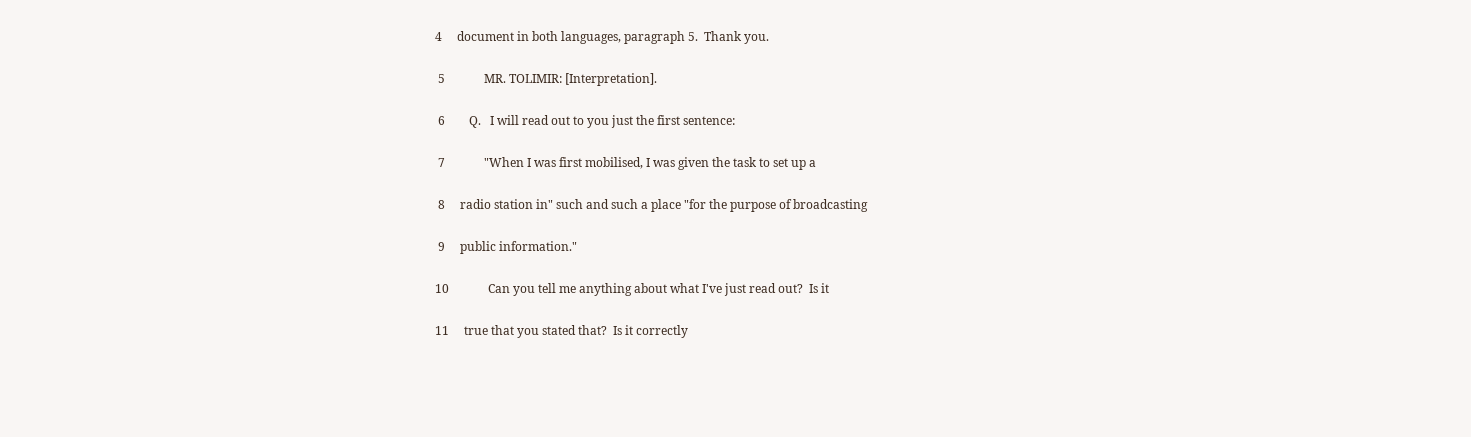4     document in both languages, paragraph 5.  Thank you.

 5             MR. TOLIMIR: [Interpretation].

 6        Q.   I will read out to you just the first sentence:

 7             "When I was first mobilised, I was given the task to set up a

 8     radio station in" such and such a place "for the purpose of broadcasting

 9     public information."

10             Can you tell me anything about what I've just read out?  Is it

11     true that you stated that?  Is it correctly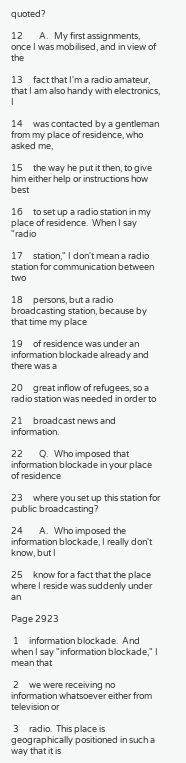quoted?

12        A.   My first assignments, once I was mobilised, and in view of the

13     fact that I'm a radio amateur, that I am also handy with electronics, I

14     was contacted by a gentleman from my place of residence, who asked me,

15     the way he put it then, to give him either help or instructions how best

16     to set up a radio station in my place of residence.  When I say "radio

17     station," I don't mean a radio station for communication between two

18     persons, but a radio broadcasting station, because by that time my place

19     of residence was under an information blockade already and there was a

20     great inflow of refugees, so a radio station was needed in order to

21     broadcast news and information.

22        Q.   Who imposed that information blockade in your place of residence

23     where you set up this station for public broadcasting?

24        A.   Who imposed the information blockade, I really don't know, but I

25     know for a fact that the place where I reside was suddenly under an

Page 2923

 1     information blockade.  And when I say "information blockade," I mean that

 2     we were receiving no information whatsoever either from television or

 3     radio.  This place is geographically positioned in such a way that it is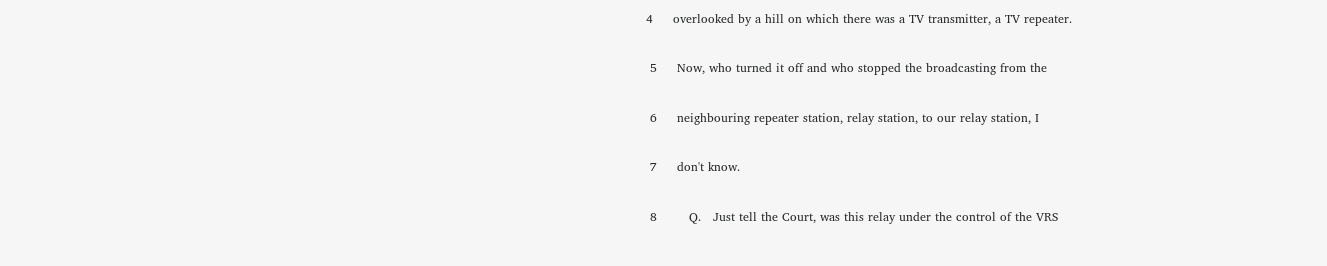4     overlooked by a hill on which there was a TV transmitter, a TV repeater.

 5     Now, who turned it off and who stopped the broadcasting from the

 6     neighbouring repeater station, relay station, to our relay station, I

 7     don't know.

 8        Q.   Just tell the Court, was this relay under the control of the VRS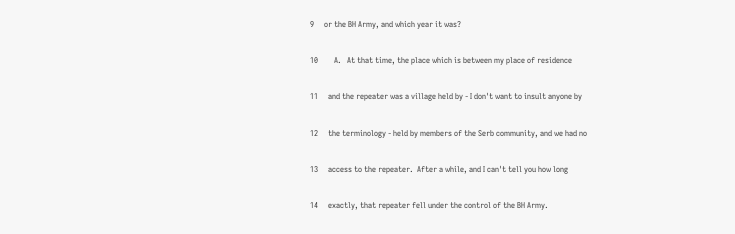9     or the BH Army, and which year it was?

10        A.   At that time, the place which is between my place of residence

11     and the repeater was a village held by - I don't want to insult anyone by

12     the terminology - held by members of the Serb community, and we had no

13     access to the repeater.  After a while, and I can't tell you how long

14     exactly, that repeater fell under the control of the BH Army.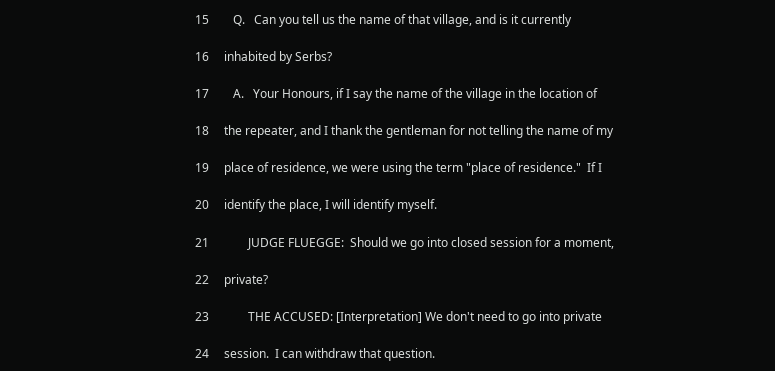15        Q.   Can you tell us the name of that village, and is it currently

16     inhabited by Serbs?

17        A.   Your Honours, if I say the name of the village in the location of

18     the repeater, and I thank the gentleman for not telling the name of my

19     place of residence, we were using the term "place of residence."  If I

20     identify the place, I will identify myself.

21             JUDGE FLUEGGE:  Should we go into closed session for a moment,

22     private?

23             THE ACCUSED: [Interpretation] We don't need to go into private

24     session.  I can withdraw that question.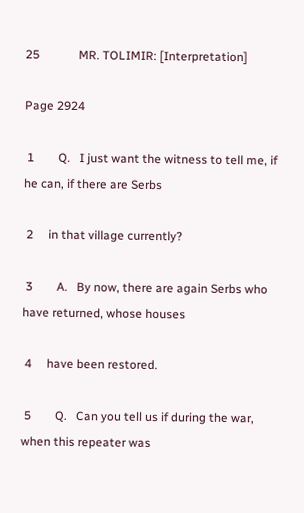25             MR. TOLIMIR: [Interpretation]

Page 2924

 1        Q.   I just want the witness to tell me, if he can, if there are Serbs

 2     in that village currently?

 3        A.   By now, there are again Serbs who have returned, whose houses

 4     have been restored.

 5        Q.   Can you tell us if during the war, when this repeater was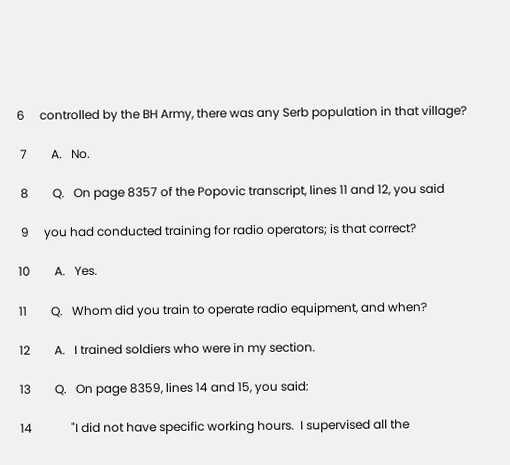6     controlled by the BH Army, there was any Serb population in that village?

 7        A.   No.

 8        Q.   On page 8357 of the Popovic transcript, lines 11 and 12, you said

 9     you had conducted training for radio operators; is that correct?

10        A.   Yes.

11        Q.   Whom did you train to operate radio equipment, and when?

12        A.   I trained soldiers who were in my section.

13        Q.   On page 8359, lines 14 and 15, you said:

14             "I did not have specific working hours.  I supervised all the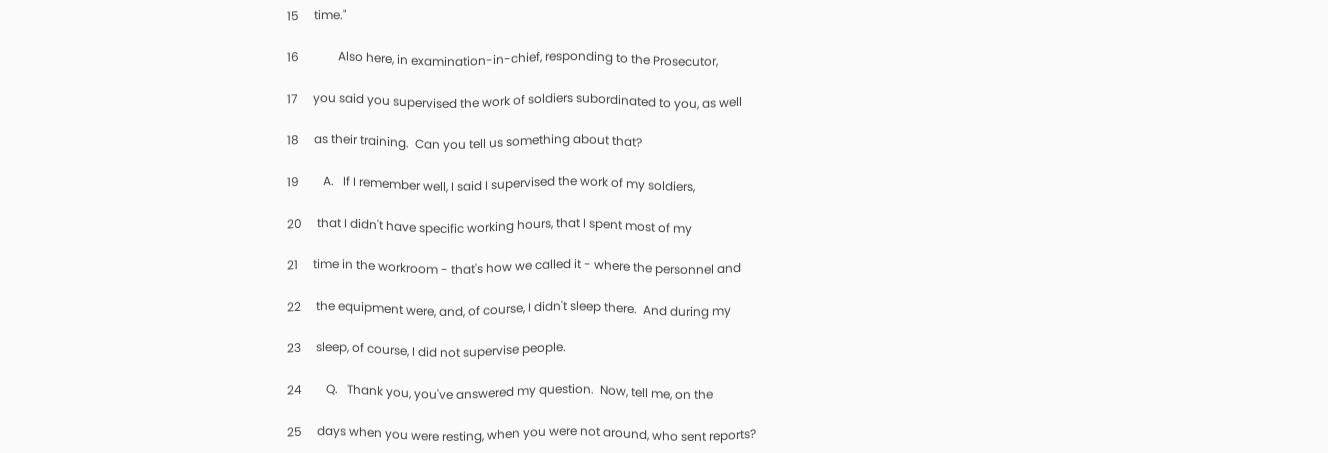15     time."

16             Also here, in examination-in-chief, responding to the Prosecutor,

17     you said you supervised the work of soldiers subordinated to you, as well

18     as their training.  Can you tell us something about that?

19        A.   If I remember well, I said I supervised the work of my soldiers,

20     that I didn't have specific working hours, that I spent most of my

21     time in the workroom - that's how we called it - where the personnel and

22     the equipment were, and, of course, I didn't sleep there.  And during my

23     sleep, of course, I did not supervise people.

24        Q.   Thank you, you've answered my question.  Now, tell me, on the

25     days when you were resting, when you were not around, who sent reports?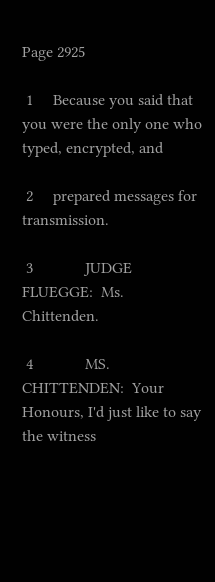Page 2925

 1     Because you said that you were the only one who typed, encrypted, and

 2     prepared messages for transmission.

 3             JUDGE FLUEGGE:  Ms. Chittenden.

 4             MS. CHITTENDEN:  Your Honours, I'd just like to say the witness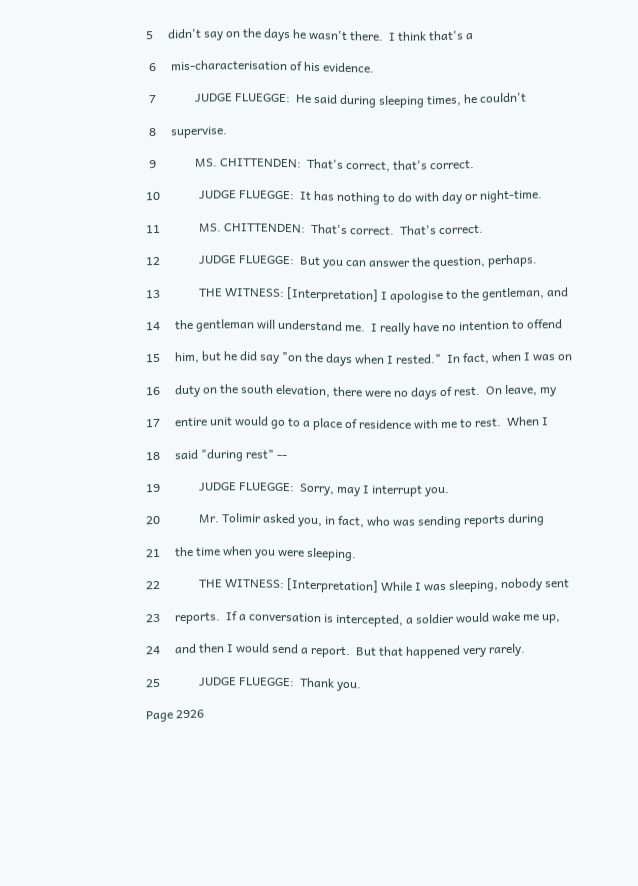5     didn't say on the days he wasn't there.  I think that's a

 6     mis-characterisation of his evidence.

 7             JUDGE FLUEGGE:  He said during sleeping times, he couldn't

 8     supervise.

 9             MS. CHITTENDEN:  That's correct, that's correct.

10             JUDGE FLUEGGE:  It has nothing to do with day or night-time.

11             MS. CHITTENDEN:  That's correct.  That's correct.

12             JUDGE FLUEGGE:  But you can answer the question, perhaps.

13             THE WITNESS: [Interpretation] I apologise to the gentleman, and

14     the gentleman will understand me.  I really have no intention to offend

15     him, but he did say "on the days when I rested."  In fact, when I was on

16     duty on the south elevation, there were no days of rest.  On leave, my

17     entire unit would go to a place of residence with me to rest.  When I

18     said "during rest" --

19             JUDGE FLUEGGE:  Sorry, may I interrupt you.

20             Mr. Tolimir asked you, in fact, who was sending reports during

21     the time when you were sleeping.

22             THE WITNESS: [Interpretation] While I was sleeping, nobody sent

23     reports.  If a conversation is intercepted, a soldier would wake me up,

24     and then I would send a report.  But that happened very rarely.

25             JUDGE FLUEGGE:  Thank you.

Page 2926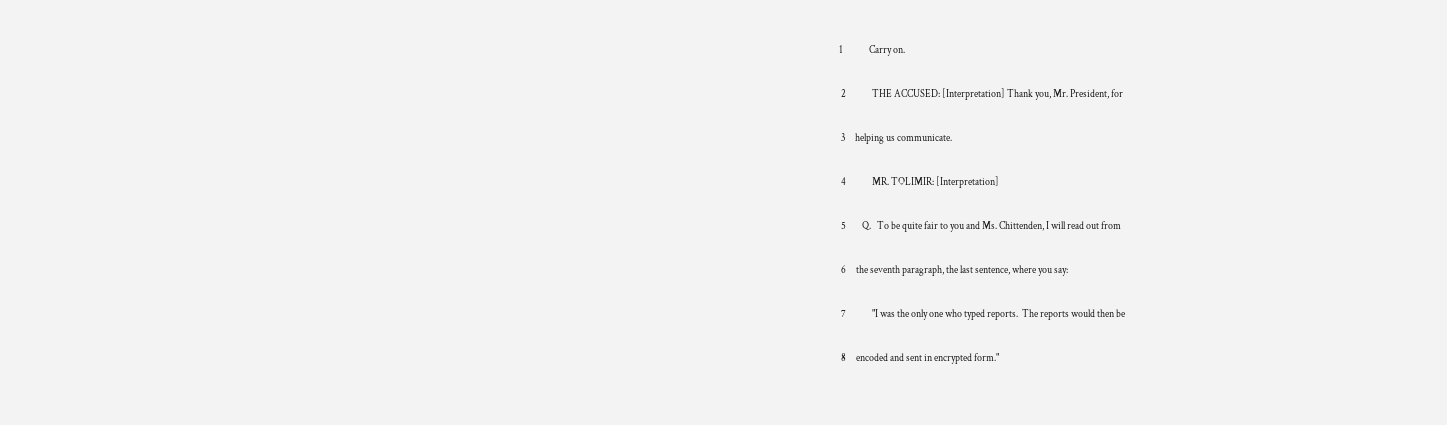1             Carry on.

 2             THE ACCUSED: [Interpretation] Thank you, Mr. President, for

 3     helping us communicate.

 4             MR. TOLIMIR: [Interpretation]

 5        Q.   To be quite fair to you and Ms. Chittenden, I will read out from

 6     the seventh paragraph, the last sentence, where you say:

 7             "I was the only one who typed reports.  The reports would then be

 8     encoded and sent in encrypted form."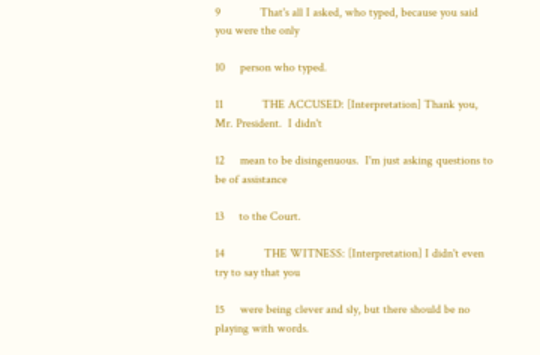9             That's all I asked, who typed, because you said you were the only

10     person who typed.

11             THE ACCUSED: [Interpretation] Thank you, Mr. President.  I didn't

12     mean to be disingenuous.  I'm just asking questions to be of assistance

13     to the Court.

14             THE WITNESS: [Interpretation] I didn't even try to say that you

15     were being clever and sly, but there should be no playing with words.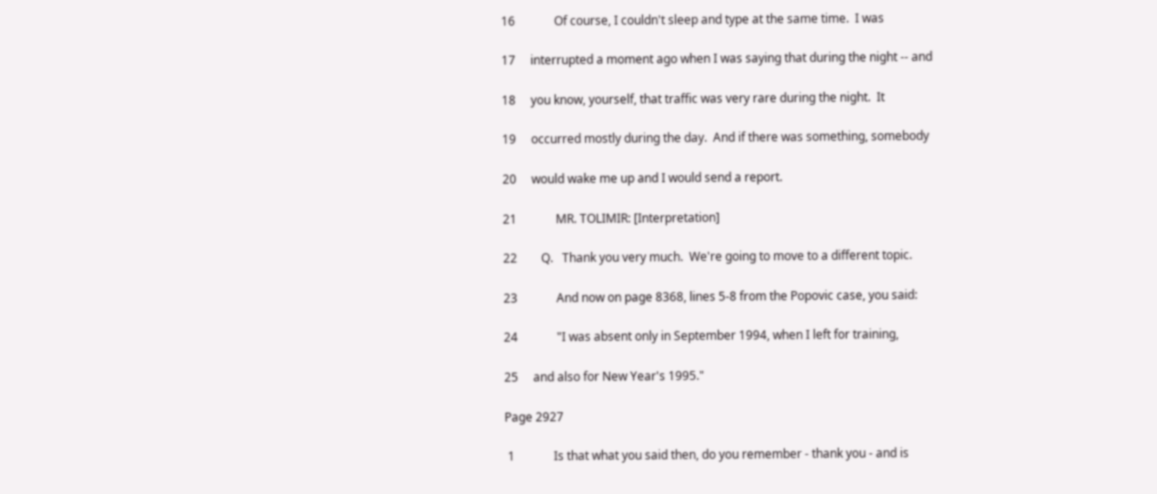16             Of course, I couldn't sleep and type at the same time.  I was

17     interrupted a moment ago when I was saying that during the night -- and

18     you know, yourself, that traffic was very rare during the night.  It

19     occurred mostly during the day.  And if there was something, somebody

20     would wake me up and I would send a report.

21             MR. TOLIMIR: [Interpretation]

22        Q.   Thank you very much.  We're going to move to a different topic.

23             And now on page 8368, lines 5-8 from the Popovic case, you said:

24             "I was absent only in September 1994, when I left for training,

25     and also for New Year's 1995."

Page 2927

 1             Is that what you said then, do you remember - thank you - and is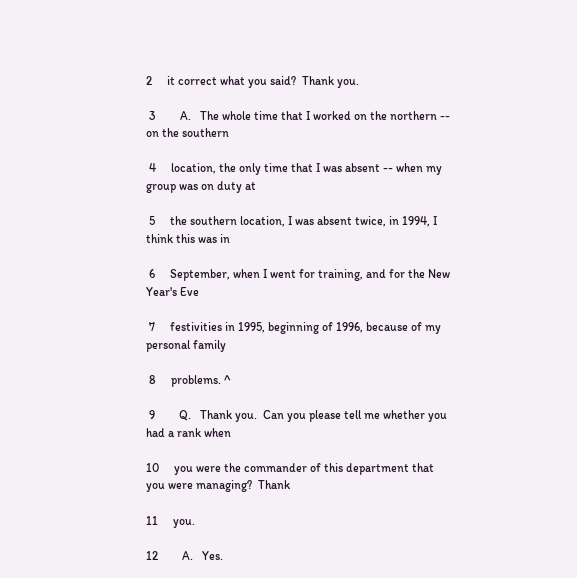2     it correct what you said?  Thank you.

 3        A.   The whole time that I worked on the northern -- on the southern

 4     location, the only time that I was absent -- when my group was on duty at

 5     the southern location, I was absent twice, in 1994, I think this was in

 6     September, when I went for training, and for the New Year's Eve

 7     festivities in 1995, beginning of 1996, because of my personal family

 8     problems. ^

 9        Q.   Thank you.  Can you please tell me whether you had a rank when

10     you were the commander of this department that you were managing?  Thank

11     you.

12        A.   Yes.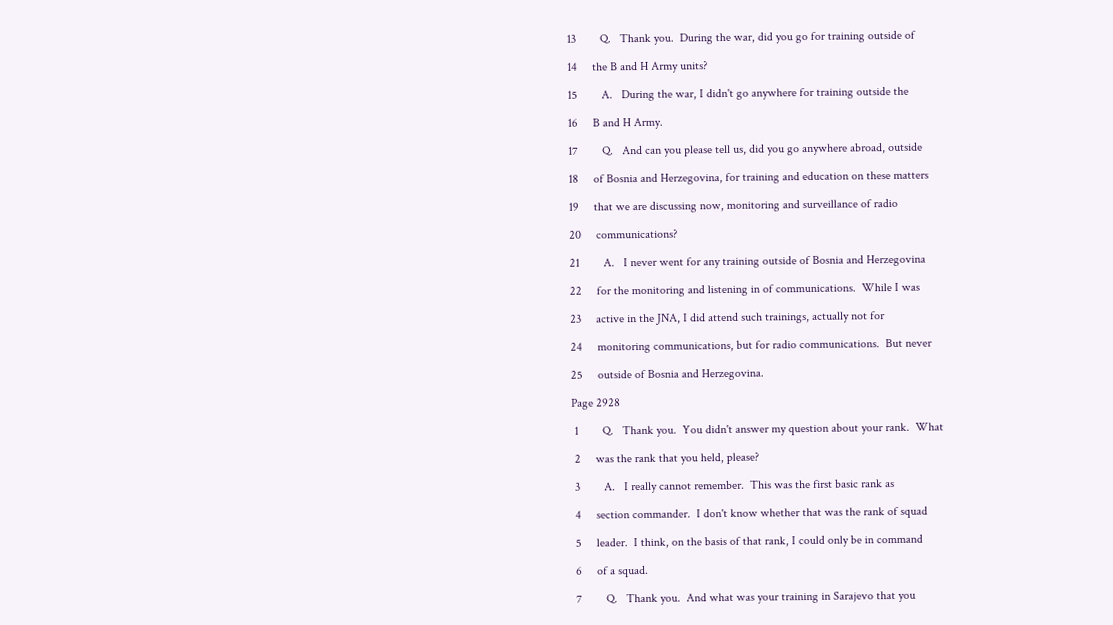13        Q.   Thank you.  During the war, did you go for training outside of

14     the B and H Army units?

15        A.   During the war, I didn't go anywhere for training outside the

16     B and H Army.

17        Q.   And can you please tell us, did you go anywhere abroad, outside

18     of Bosnia and Herzegovina, for training and education on these matters

19     that we are discussing now, monitoring and surveillance of radio

20     communications?

21        A.   I never went for any training outside of Bosnia and Herzegovina

22     for the monitoring and listening in of communications.  While I was

23     active in the JNA, I did attend such trainings, actually not for

24     monitoring communications, but for radio communications.  But never

25     outside of Bosnia and Herzegovina.

Page 2928

 1        Q.   Thank you.  You didn't answer my question about your rank.  What

 2     was the rank that you held, please?

 3        A.   I really cannot remember.  This was the first basic rank as

 4     section commander.  I don't know whether that was the rank of squad

 5     leader.  I think, on the basis of that rank, I could only be in command

 6     of a squad.

 7        Q.   Thank you.  And what was your training in Sarajevo that you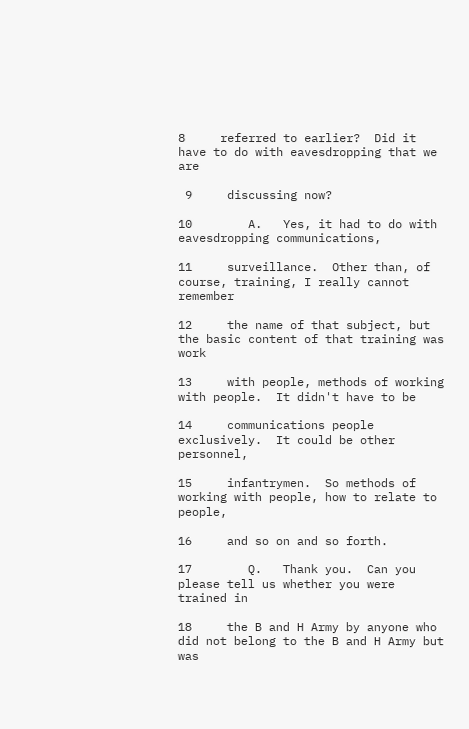8     referred to earlier?  Did it have to do with eavesdropping that we are

 9     discussing now?

10        A.   Yes, it had to do with eavesdropping communications,

11     surveillance.  Other than, of course, training, I really cannot remember

12     the name of that subject, but the basic content of that training was work

13     with people, methods of working with people.  It didn't have to be

14     communications people exclusively.  It could be other personnel,

15     infantrymen.  So methods of working with people, how to relate to people,

16     and so on and so forth.

17        Q.   Thank you.  Can you please tell us whether you were trained in

18     the B and H Army by anyone who did not belong to the B and H Army but was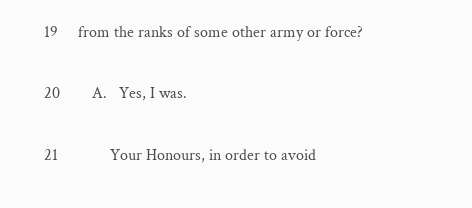19     from the ranks of some other army or force?

20        A.   Yes, I was.

21             Your Honours, in order to avoid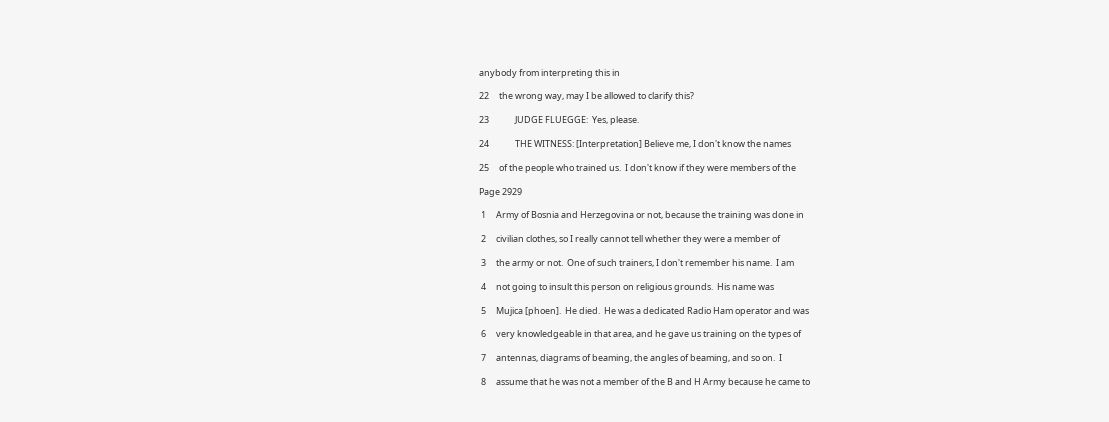anybody from interpreting this in

22     the wrong way, may I be allowed to clarify this?

23             JUDGE FLUEGGE:  Yes, please.

24             THE WITNESS: [Interpretation] Believe me, I don't know the names

25     of the people who trained us.  I don't know if they were members of the

Page 2929

 1     Army of Bosnia and Herzegovina or not, because the training was done in

 2     civilian clothes, so I really cannot tell whether they were a member of

 3     the army or not.  One of such trainers, I don't remember his name.  I am

 4     not going to insult this person on religious grounds.  His name was

 5     Mujica [phoen].  He died.  He was a dedicated Radio Ham operator and was

 6     very knowledgeable in that area, and he gave us training on the types of

 7     antennas, diagrams of beaming, the angles of beaming, and so on.  I

 8     assume that he was not a member of the B and H Army because he came to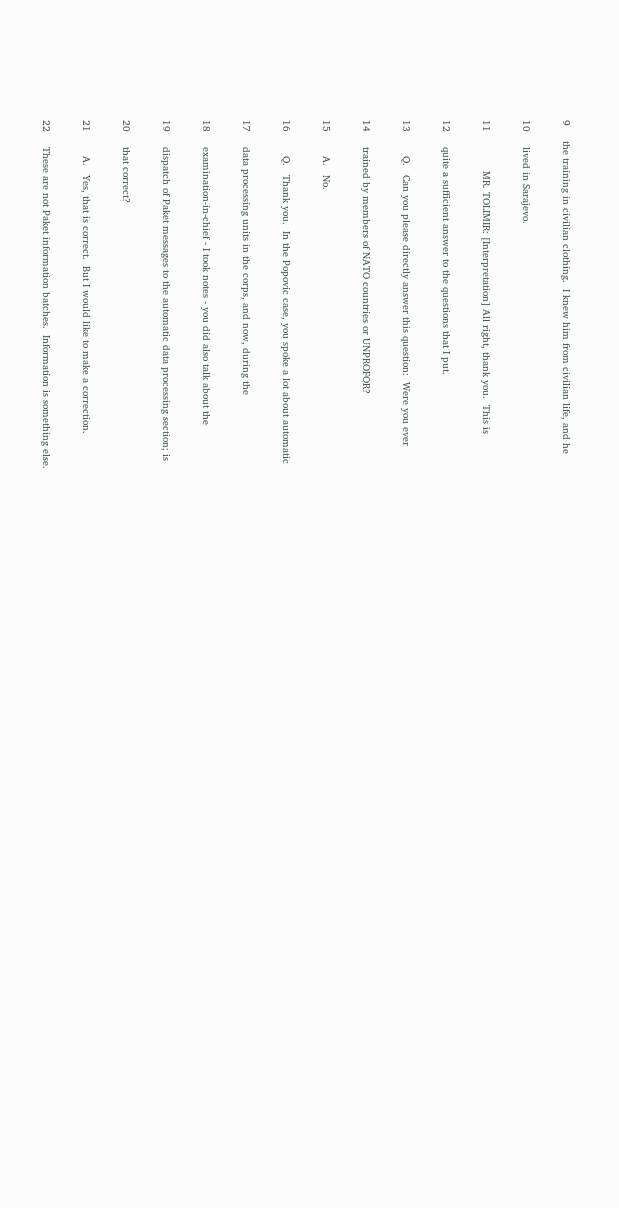9     the training in civilian clothing.  I knew him from civilian life, and he

10     lived in Sarajevo.

11             MR. TOLIMIR: [Interpretation] All right, thank you.  This is

12     quite a sufficient answer to the questions that I put.

13        Q.   Can you please directly answer this question:  Were you ever

14     trained by members of NATO countries or UNPROFOR?

15        A.   No.

16        Q.   Thank you.  In the Popovic case, you spoke a lot about automatic

17     data processing units in the corps, and now, during the

18     examination-in-chief - I took notes - you did also talk about the

19     dispatch of Paket messages to the automatic data processing section; is

20     that correct?

21        A.   Yes, that is correct.  But I would like to make a correction.

22     These are not Paket information batches.  Information is something else.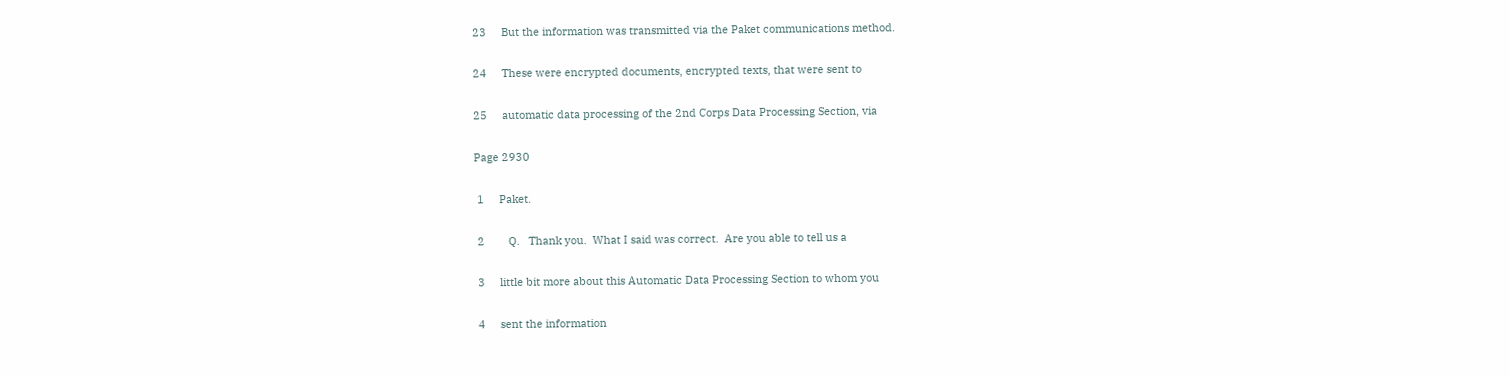23     But the information was transmitted via the Paket communications method.

24     These were encrypted documents, encrypted texts, that were sent to

25     automatic data processing of the 2nd Corps Data Processing Section, via

Page 2930

 1     Paket.

 2        Q.   Thank you.  What I said was correct.  Are you able to tell us a

 3     little bit more about this Automatic Data Processing Section to whom you

 4     sent the information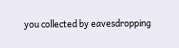you collected by eavesdropping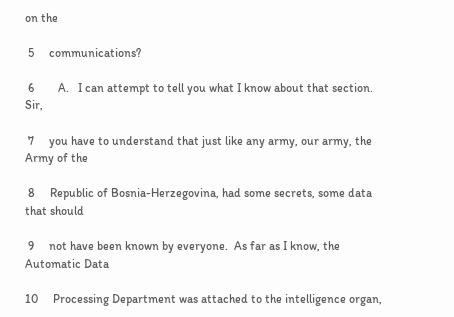on the

 5     communications?

 6        A.   I can attempt to tell you what I know about that section.  Sir,

 7     you have to understand that just like any army, our army, the Army of the

 8     Republic of Bosnia-Herzegovina, had some secrets, some data that should

 9     not have been known by everyone.  As far as I know, the Automatic Data

10     Processing Department was attached to the intelligence organ,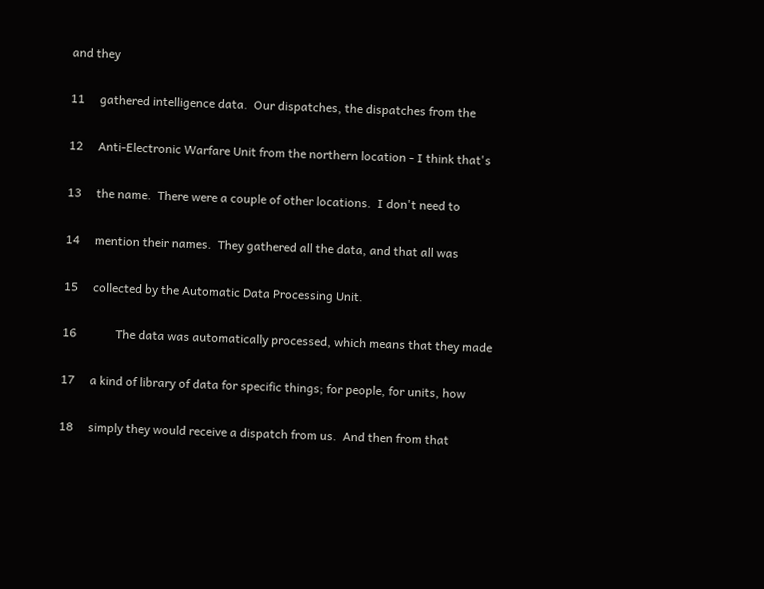and they

11     gathered intelligence data.  Our dispatches, the dispatches from the

12     Anti-Electronic Warfare Unit from the northern location - I think that's

13     the name.  There were a couple of other locations.  I don't need to

14     mention their names.  They gathered all the data, and that all was

15     collected by the Automatic Data Processing Unit.

16             The data was automatically processed, which means that they made

17     a kind of library of data for specific things; for people, for units, how

18     simply they would receive a dispatch from us.  And then from that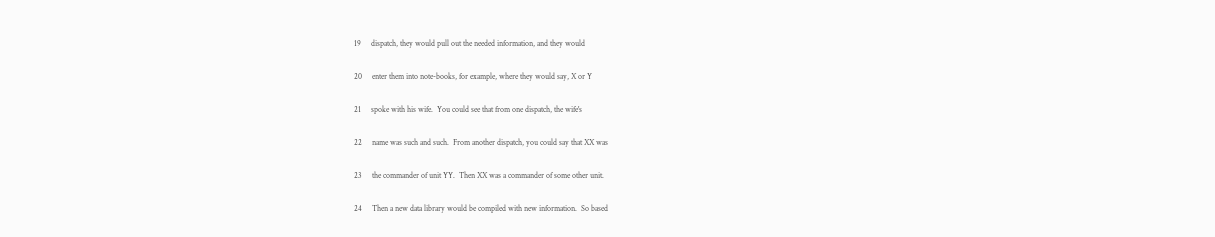19     dispatch, they would pull out the needed information, and they would

20     enter them into note-books, for example, where they would say, X or Y

21     spoke with his wife.  You could see that from one dispatch, the wife's

22     name was such and such.  From another dispatch, you could say that XX was

23     the commander of unit YY.  Then XX was a commander of some other unit.

24     Then a new data library would be compiled with new information.  So based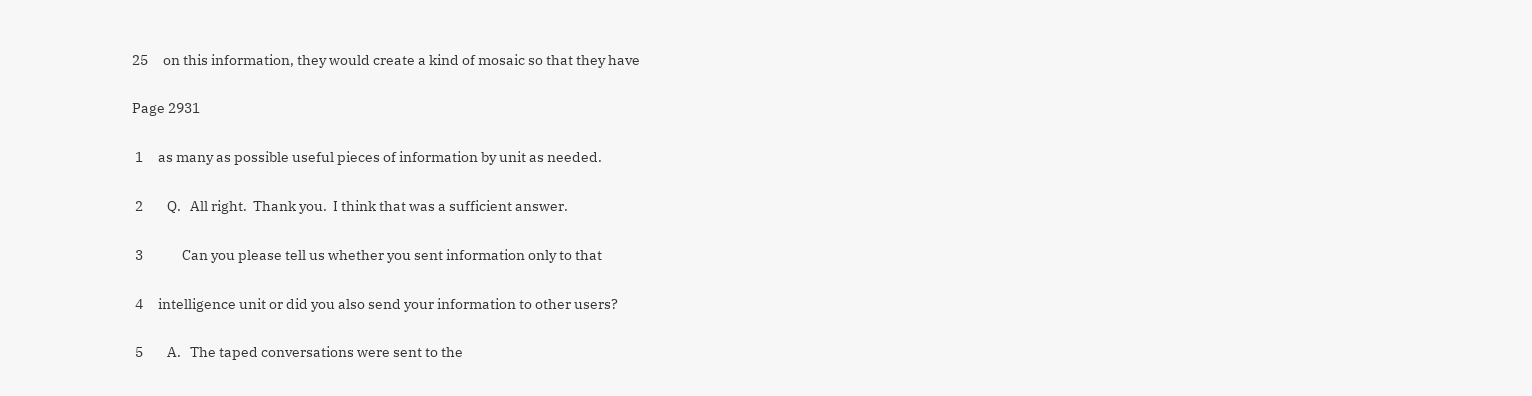25     on this information, they would create a kind of mosaic so that they have

Page 2931

 1     as many as possible useful pieces of information by unit as needed.

 2        Q.   All right.  Thank you.  I think that was a sufficient answer.

 3             Can you please tell us whether you sent information only to that

 4     intelligence unit or did you also send your information to other users?

 5        A.   The taped conversations were sent to the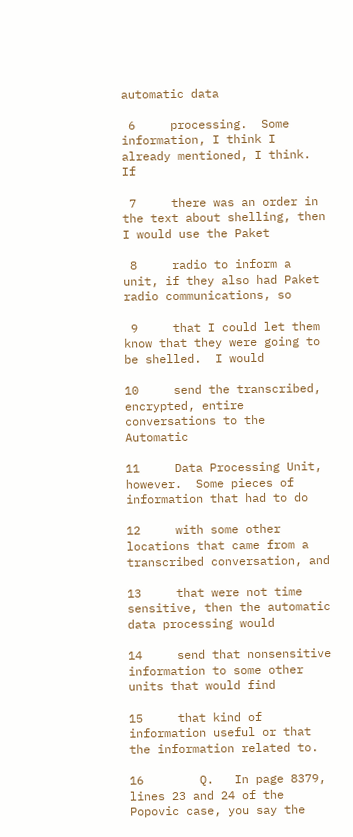automatic data

 6     processing.  Some information, I think I already mentioned, I think.  If

 7     there was an order in the text about shelling, then I would use the Paket

 8     radio to inform a unit, if they also had Paket radio communications, so

 9     that I could let them know that they were going to be shelled.  I would

10     send the transcribed, encrypted, entire conversations to the Automatic

11     Data Processing Unit, however.  Some pieces of information that had to do

12     with some other locations that came from a transcribed conversation, and

13     that were not time sensitive, then the automatic data processing would

14     send that nonsensitive information to some other units that would find

15     that kind of information useful or that the information related to.

16        Q.   In page 8379, lines 23 and 24 of the Popovic case, you say the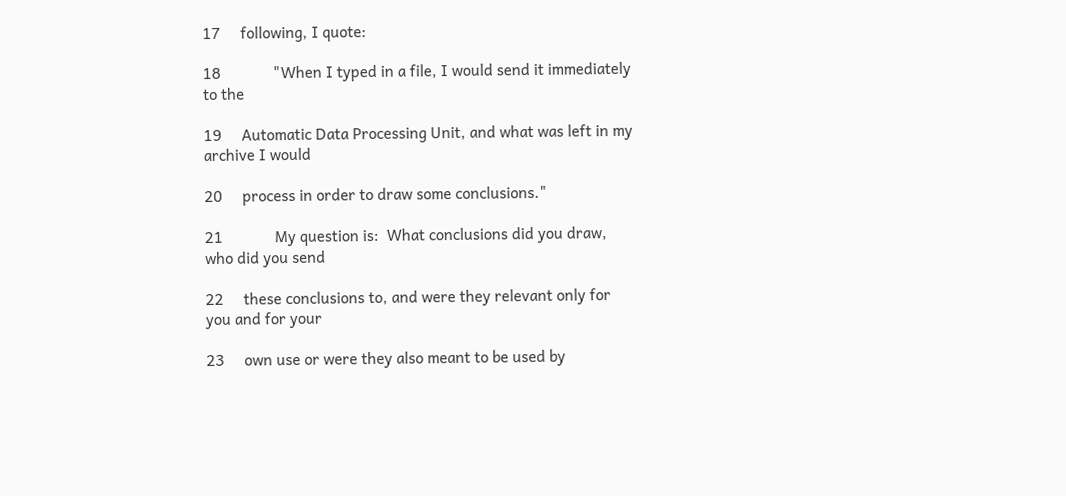17     following, I quote:

18             "When I typed in a file, I would send it immediately to the

19     Automatic Data Processing Unit, and what was left in my archive I would

20     process in order to draw some conclusions."

21             My question is:  What conclusions did you draw, who did you send

22     these conclusions to, and were they relevant only for you and for your

23     own use or were they also meant to be used by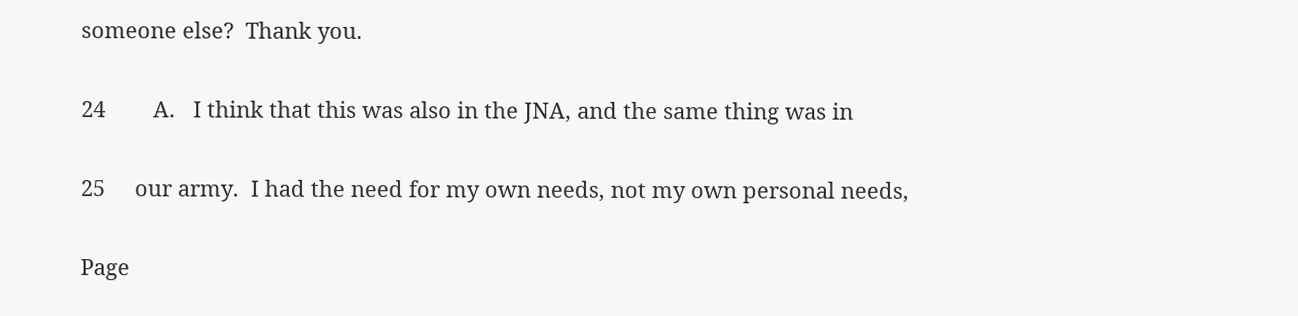someone else?  Thank you.

24        A.   I think that this was also in the JNA, and the same thing was in

25     our army.  I had the need for my own needs, not my own personal needs,

Page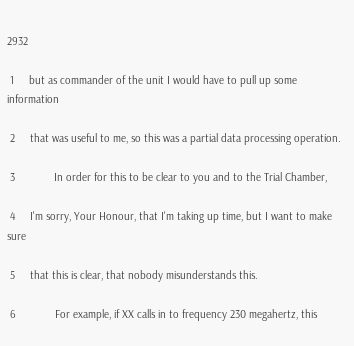2932

 1     but as commander of the unit I would have to pull up some information

 2     that was useful to me, so this was a partial data processing operation.

 3             In order for this to be clear to you and to the Trial Chamber,

 4     I'm sorry, Your Honour, that I'm taking up time, but I want to make sure

 5     that this is clear, that nobody misunderstands this.

 6             For example, if XX calls in to frequency 230 megahertz, this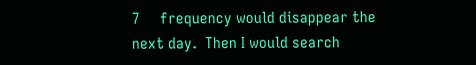7     frequency would disappear the next day.  Then I would search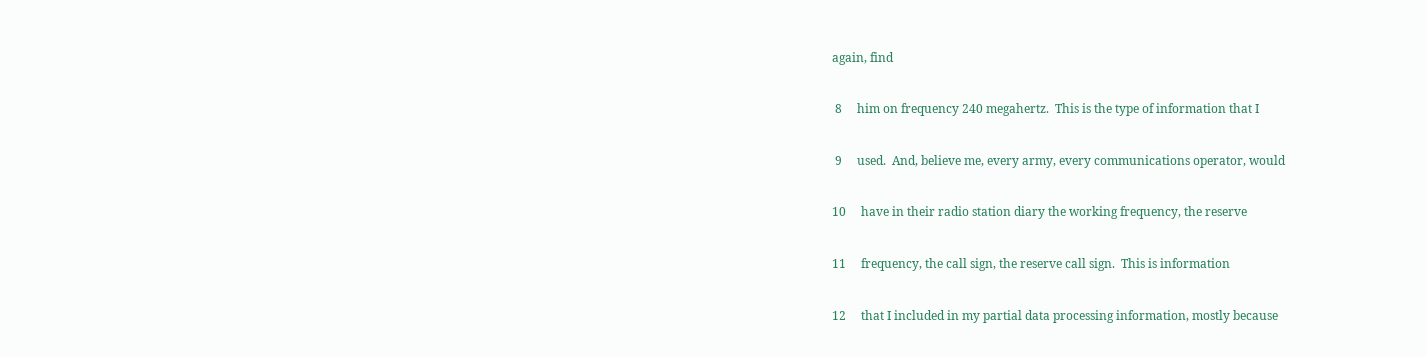again, find

 8     him on frequency 240 megahertz.  This is the type of information that I

 9     used.  And, believe me, every army, every communications operator, would

10     have in their radio station diary the working frequency, the reserve

11     frequency, the call sign, the reserve call sign.  This is information

12     that I included in my partial data processing information, mostly because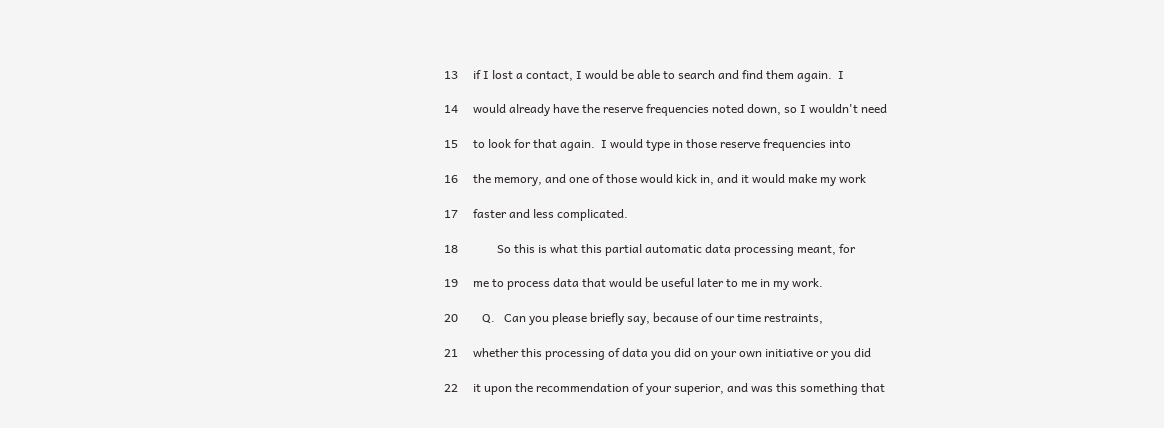13     if I lost a contact, I would be able to search and find them again.  I

14     would already have the reserve frequencies noted down, so I wouldn't need

15     to look for that again.  I would type in those reserve frequencies into

16     the memory, and one of those would kick in, and it would make my work

17     faster and less complicated.

18             So this is what this partial automatic data processing meant, for

19     me to process data that would be useful later to me in my work.

20        Q.   Can you please briefly say, because of our time restraints,

21     whether this processing of data you did on your own initiative or you did

22     it upon the recommendation of your superior, and was this something that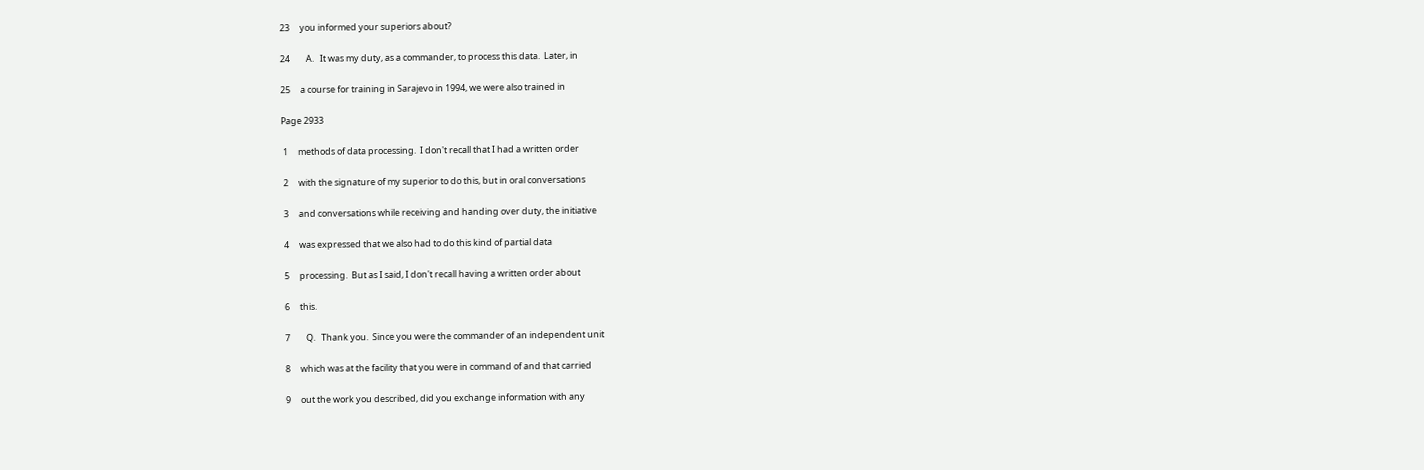23     you informed your superiors about?

24        A.   It was my duty, as a commander, to process this data.  Later, in

25     a course for training in Sarajevo in 1994, we were also trained in

Page 2933

 1     methods of data processing.  I don't recall that I had a written order

 2     with the signature of my superior to do this, but in oral conversations

 3     and conversations while receiving and handing over duty, the initiative

 4     was expressed that we also had to do this kind of partial data

 5     processing.  But as I said, I don't recall having a written order about

 6     this.

 7        Q.   Thank you.  Since you were the commander of an independent unit

 8     which was at the facility that you were in command of and that carried

 9     out the work you described, did you exchange information with any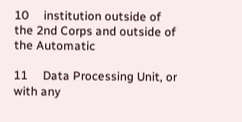10     institution outside of the 2nd Corps and outside of the Automatic

11     Data Processing Unit, or with any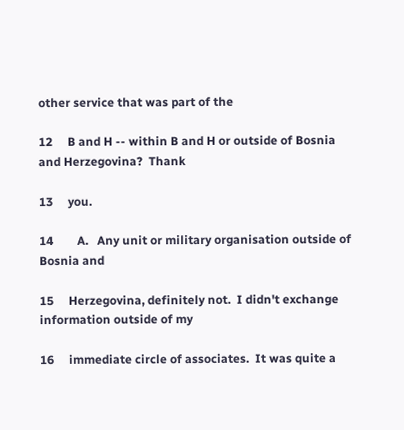other service that was part of the

12     B and H -- within B and H or outside of Bosnia and Herzegovina?  Thank

13     you.

14        A.   Any unit or military organisation outside of Bosnia and

15     Herzegovina, definitely not.  I didn't exchange information outside of my

16     immediate circle of associates.  It was quite a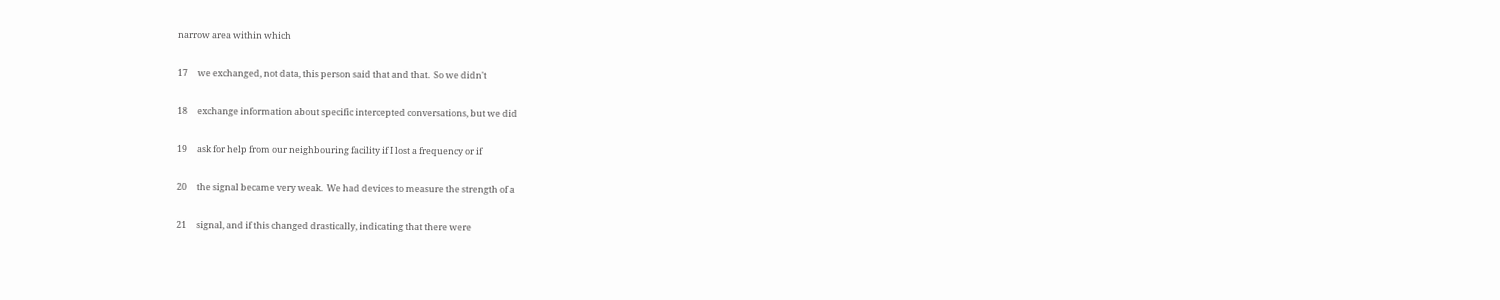narrow area within which

17     we exchanged, not data, this person said that and that.  So we didn't

18     exchange information about specific intercepted conversations, but we did

19     ask for help from our neighbouring facility if I lost a frequency or if

20     the signal became very weak.  We had devices to measure the strength of a

21     signal, and if this changed drastically, indicating that there were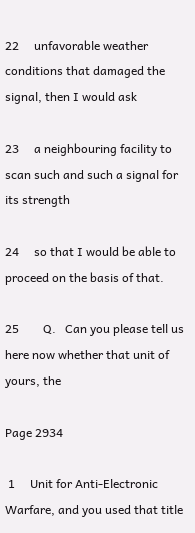22     unfavorable weather conditions that damaged the signal, then I would ask

23     a neighbouring facility to scan such and such a signal for its strength

24     so that I would be able to proceed on the basis of that.

25        Q.   Can you please tell us here now whether that unit of yours, the

Page 2934

 1     Unit for Anti-Electronic Warfare, and you used that title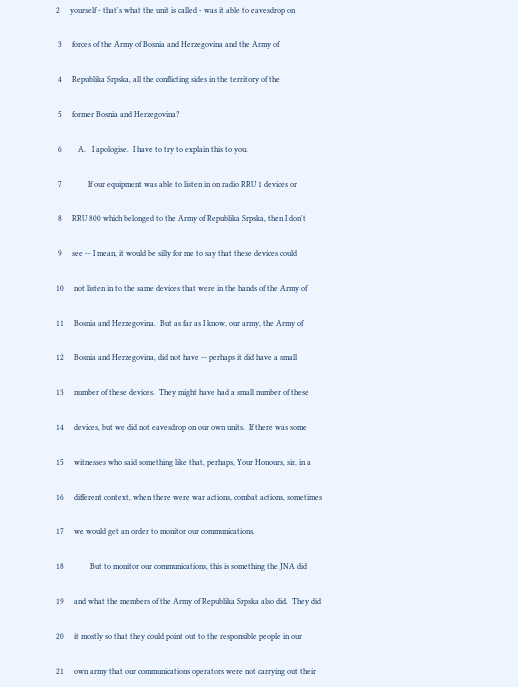2     yourself - that's what the unit is called - was it able to eavesdrop on

 3     forces of the Army of Bosnia and Herzegovina and the Army of

 4     Republika Srpska, all the conflicting sides in the territory of the

 5     former Bosnia and Herzegovina?

 6        A.   I apologise.  I have to try to explain this to you.

 7             If our equipment was able to listen in on radio RRU 1 devices or

 8     RRU 800 which belonged to the Army of Republika Srpska, then I don't

 9     see -- I mean, it would be silly for me to say that these devices could

10     not listen in to the same devices that were in the hands of the Army of

11     Bosnia and Herzegovina.  But as far as I know, our army, the Army of

12     Bosnia and Herzegovina, did not have -- perhaps it did have a small

13     number of these devices.  They might have had a small number of these

14     devices, but we did not eavesdrop on our own units.  If there was some

15     witnesses who said something like that, perhaps, Your Honours, sir, in a

16     different context, when there were war actions, combat actions, sometimes

17     we would get an order to monitor our communications.

18             But to monitor our communications, this is something the JNA did

19     and what the members of the Army of Republika Srpska also did.  They did

20     it mostly so that they could point out to the responsible people in our

21     own army that our communications operators were not carrying out their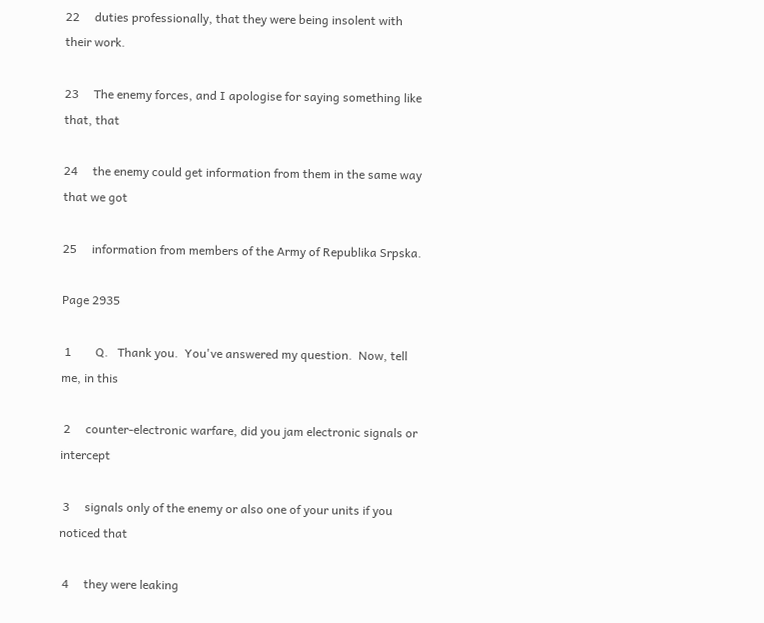22     duties professionally, that they were being insolent with their work.

23     The enemy forces, and I apologise for saying something like that, that

24     the enemy could get information from them in the same way that we got

25     information from members of the Army of Republika Srpska.

Page 2935

 1        Q.   Thank you.  You've answered my question.  Now, tell me, in this

 2     counter-electronic warfare, did you jam electronic signals or intercept

 3     signals only of the enemy or also one of your units if you noticed that

 4     they were leaking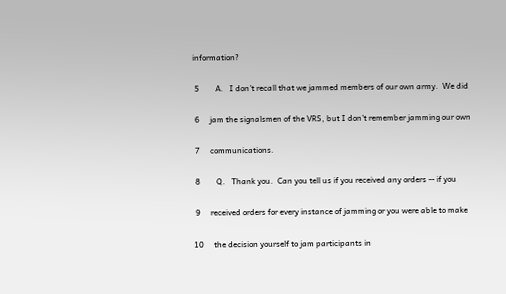information?

 5        A.   I don't recall that we jammed members of our own army.  We did

 6     jam the signalsmen of the VRS, but I don't remember jamming our own

 7     communications.

 8        Q.   Thank you.  Can you tell us if you received any orders -- if you

 9     received orders for every instance of jamming or you were able to make

10     the decision yourself to jam participants in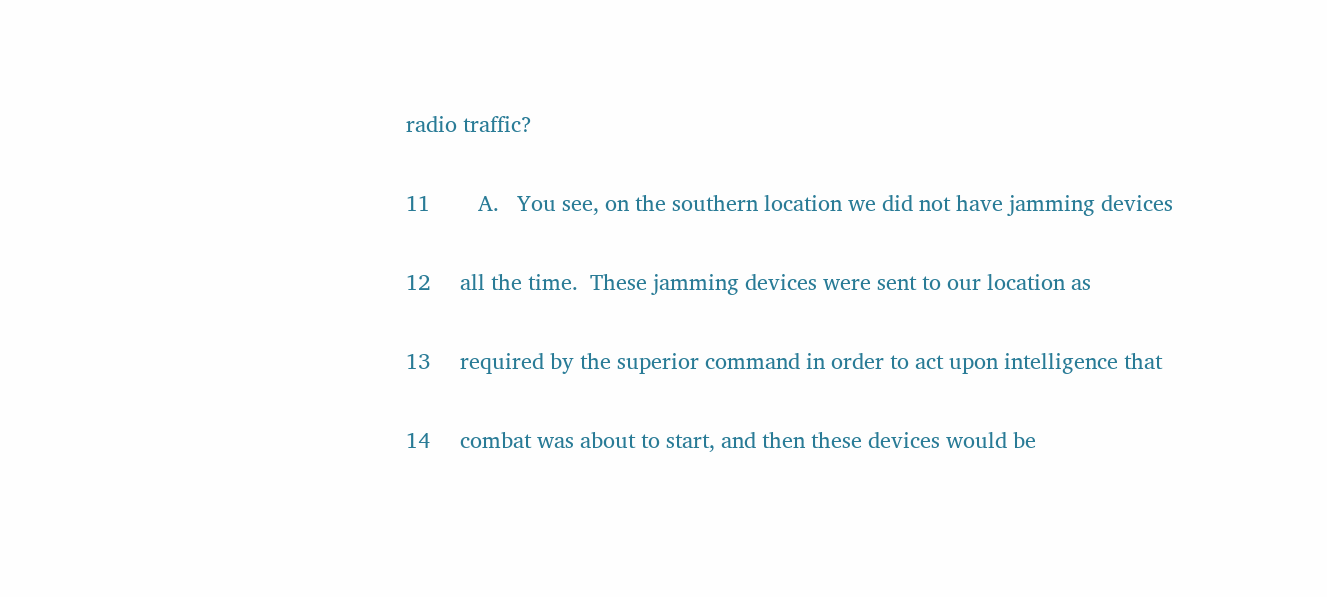radio traffic?

11        A.   You see, on the southern location we did not have jamming devices

12     all the time.  These jamming devices were sent to our location as

13     required by the superior command in order to act upon intelligence that

14     combat was about to start, and then these devices would be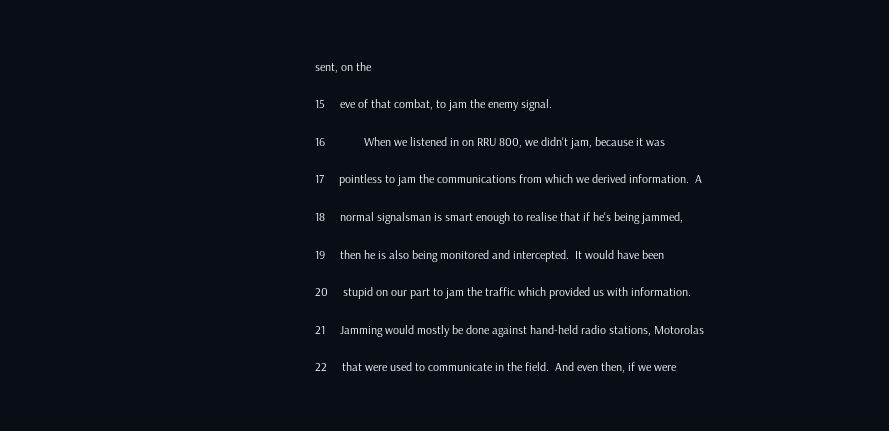sent, on the

15     eve of that combat, to jam the enemy signal.

16             When we listened in on RRU 800, we didn't jam, because it was

17     pointless to jam the communications from which we derived information.  A

18     normal signalsman is smart enough to realise that if he's being jammed,

19     then he is also being monitored and intercepted.  It would have been

20     stupid on our part to jam the traffic which provided us with information.

21     Jamming would mostly be done against hand-held radio stations, Motorolas

22     that were used to communicate in the field.  And even then, if we were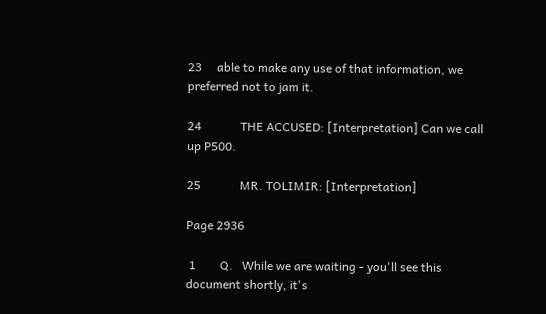23     able to make any use of that information, we preferred not to jam it.

24             THE ACCUSED: [Interpretation] Can we call up P500.

25             MR. TOLIMIR: [Interpretation]

Page 2936

 1        Q.   While we are waiting - you'll see this document shortly, it's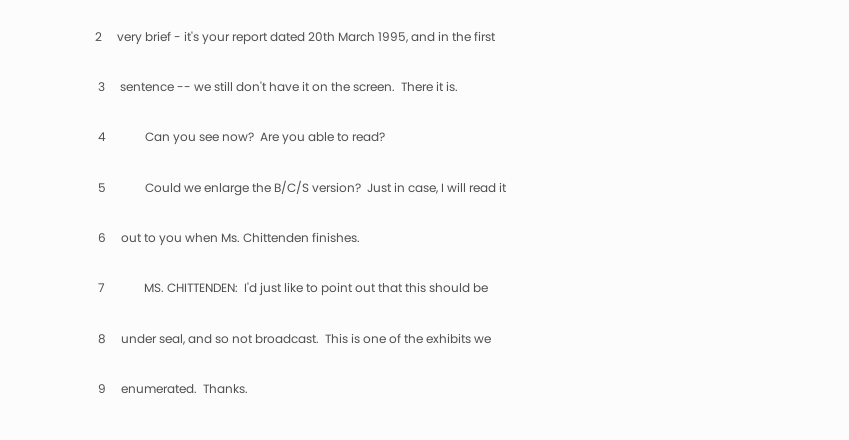2     very brief - it's your report dated 20th March 1995, and in the first

 3     sentence -- we still don't have it on the screen.  There it is.

 4             Can you see now?  Are you able to read?

 5             Could we enlarge the B/C/S version?  Just in case, I will read it

 6     out to you when Ms. Chittenden finishes.

 7             MS. CHITTENDEN:  I'd just like to point out that this should be

 8     under seal, and so not broadcast.  This is one of the exhibits we

 9     enumerated.  Thanks.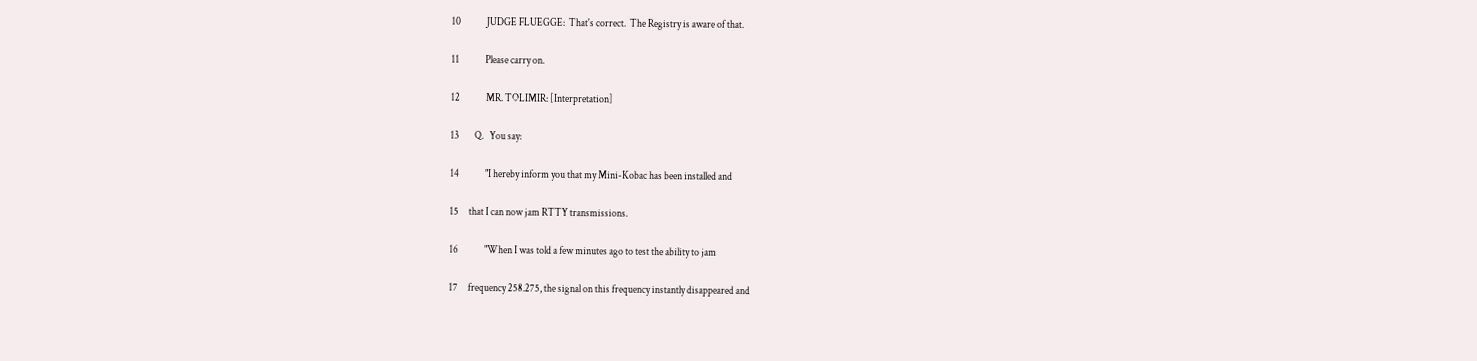10             JUDGE FLUEGGE:  That's correct.  The Registry is aware of that.

11             Please carry on.

12             MR. TOLIMIR: [Interpretation]

13        Q.   You say:

14             "I hereby inform you that my Mini-Kobac has been installed and

15     that I can now jam RTTY transmissions.

16             "When I was told a few minutes ago to test the ability to jam

17     frequency 258.275, the signal on this frequency instantly disappeared and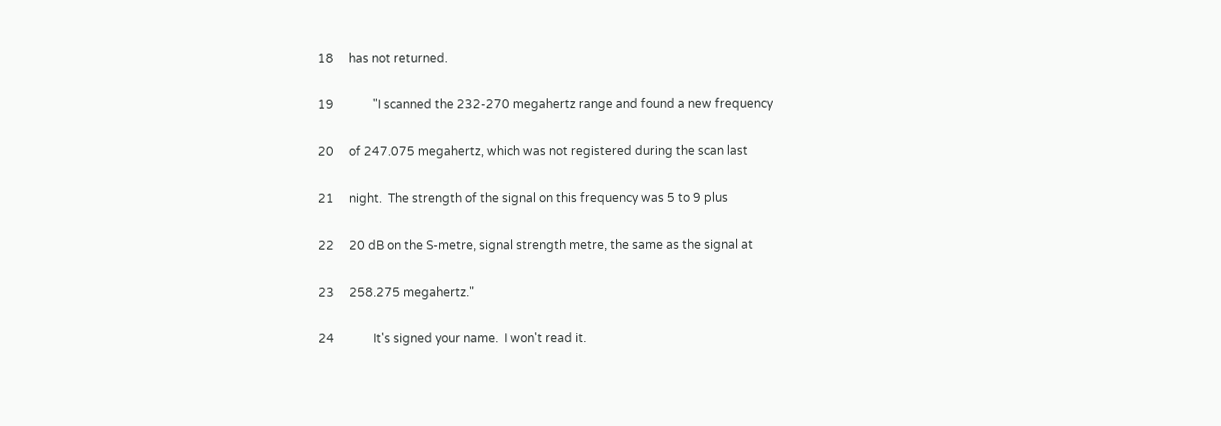18     has not returned.

19             "I scanned the 232-270 megahertz range and found a new frequency

20     of 247.075 megahertz, which was not registered during the scan last

21     night.  The strength of the signal on this frequency was 5 to 9 plus

22     20 dB on the S-metre, signal strength metre, the same as the signal at

23     258.275 megahertz."

24             It's signed your name.  I won't read it.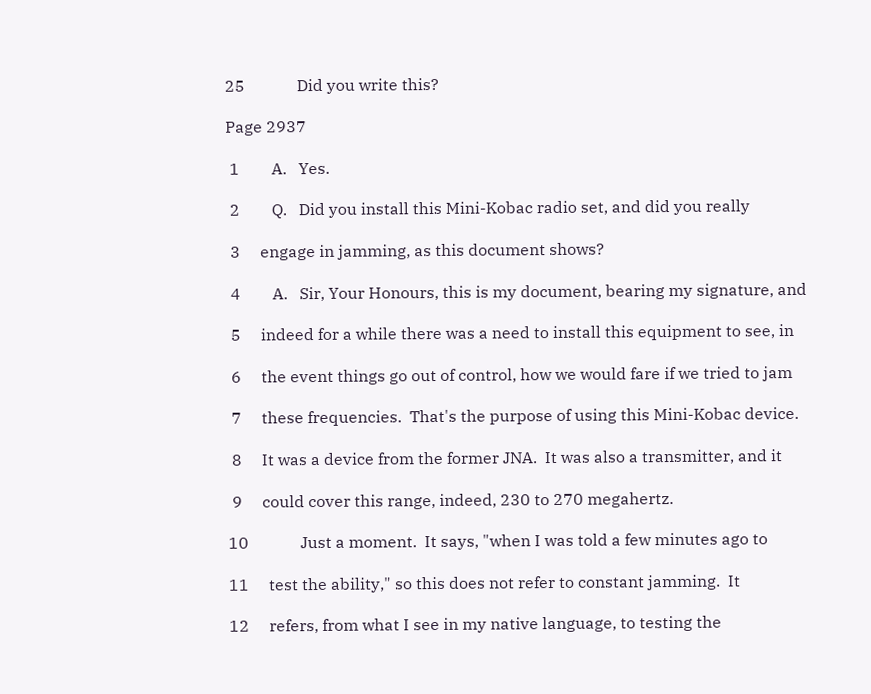25             Did you write this?

Page 2937

 1        A.   Yes.

 2        Q.   Did you install this Mini-Kobac radio set, and did you really

 3     engage in jamming, as this document shows?

 4        A.   Sir, Your Honours, this is my document, bearing my signature, and

 5     indeed for a while there was a need to install this equipment to see, in

 6     the event things go out of control, how we would fare if we tried to jam

 7     these frequencies.  That's the purpose of using this Mini-Kobac device.

 8     It was a device from the former JNA.  It was also a transmitter, and it

 9     could cover this range, indeed, 230 to 270 megahertz.

10             Just a moment.  It says, "when I was told a few minutes ago to

11     test the ability," so this does not refer to constant jamming.  It

12     refers, from what I see in my native language, to testing the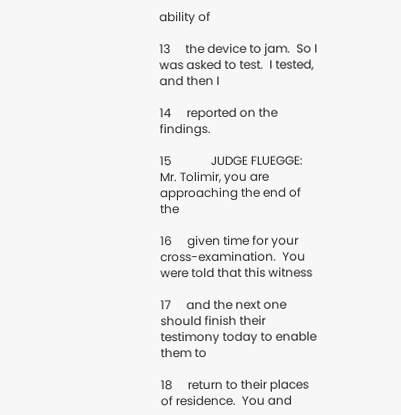ability of

13     the device to jam.  So I was asked to test.  I tested, and then I

14     reported on the findings.

15             JUDGE FLUEGGE:  Mr. Tolimir, you are approaching the end of the

16     given time for your cross-examination.  You were told that this witness

17     and the next one should finish their testimony today to enable them to

18     return to their places of residence.  You and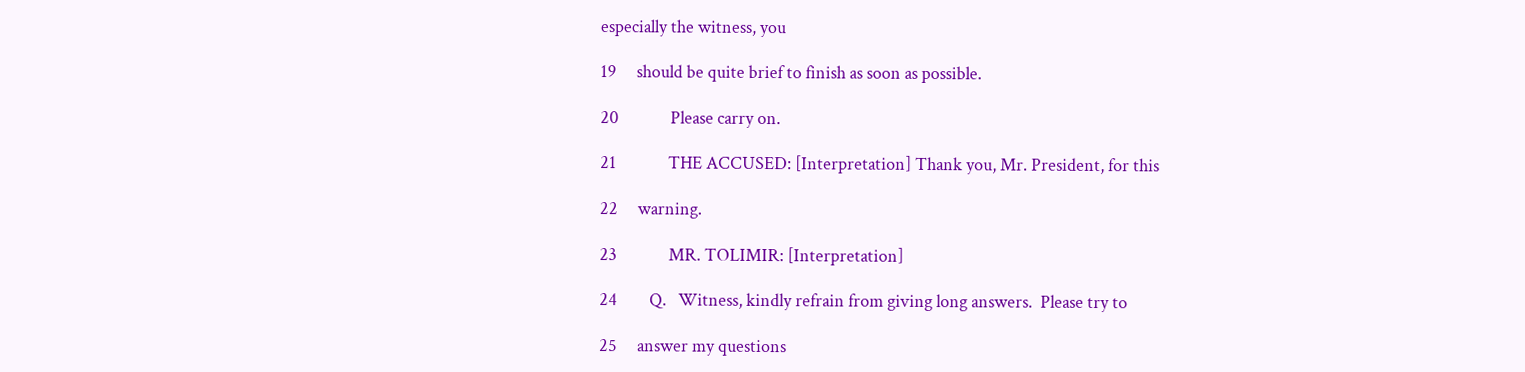especially the witness, you

19     should be quite brief to finish as soon as possible.

20             Please carry on.

21             THE ACCUSED: [Interpretation] Thank you, Mr. President, for this

22     warning.

23             MR. TOLIMIR: [Interpretation]

24        Q.   Witness, kindly refrain from giving long answers.  Please try to

25     answer my questions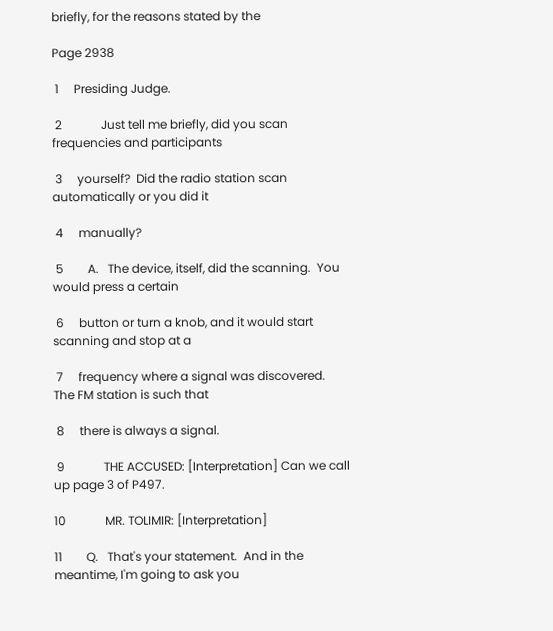briefly, for the reasons stated by the

Page 2938

 1     Presiding Judge.

 2             Just tell me briefly, did you scan frequencies and participants

 3     yourself?  Did the radio station scan automatically or you did it

 4     manually?

 5        A.   The device, itself, did the scanning.  You would press a certain

 6     button or turn a knob, and it would start scanning and stop at a

 7     frequency where a signal was discovered.  The FM station is such that

 8     there is always a signal.

 9             THE ACCUSED: [Interpretation] Can we call up page 3 of P497.

10             MR. TOLIMIR: [Interpretation]

11        Q.   That's your statement.  And in the meantime, I'm going to ask you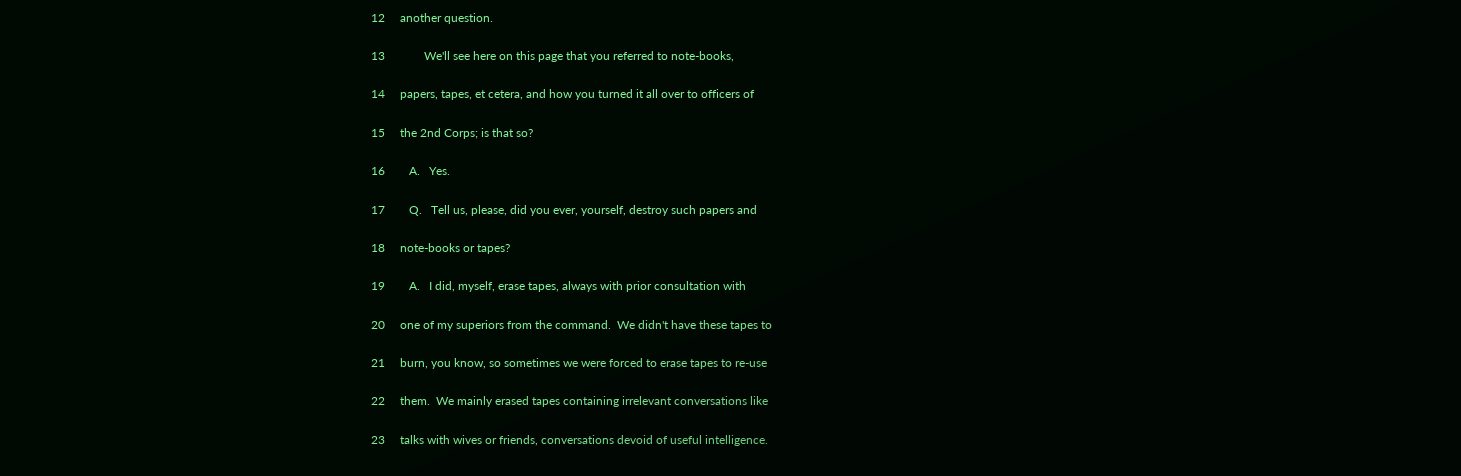12     another question.

13             We'll see here on this page that you referred to note-books,

14     papers, tapes, et cetera, and how you turned it all over to officers of

15     the 2nd Corps; is that so?

16        A.   Yes.

17        Q.   Tell us, please, did you ever, yourself, destroy such papers and

18     note-books or tapes?

19        A.   I did, myself, erase tapes, always with prior consultation with

20     one of my superiors from the command.  We didn't have these tapes to

21     burn, you know, so sometimes we were forced to erase tapes to re-use

22     them.  We mainly erased tapes containing irrelevant conversations like

23     talks with wives or friends, conversations devoid of useful intelligence.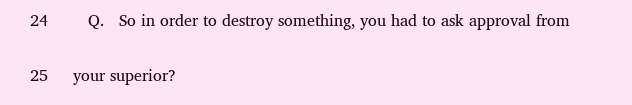24        Q.   So in order to destroy something, you had to ask approval from

25     your superior?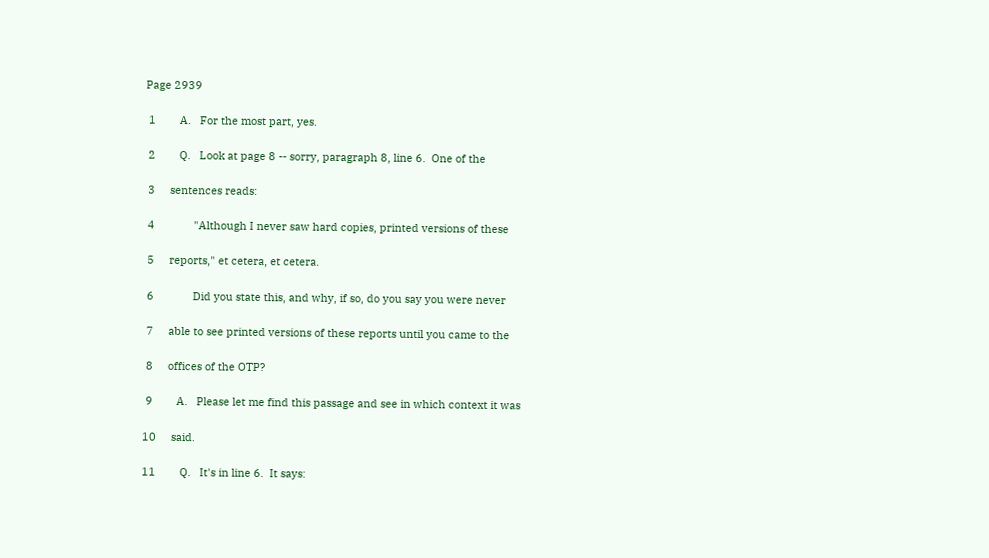Page 2939

 1        A.   For the most part, yes.

 2        Q.   Look at page 8 -- sorry, paragraph 8, line 6.  One of the

 3     sentences reads:

 4             "Although I never saw hard copies, printed versions of these

 5     reports," et cetera, et cetera.

 6             Did you state this, and why, if so, do you say you were never

 7     able to see printed versions of these reports until you came to the

 8     offices of the OTP?

 9        A.   Please let me find this passage and see in which context it was

10     said.

11        Q.   It's in line 6.  It says: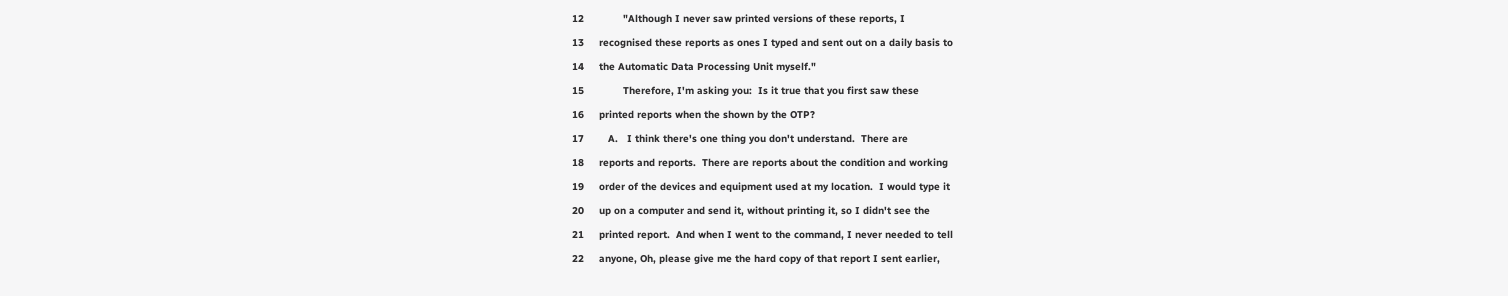12             "Although I never saw printed versions of these reports, I

13     recognised these reports as ones I typed and sent out on a daily basis to

14     the Automatic Data Processing Unit myself."

15             Therefore, I'm asking you:  Is it true that you first saw these

16     printed reports when the shown by the OTP?

17        A.   I think there's one thing you don't understand.  There are

18     reports and reports.  There are reports about the condition and working

19     order of the devices and equipment used at my location.  I would type it

20     up on a computer and send it, without printing it, so I didn't see the

21     printed report.  And when I went to the command, I never needed to tell

22     anyone, Oh, please give me the hard copy of that report I sent earlier,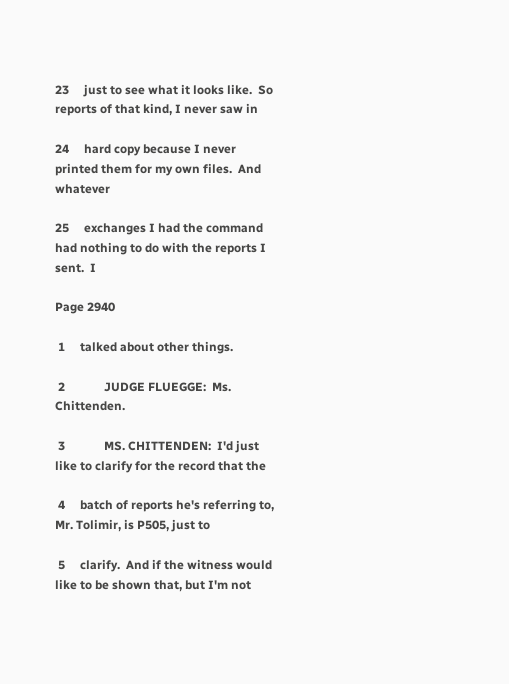23     just to see what it looks like.  So reports of that kind, I never saw in

24     hard copy because I never printed them for my own files.  And whatever

25     exchanges I had the command had nothing to do with the reports I sent.  I

Page 2940

 1     talked about other things.

 2             JUDGE FLUEGGE:  Ms. Chittenden.

 3             MS. CHITTENDEN:  I'd just like to clarify for the record that the

 4     batch of reports he's referring to, Mr. Tolimir, is P505, just to

 5     clarify.  And if the witness would like to be shown that, but I'm not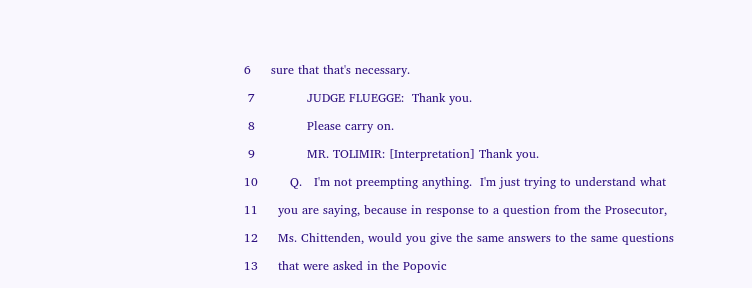6     sure that that's necessary.

 7             JUDGE FLUEGGE:  Thank you.

 8             Please carry on.

 9             MR. TOLIMIR: [Interpretation] Thank you.

10        Q.   I'm not preempting anything.  I'm just trying to understand what

11     you are saying, because in response to a question from the Prosecutor,

12     Ms. Chittenden, would you give the same answers to the same questions

13     that were asked in the Popovic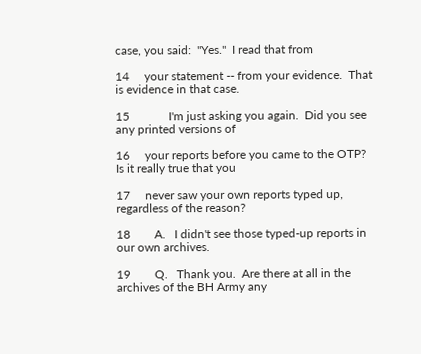case, you said:  "Yes."  I read that from

14     your statement -- from your evidence.  That is evidence in that case.

15             I'm just asking you again.  Did you see any printed versions of

16     your reports before you came to the OTP?  Is it really true that you

17     never saw your own reports typed up, regardless of the reason?

18        A.   I didn't see those typed-up reports in our own archives.

19        Q.   Thank you.  Are there at all in the archives of the BH Army any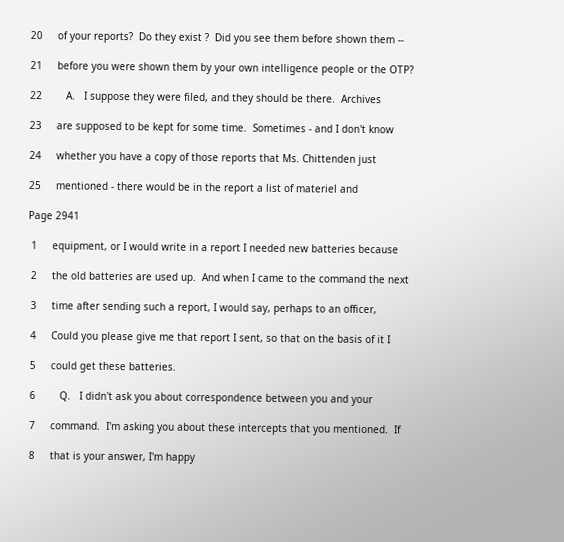20     of your reports?  Do they exist ?  Did you see them before shown them --

21     before you were shown them by your own intelligence people or the OTP?

22        A.   I suppose they were filed, and they should be there.  Archives

23     are supposed to be kept for some time.  Sometimes - and I don't know

24     whether you have a copy of those reports that Ms. Chittenden just

25     mentioned - there would be in the report a list of materiel and

Page 2941

 1     equipment, or I would write in a report I needed new batteries because

 2     the old batteries are used up.  And when I came to the command the next

 3     time after sending such a report, I would say, perhaps to an officer,

 4     Could you please give me that report I sent, so that on the basis of it I

 5     could get these batteries.

 6        Q.   I didn't ask you about correspondence between you and your

 7     command.  I'm asking you about these intercepts that you mentioned.  If

 8     that is your answer, I'm happy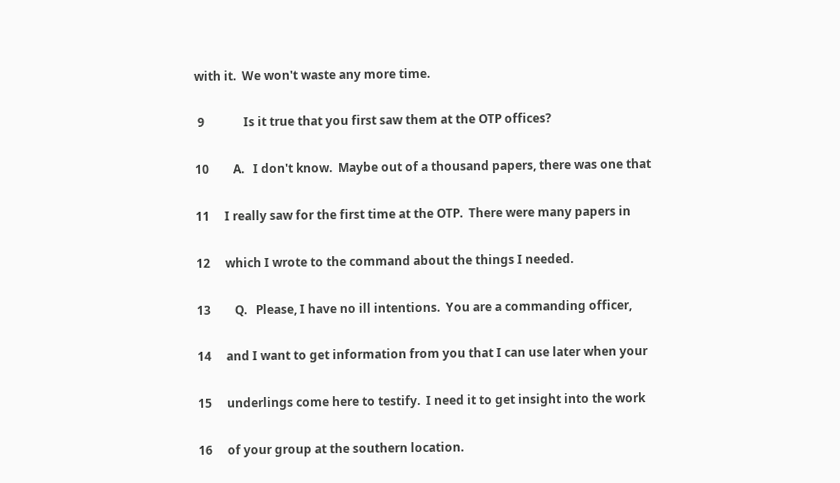with it.  We won't waste any more time.

 9             Is it true that you first saw them at the OTP offices?

10        A.   I don't know.  Maybe out of a thousand papers, there was one that

11     I really saw for the first time at the OTP.  There were many papers in

12     which I wrote to the command about the things I needed.

13        Q.   Please, I have no ill intentions.  You are a commanding officer,

14     and I want to get information from you that I can use later when your

15     underlings come here to testify.  I need it to get insight into the work

16     of your group at the southern location.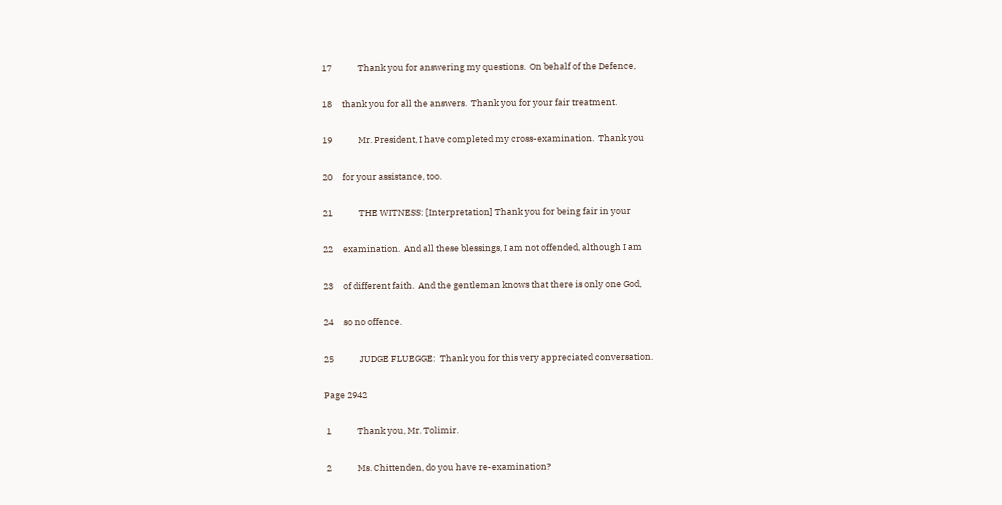17             Thank you for answering my questions.  On behalf of the Defence,

18     thank you for all the answers.  Thank you for your fair treatment.

19             Mr. President, I have completed my cross-examination.  Thank you

20     for your assistance, too.

21             THE WITNESS: [Interpretation] Thank you for being fair in your

22     examination.  And all these blessings, I am not offended, although I am

23     of different faith.  And the gentleman knows that there is only one God,

24     so no offence.

25             JUDGE FLUEGGE:  Thank you for this very appreciated conversation.

Page 2942

 1             Thank you, Mr. Tolimir.

 2             Ms. Chittenden, do you have re-examination?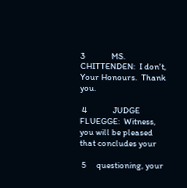3             MS. CHITTENDEN:  I don't, Your Honours.  Thank you.

 4             JUDGE FLUEGGE:  Witness, you will be pleased that concludes your

 5     questioning, your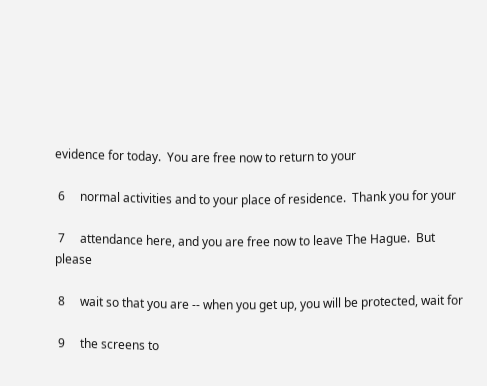evidence for today.  You are free now to return to your

 6     normal activities and to your place of residence.  Thank you for your

 7     attendance here, and you are free now to leave The Hague.  But please

 8     wait so that you are -- when you get up, you will be protected, wait for

 9     the screens to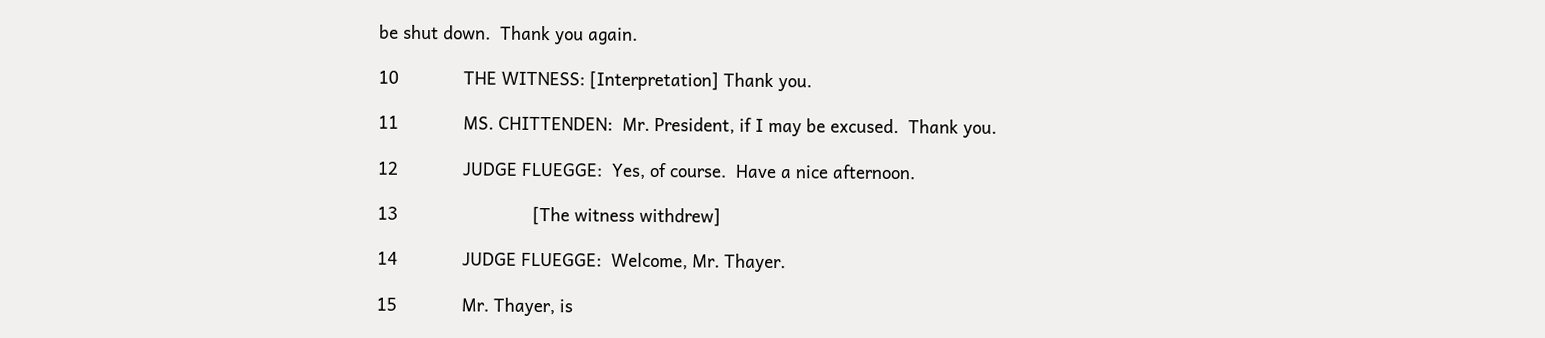be shut down.  Thank you again.

10             THE WITNESS: [Interpretation] Thank you.

11             MS. CHITTENDEN:  Mr. President, if I may be excused.  Thank you.

12             JUDGE FLUEGGE:  Yes, of course.  Have a nice afternoon.

13                           [The witness withdrew]

14             JUDGE FLUEGGE:  Welcome, Mr. Thayer.

15             Mr. Thayer, is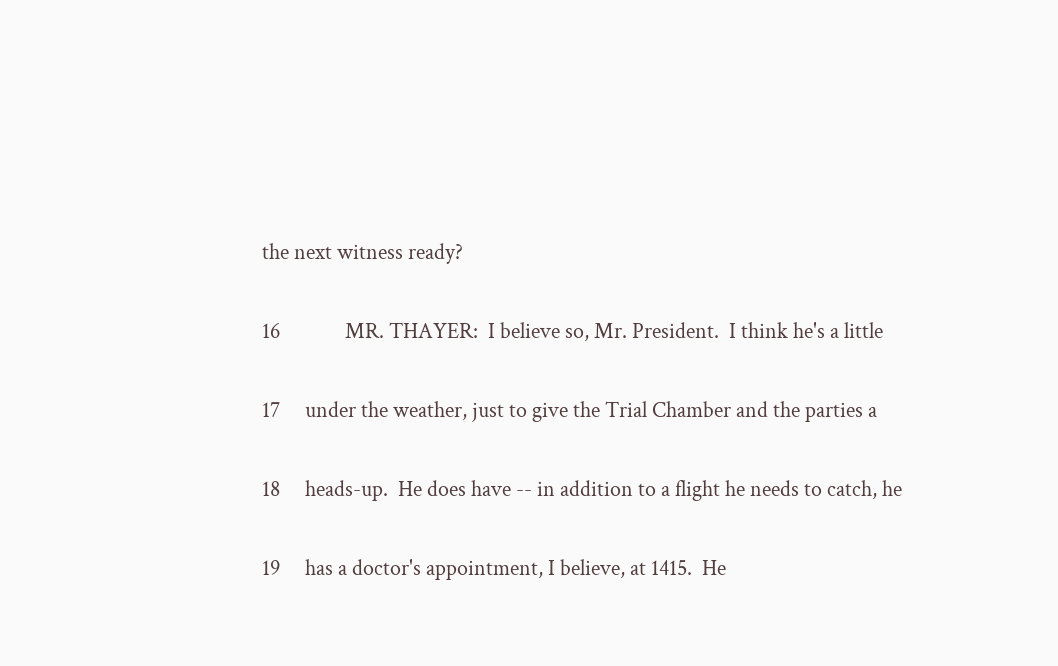the next witness ready?

16             MR. THAYER:  I believe so, Mr. President.  I think he's a little

17     under the weather, just to give the Trial Chamber and the parties a

18     heads-up.  He does have -- in addition to a flight he needs to catch, he

19     has a doctor's appointment, I believe, at 1415.  He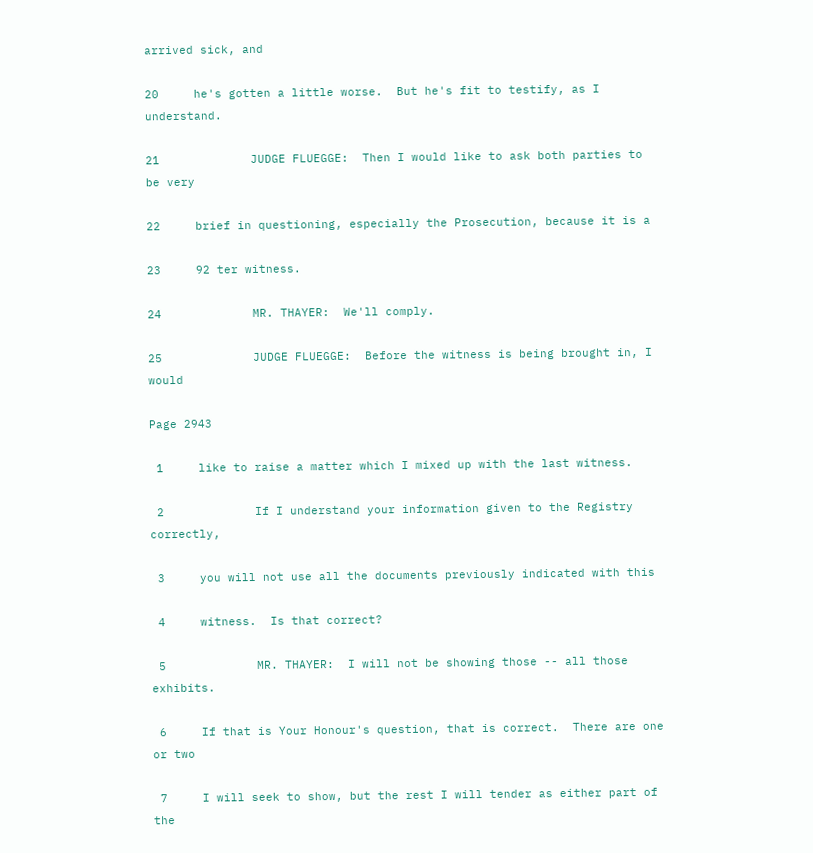arrived sick, and

20     he's gotten a little worse.  But he's fit to testify, as I understand.

21             JUDGE FLUEGGE:  Then I would like to ask both parties to be very

22     brief in questioning, especially the Prosecution, because it is a

23     92 ter witness.

24             MR. THAYER:  We'll comply.

25             JUDGE FLUEGGE:  Before the witness is being brought in, I would

Page 2943

 1     like to raise a matter which I mixed up with the last witness.

 2             If I understand your information given to the Registry correctly,

 3     you will not use all the documents previously indicated with this

 4     witness.  Is that correct?

 5             MR. THAYER:  I will not be showing those -- all those exhibits.

 6     If that is Your Honour's question, that is correct.  There are one or two

 7     I will seek to show, but the rest I will tender as either part of the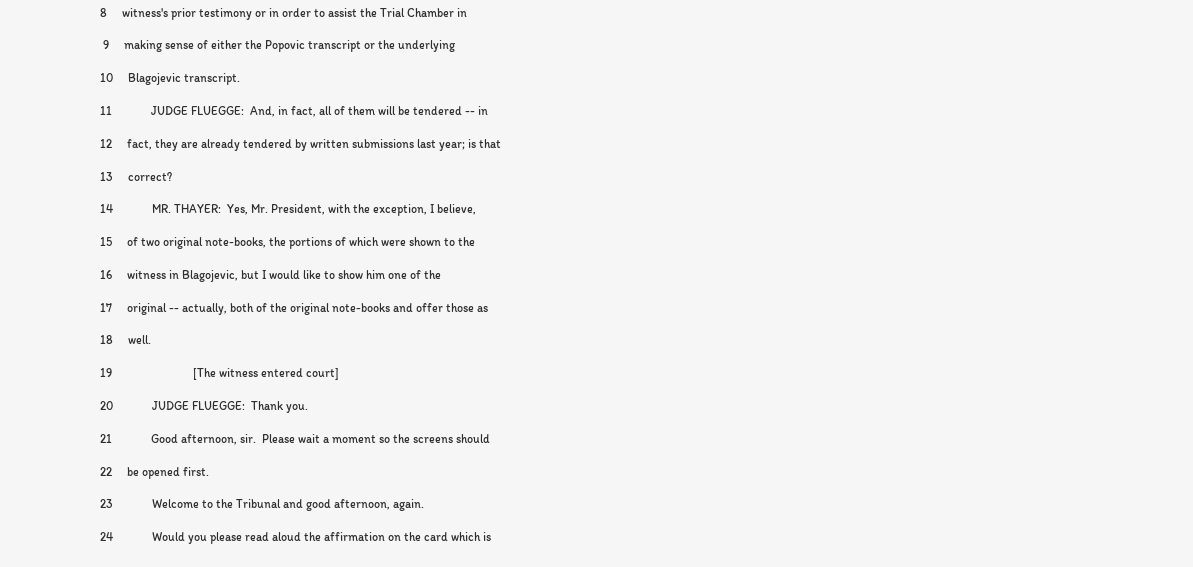8     witness's prior testimony or in order to assist the Trial Chamber in

 9     making sense of either the Popovic transcript or the underlying

10     Blagojevic transcript.

11             JUDGE FLUEGGE:  And, in fact, all of them will be tendered -- in

12     fact, they are already tendered by written submissions last year; is that

13     correct?

14             MR. THAYER:  Yes, Mr. President, with the exception, I believe,

15     of two original note-books, the portions of which were shown to the

16     witness in Blagojevic, but I would like to show him one of the

17     original -- actually, both of the original note-books and offer those as

18     well.

19                           [The witness entered court]

20             JUDGE FLUEGGE:  Thank you.

21             Good afternoon, sir.  Please wait a moment so the screens should

22     be opened first.

23             Welcome to the Tribunal and good afternoon, again.

24             Would you please read aloud the affirmation on the card which is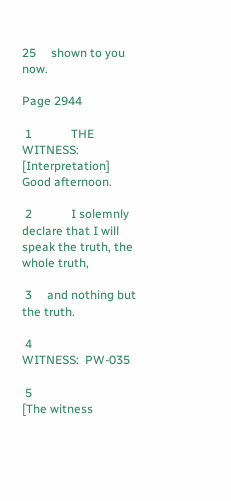25     shown to you now.

Page 2944

 1             THE WITNESS: [Interpretation] Good afternoon.

 2             I solemnly declare that I will speak the truth, the whole truth,

 3     and nothing but the truth.

 4                           WITNESS:  PW-035

 5                           [The witness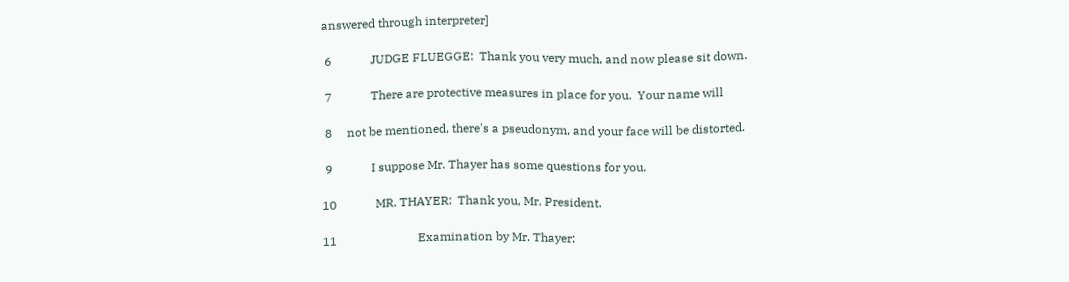answered through interpreter]

 6             JUDGE FLUEGGE:  Thank you very much, and now please sit down.

 7             There are protective measures in place for you.  Your name will

 8     not be mentioned, there's a pseudonym, and your face will be distorted.

 9             I suppose Mr. Thayer has some questions for you.

10             MR. THAYER:  Thank you, Mr. President.

11                           Examination by Mr. Thayer: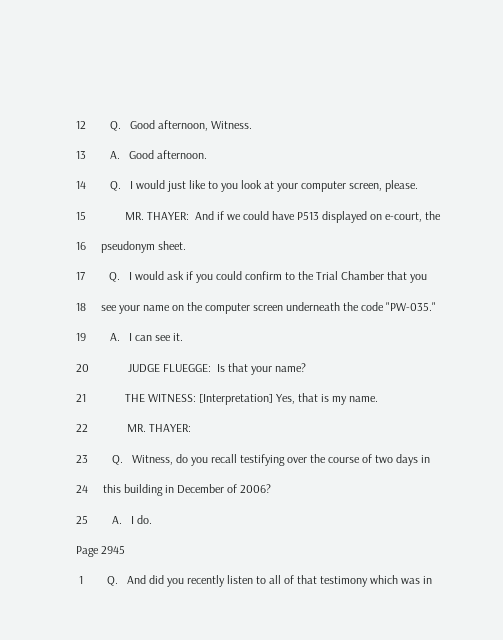12        Q.   Good afternoon, Witness.

13        A.   Good afternoon.

14        Q.   I would just like to you look at your computer screen, please.

15             MR. THAYER:  And if we could have P513 displayed on e-court, the

16     pseudonym sheet.

17        Q.   I would ask if you could confirm to the Trial Chamber that you

18     see your name on the computer screen underneath the code "PW-035."

19        A.   I can see it.

20             JUDGE FLUEGGE:  Is that your name?

21             THE WITNESS: [Interpretation] Yes, that is my name.

22             MR. THAYER:

23        Q.   Witness, do you recall testifying over the course of two days in

24     this building in December of 2006?

25        A.   I do.

Page 2945

 1        Q.   And did you recently listen to all of that testimony which was in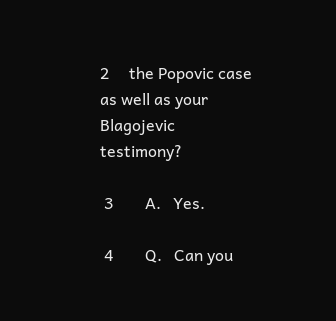2     the Popovic case as well as your Blagojevic testimony?

 3        A.   Yes.

 4        Q.   Can you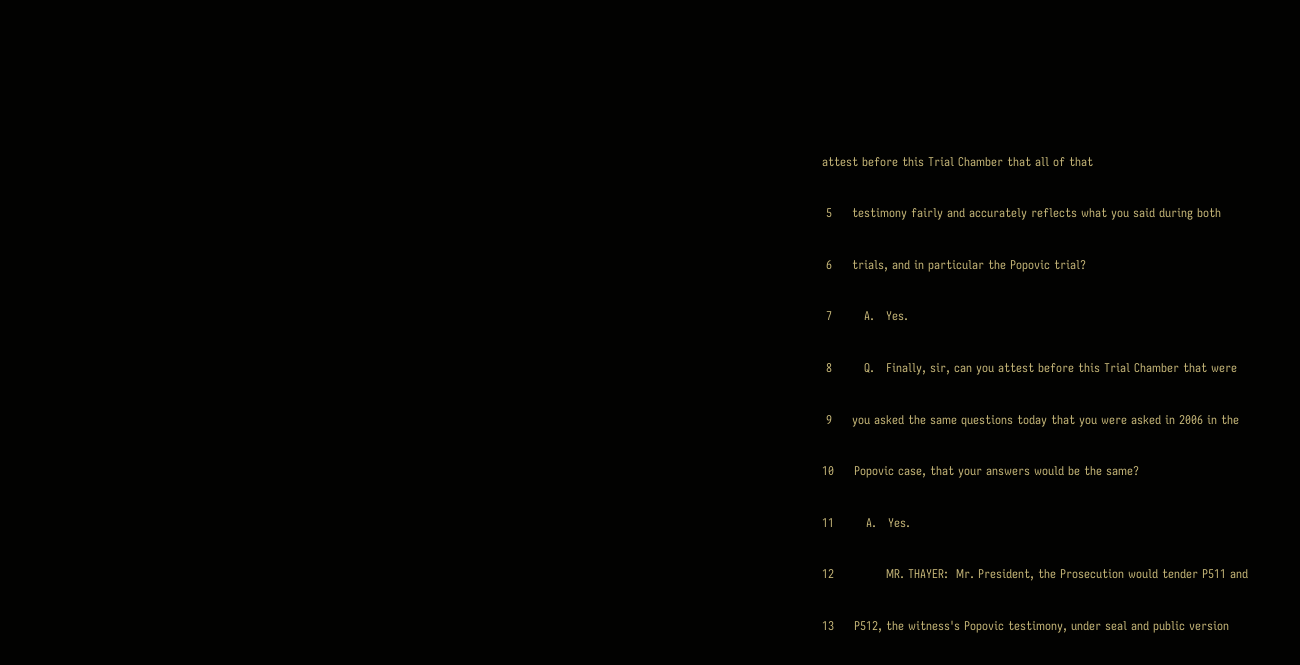attest before this Trial Chamber that all of that

 5     testimony fairly and accurately reflects what you said during both

 6     trials, and in particular the Popovic trial?

 7        A.   Yes.

 8        Q.   Finally, sir, can you attest before this Trial Chamber that were

 9     you asked the same questions today that you were asked in 2006 in the

10     Popovic case, that your answers would be the same?

11        A.   Yes.

12             MR. THAYER:  Mr. President, the Prosecution would tender P511 and

13     P512, the witness's Popovic testimony, under seal and public version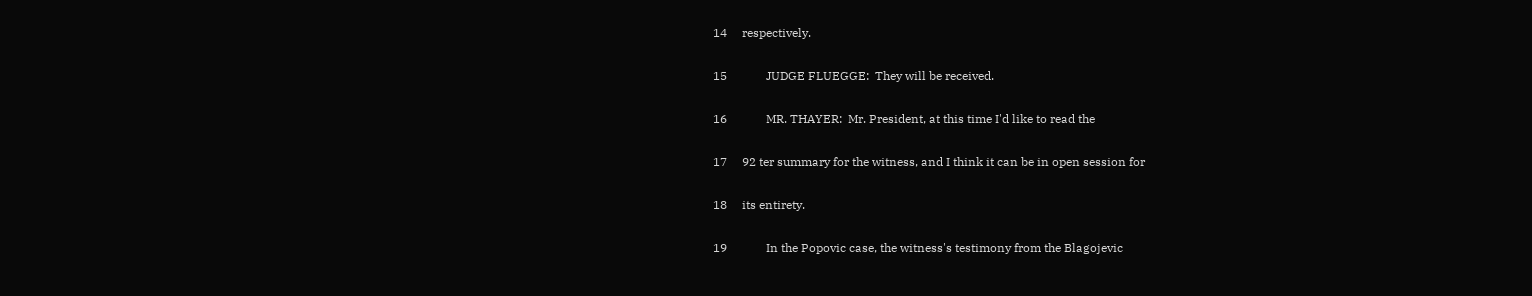14     respectively.

15             JUDGE FLUEGGE:  They will be received.

16             MR. THAYER:  Mr. President, at this time I'd like to read the

17     92 ter summary for the witness, and I think it can be in open session for

18     its entirety.

19             In the Popovic case, the witness's testimony from the Blagojevic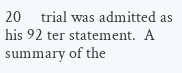20     trial was admitted as his 92 ter statement.  A summary of the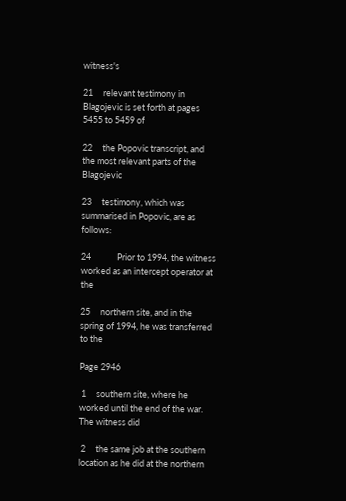witness's

21     relevant testimony in Blagojevic is set forth at pages 5455 to 5459 of

22     the Popovic transcript, and the most relevant parts of the Blagojevic

23     testimony, which was summarised in Popovic, are as follows:

24             Prior to 1994, the witness worked as an intercept operator at the

25     northern site, and in the spring of 1994, he was transferred to the

Page 2946

 1     southern site, where he worked until the end of the war.  The witness did

 2     the same job at the southern location as he did at the northern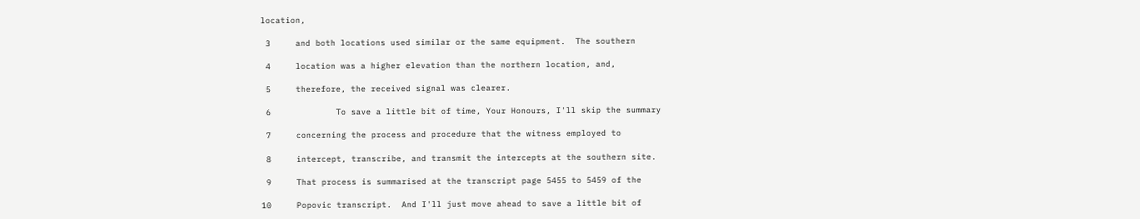location,

 3     and both locations used similar or the same equipment.  The southern

 4     location was a higher elevation than the northern location, and,

 5     therefore, the received signal was clearer.

 6             To save a little bit of time, Your Honours, I'll skip the summary

 7     concerning the process and procedure that the witness employed to

 8     intercept, transcribe, and transmit the intercepts at the southern site.

 9     That process is summarised at the transcript page 5455 to 5459 of the

10     Popovic transcript.  And I'll just move ahead to save a little bit of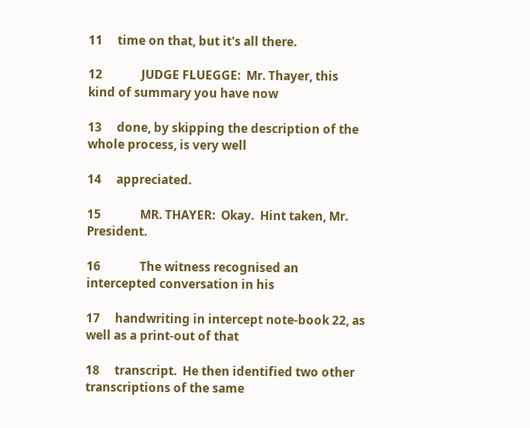11     time on that, but it's all there.

12             JUDGE FLUEGGE:  Mr. Thayer, this kind of summary you have now

13     done, by skipping the description of the whole process, is very well

14     appreciated.

15             MR. THAYER:  Okay.  Hint taken, Mr. President.

16             The witness recognised an intercepted conversation in his

17     handwriting in intercept note-book 22, as well as a print-out of that

18     transcript.  He then identified two other transcriptions of the same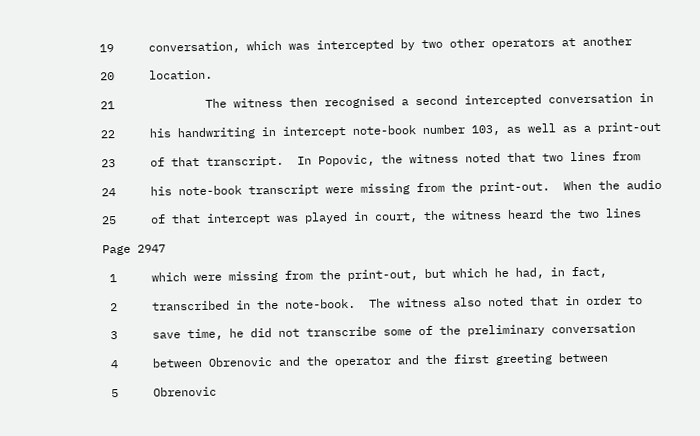19     conversation, which was intercepted by two other operators at another

20     location.

21             The witness then recognised a second intercepted conversation in

22     his handwriting in intercept note-book number 103, as well as a print-out

23     of that transcript.  In Popovic, the witness noted that two lines from

24     his note-book transcript were missing from the print-out.  When the audio

25     of that intercept was played in court, the witness heard the two lines

Page 2947

 1     which were missing from the print-out, but which he had, in fact,

 2     transcribed in the note-book.  The witness also noted that in order to

 3     save time, he did not transcribe some of the preliminary conversation

 4     between Obrenovic and the operator and the first greeting between

 5     Obrenovic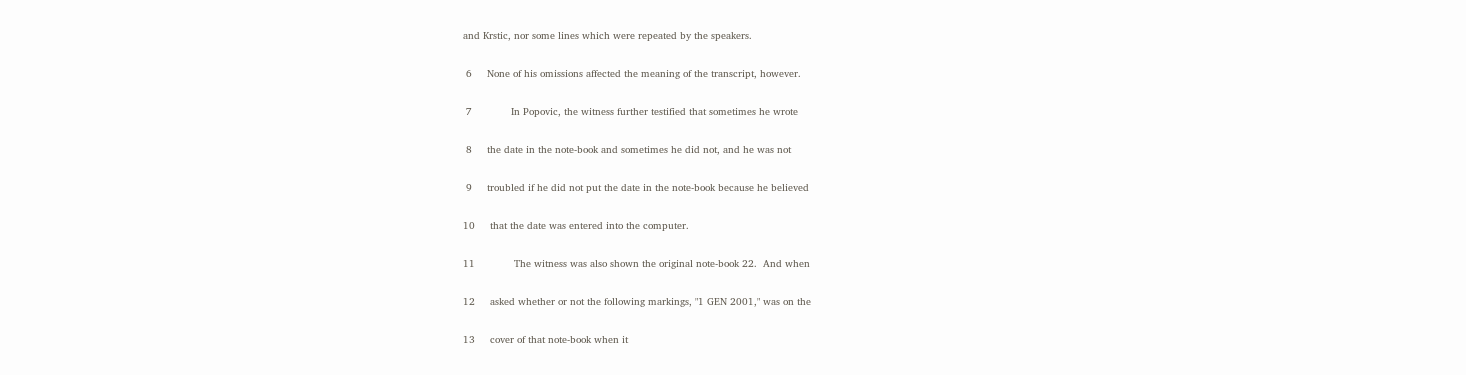and Krstic, nor some lines which were repeated by the speakers.

 6     None of his omissions affected the meaning of the transcript, however.

 7             In Popovic, the witness further testified that sometimes he wrote

 8     the date in the note-book and sometimes he did not, and he was not

 9     troubled if he did not put the date in the note-book because he believed

10     that the date was entered into the computer.

11             The witness was also shown the original note-book 22.  And when

12     asked whether or not the following markings, "1 GEN 2001," was on the

13     cover of that note-book when it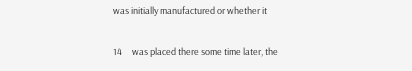was initially manufactured or whether it

14     was placed there some time later, the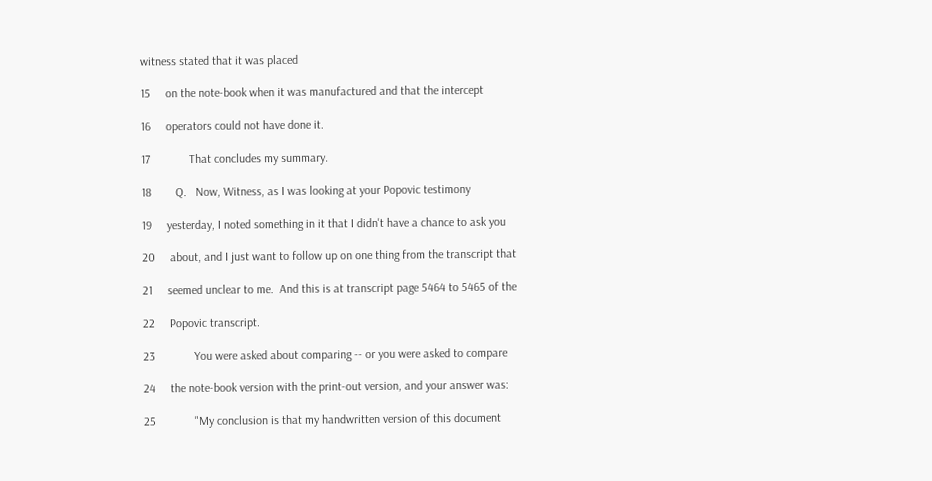witness stated that it was placed

15     on the note-book when it was manufactured and that the intercept

16     operators could not have done it.

17             That concludes my summary.

18        Q.   Now, Witness, as I was looking at your Popovic testimony

19     yesterday, I noted something in it that I didn't have a chance to ask you

20     about, and I just want to follow up on one thing from the transcript that

21     seemed unclear to me.  And this is at transcript page 5464 to 5465 of the

22     Popovic transcript.

23             You were asked about comparing -- or you were asked to compare

24     the note-book version with the print-out version, and your answer was:

25             "My conclusion is that my handwritten version of this document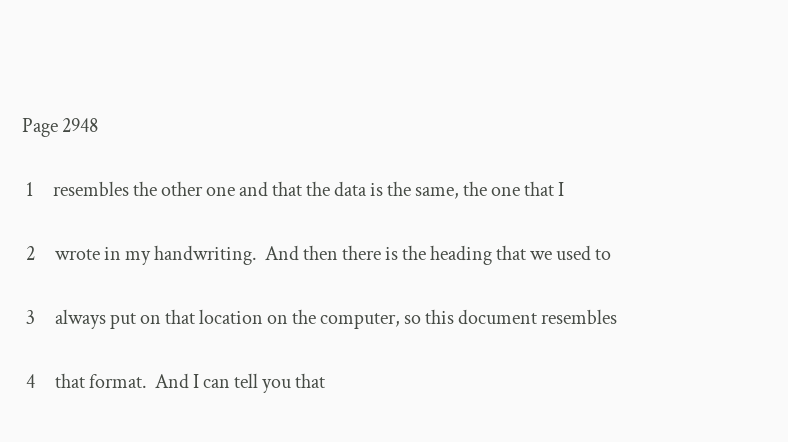Page 2948

 1     resembles the other one and that the data is the same, the one that I

 2     wrote in my handwriting.  And then there is the heading that we used to

 3     always put on that location on the computer, so this document resembles

 4     that format.  And I can tell you that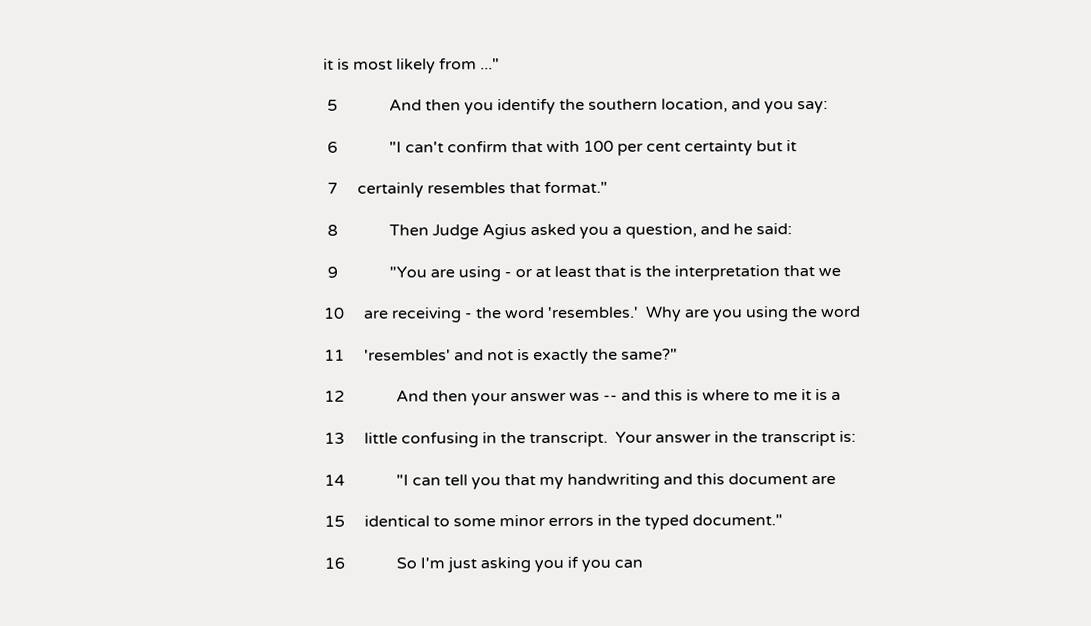it is most likely from ..."

 5             And then you identify the southern location, and you say:

 6             "I can't confirm that with 100 per cent certainty but it

 7     certainly resembles that format."

 8             Then Judge Agius asked you a question, and he said:

 9             "You are using - or at least that is the interpretation that we

10     are receiving - the word 'resembles.'  Why are you using the word

11     'resembles' and not is exactly the same?"

12             And then your answer was -- and this is where to me it is a

13     little confusing in the transcript.  Your answer in the transcript is:

14             "I can tell you that my handwriting and this document are

15     identical to some minor errors in the typed document."

16             So I'm just asking you if you can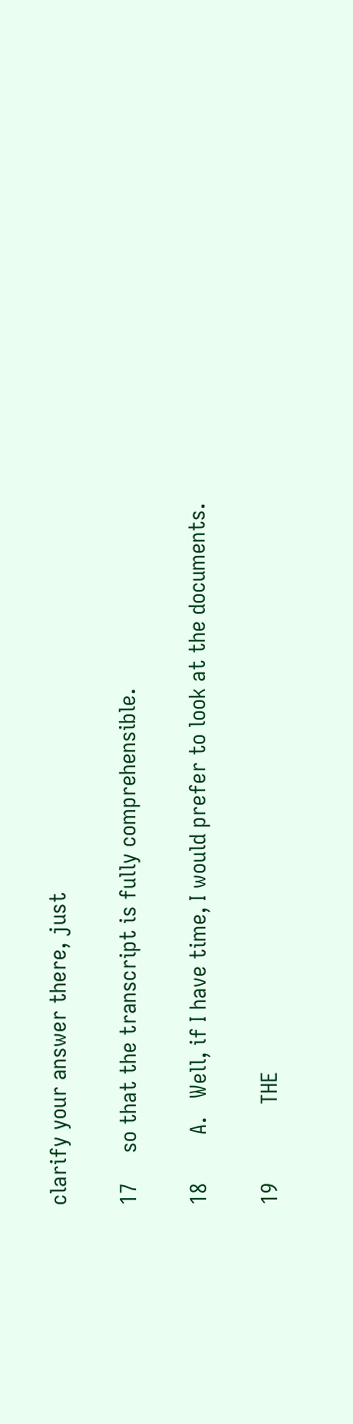clarify your answer there, just

17     so that the transcript is fully comprehensible.

18        A.   Well, if I have time, I would prefer to look at the documents.

19             THE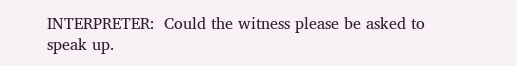INTERPRETER:  Could the witness please be asked to speak up.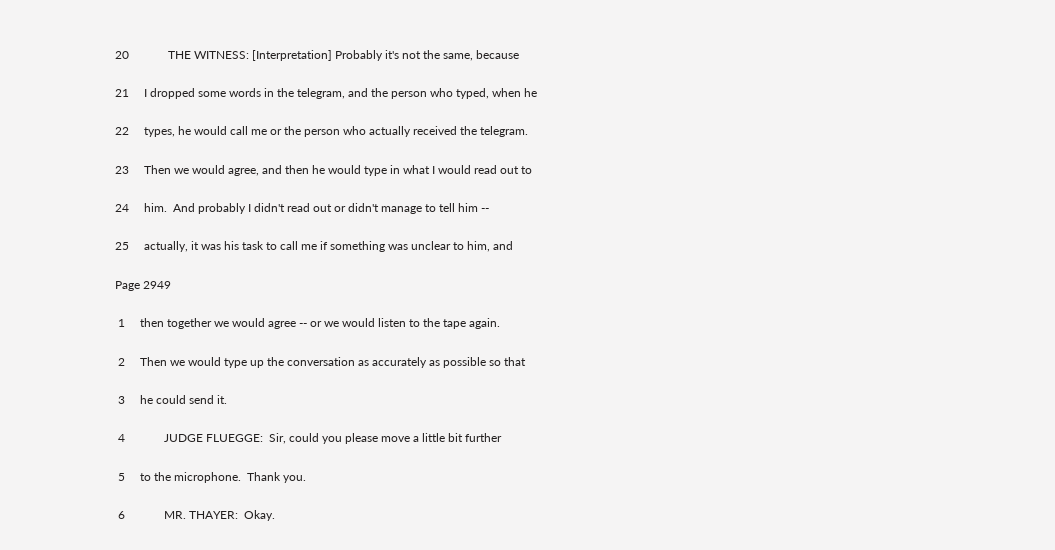20             THE WITNESS: [Interpretation] Probably it's not the same, because

21     I dropped some words in the telegram, and the person who typed, when he

22     types, he would call me or the person who actually received the telegram.

23     Then we would agree, and then he would type in what I would read out to

24     him.  And probably I didn't read out or didn't manage to tell him --

25     actually, it was his task to call me if something was unclear to him, and

Page 2949

 1     then together we would agree -- or we would listen to the tape again.

 2     Then we would type up the conversation as accurately as possible so that

 3     he could send it.

 4             JUDGE FLUEGGE:  Sir, could you please move a little bit further

 5     to the microphone.  Thank you.

 6             MR. THAYER:  Okay.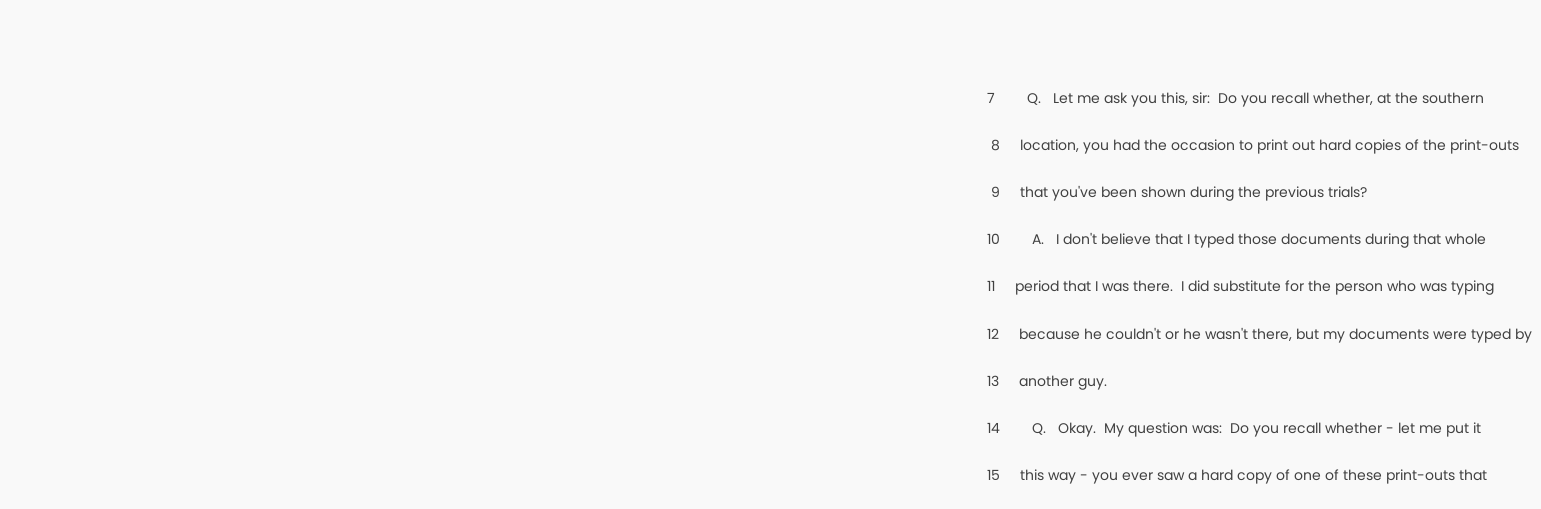7        Q.   Let me ask you this, sir:  Do you recall whether, at the southern

 8     location, you had the occasion to print out hard copies of the print-outs

 9     that you've been shown during the previous trials?

10        A.   I don't believe that I typed those documents during that whole

11     period that I was there.  I did substitute for the person who was typing

12     because he couldn't or he wasn't there, but my documents were typed by

13     another guy.

14        Q.   Okay.  My question was:  Do you recall whether - let me put it

15     this way - you ever saw a hard copy of one of these print-outs that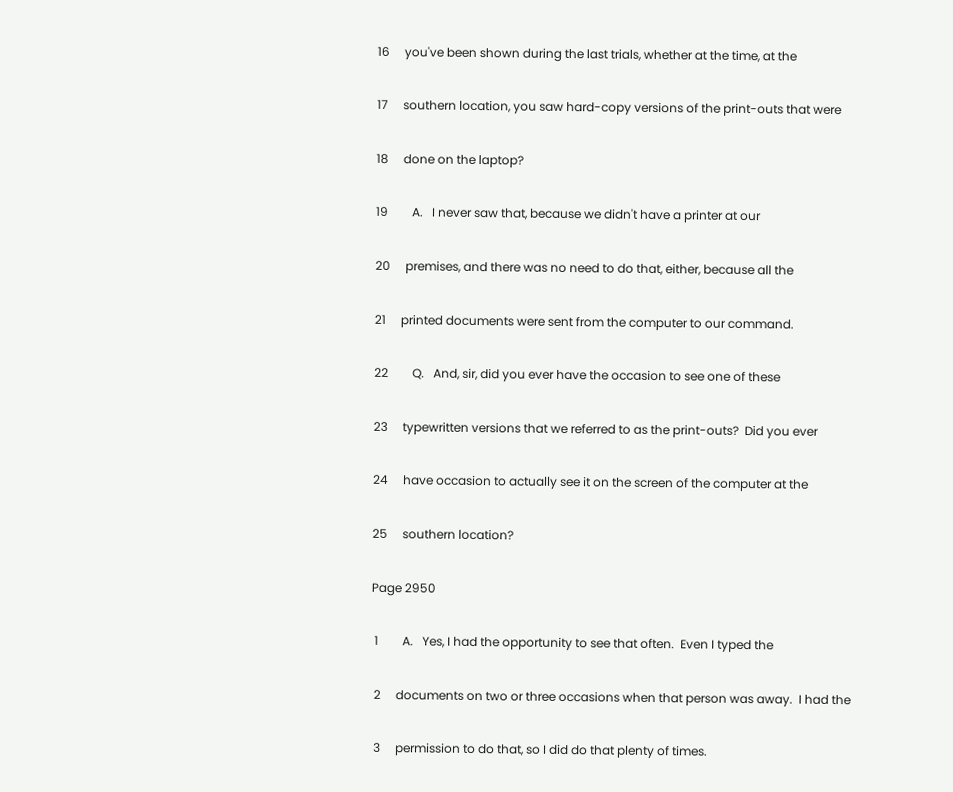16     you've been shown during the last trials, whether at the time, at the

17     southern location, you saw hard-copy versions of the print-outs that were

18     done on the laptop?

19        A.   I never saw that, because we didn't have a printer at our

20     premises, and there was no need to do that, either, because all the

21     printed documents were sent from the computer to our command.

22        Q.   And, sir, did you ever have the occasion to see one of these

23     typewritten versions that we referred to as the print-outs?  Did you ever

24     have occasion to actually see it on the screen of the computer at the

25     southern location?

Page 2950

 1        A.   Yes, I had the opportunity to see that often.  Even I typed the

 2     documents on two or three occasions when that person was away.  I had the

 3     permission to do that, so I did do that plenty of times.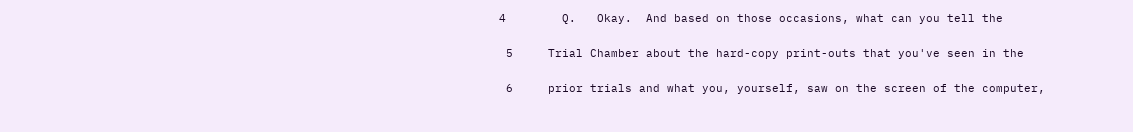4        Q.   Okay.  And based on those occasions, what can you tell the

 5     Trial Chamber about the hard-copy print-outs that you've seen in the

 6     prior trials and what you, yourself, saw on the screen of the computer,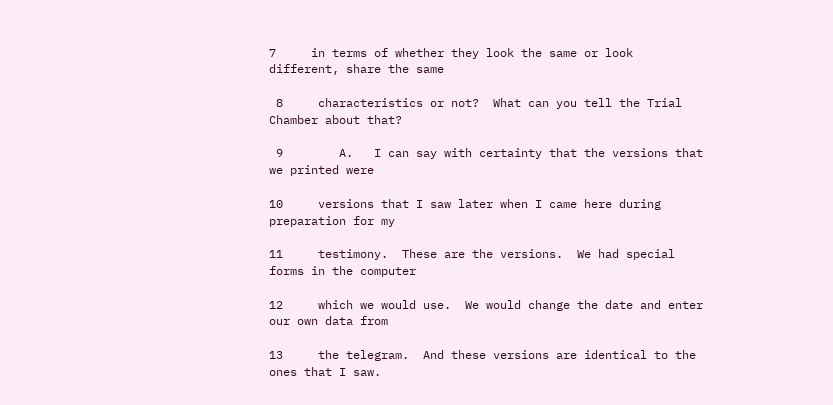7     in terms of whether they look the same or look different, share the same

 8     characteristics or not?  What can you tell the Trial Chamber about that?

 9        A.   I can say with certainty that the versions that we printed were

10     versions that I saw later when I came here during preparation for my

11     testimony.  These are the versions.  We had special forms in the computer

12     which we would use.  We would change the date and enter our own data from

13     the telegram.  And these versions are identical to the ones that I saw.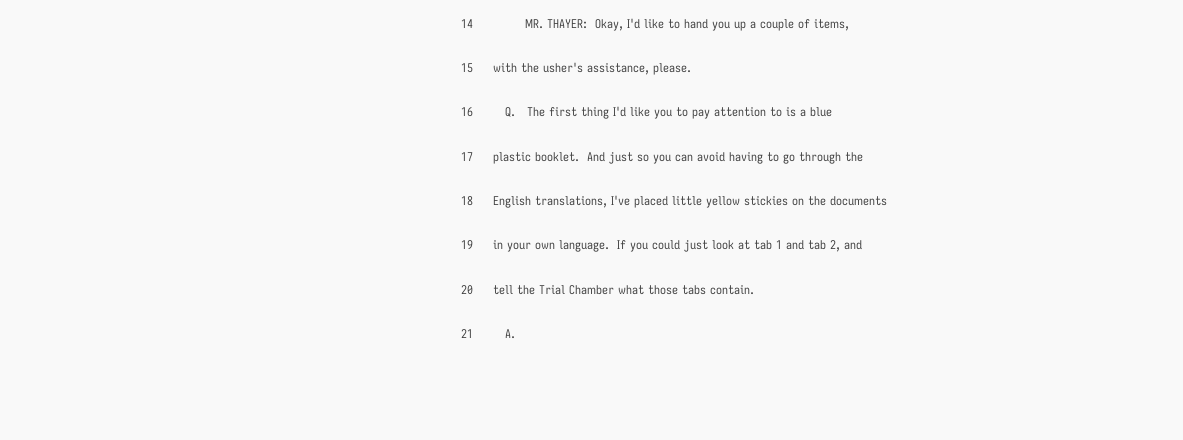14             MR. THAYER:  Okay, I'd like to hand you up a couple of items,

15     with the usher's assistance, please.

16        Q.   The first thing I'd like you to pay attention to is a blue

17     plastic booklet.  And just so you can avoid having to go through the

18     English translations, I've placed little yellow stickies on the documents

19     in your own language.  If you could just look at tab 1 and tab 2, and

20     tell the Trial Chamber what those tabs contain.

21        A.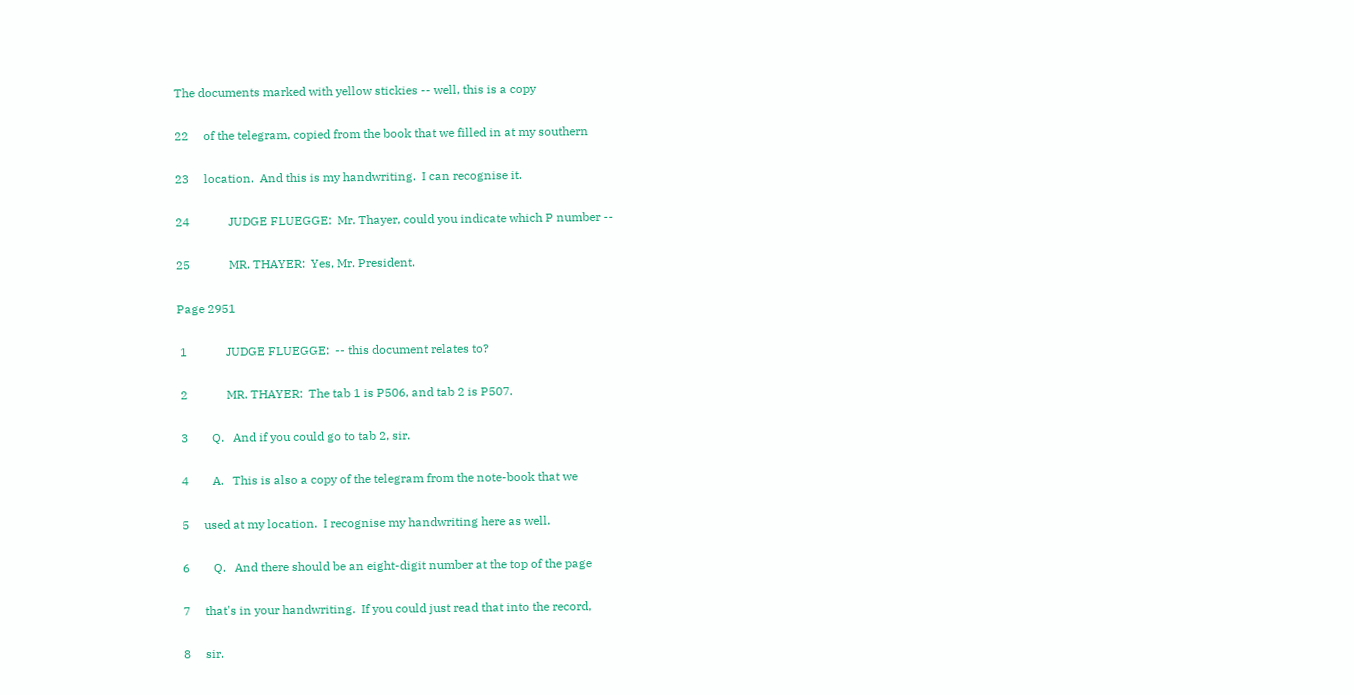The documents marked with yellow stickies -- well, this is a copy

22     of the telegram, copied from the book that we filled in at my southern

23     location.  And this is my handwriting.  I can recognise it.

24             JUDGE FLUEGGE:  Mr. Thayer, could you indicate which P number --

25             MR. THAYER:  Yes, Mr. President.

Page 2951

 1             JUDGE FLUEGGE:  -- this document relates to?

 2             MR. THAYER:  The tab 1 is P506, and tab 2 is P507.

 3        Q.   And if you could go to tab 2, sir.

 4        A.   This is also a copy of the telegram from the note-book that we

 5     used at my location.  I recognise my handwriting here as well.

 6        Q.   And there should be an eight-digit number at the top of the page

 7     that's in your handwriting.  If you could just read that into the record,

 8     sir.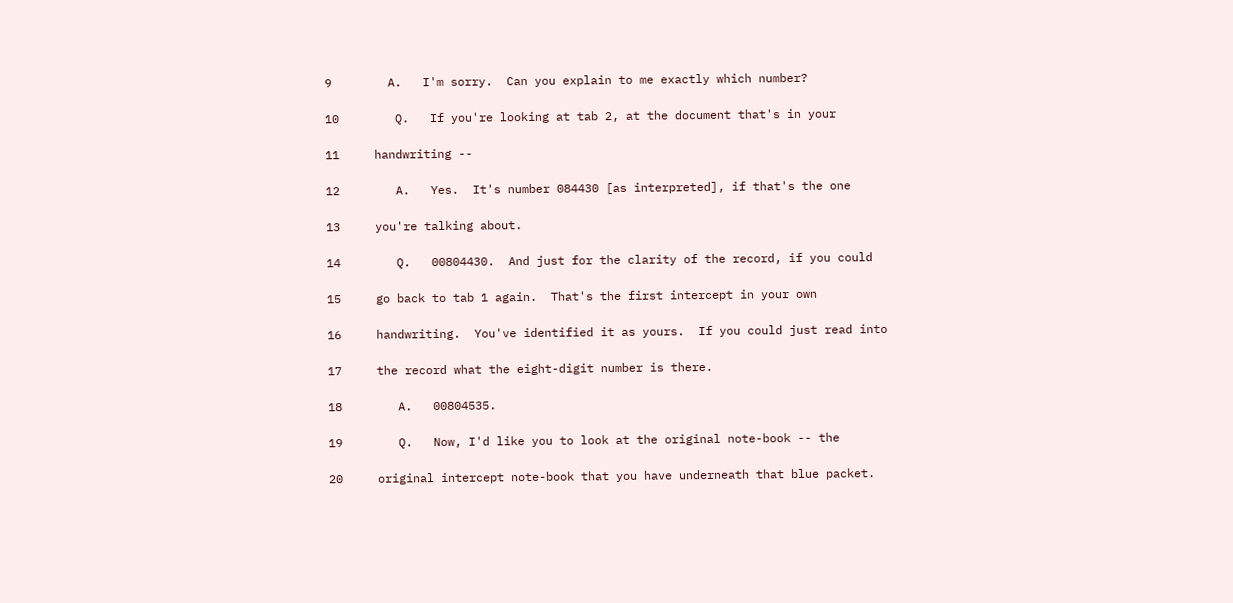9        A.   I'm sorry.  Can you explain to me exactly which number?

10        Q.   If you're looking at tab 2, at the document that's in your

11     handwriting --

12        A.   Yes.  It's number 084430 [as interpreted], if that's the one

13     you're talking about.

14        Q.   00804430.  And just for the clarity of the record, if you could

15     go back to tab 1 again.  That's the first intercept in your own

16     handwriting.  You've identified it as yours.  If you could just read into

17     the record what the eight-digit number is there.

18        A.   00804535.

19        Q.   Now, I'd like you to look at the original note-book -- the

20     original intercept note-book that you have underneath that blue packet.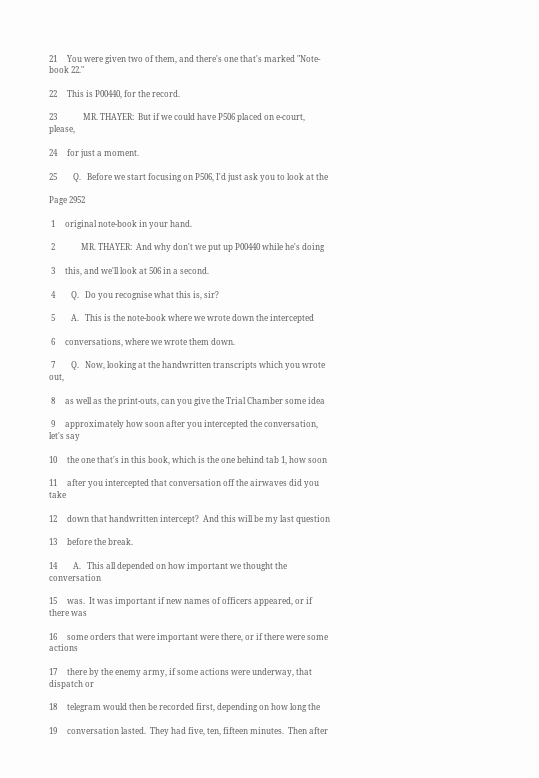21     You were given two of them, and there's one that's marked "Note-book 22."

22     This is P00440, for the record.

23             MR. THAYER:  But if we could have P506 placed on e-court, please,

24     for just a moment.

25        Q.   Before we start focusing on P506, I'd just ask you to look at the

Page 2952

 1     original note-book in your hand.

 2             MR. THAYER:  And why don't we put up P00440 while he's doing

 3     this, and we'll look at 506 in a second.

 4        Q.   Do you recognise what this is, sir?

 5        A.   This is the note-book where we wrote down the intercepted

 6     conversations, where we wrote them down.

 7        Q.   Now, looking at the handwritten transcripts which you wrote out,

 8     as well as the print-outs, can you give the Trial Chamber some idea

 9     approximately how soon after you intercepted the conversation, let's say

10     the one that's in this book, which is the one behind tab 1, how soon

11     after you intercepted that conversation off the airwaves did you take

12     down that handwritten intercept?  And this will be my last question

13     before the break.

14        A.   This all depended on how important we thought the conversation

15     was.  It was important if new names of officers appeared, or if there was

16     some orders that were important were there, or if there were some actions

17     there by the enemy army, if some actions were underway, that dispatch or

18     telegram would then be recorded first, depending on how long the

19     conversation lasted.  They had five, ten, fifteen minutes.  Then after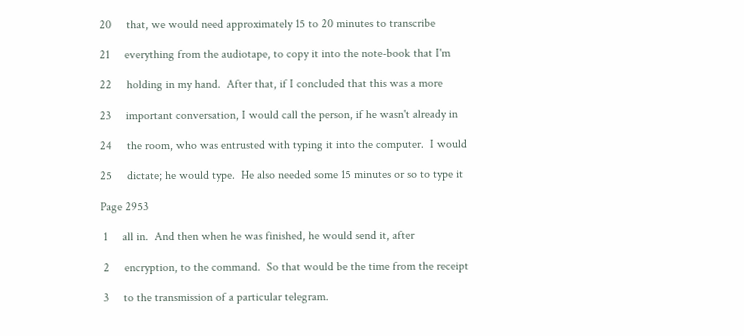20     that, we would need approximately 15 to 20 minutes to transcribe

21     everything from the audiotape, to copy it into the note-book that I'm

22     holding in my hand.  After that, if I concluded that this was a more

23     important conversation, I would call the person, if he wasn't already in

24     the room, who was entrusted with typing it into the computer.  I would

25     dictate; he would type.  He also needed some 15 minutes or so to type it

Page 2953

 1     all in.  And then when he was finished, he would send it, after

 2     encryption, to the command.  So that would be the time from the receipt

 3     to the transmission of a particular telegram.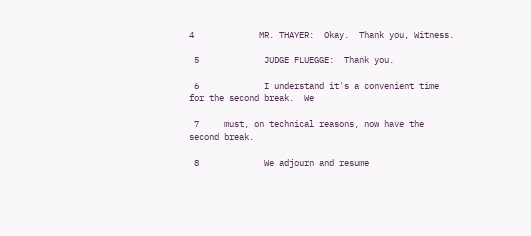4             MR. THAYER:  Okay.  Thank you, Witness.

 5             JUDGE FLUEGGE:  Thank you.

 6             I understand it's a convenient time for the second break.  We

 7     must, on technical reasons, now have the second break.

 8             We adjourn and resume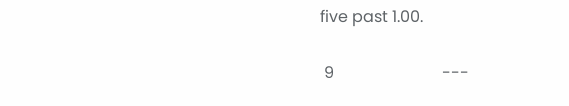five past 1.00.

 9                           ---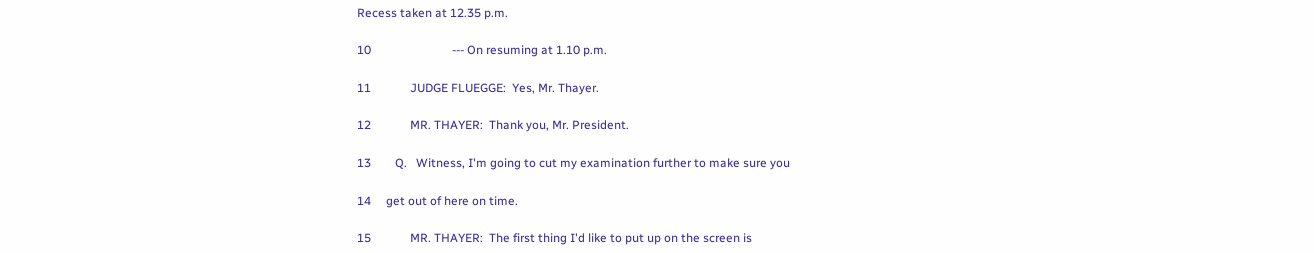Recess taken at 12.35 p.m.

10                           --- On resuming at 1.10 p.m.

11             JUDGE FLUEGGE:  Yes, Mr. Thayer.

12             MR. THAYER:  Thank you, Mr. President.

13        Q.   Witness, I'm going to cut my examination further to make sure you

14     get out of here on time.

15             MR. THAYER:  The first thing I'd like to put up on the screen is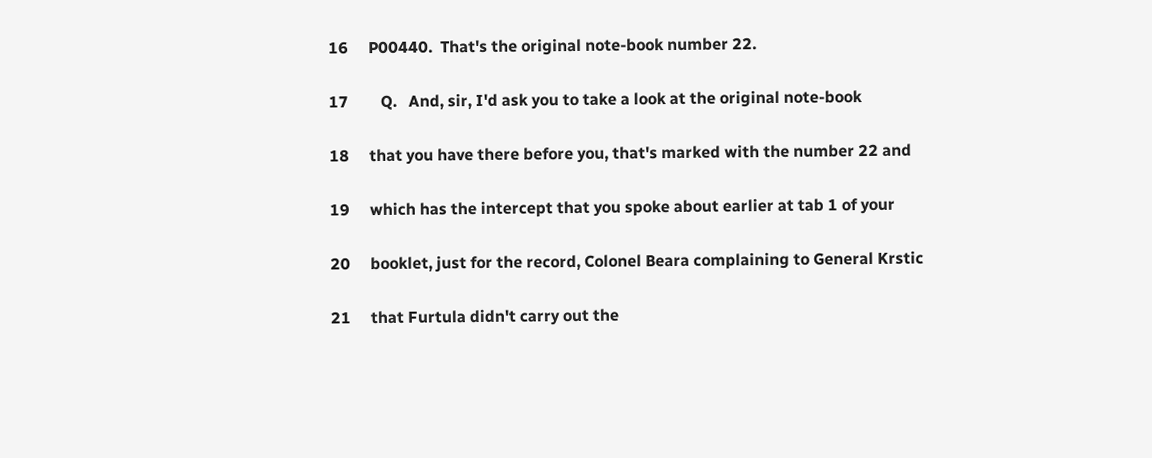16     P00440.  That's the original note-book number 22.

17        Q.   And, sir, I'd ask you to take a look at the original note-book

18     that you have there before you, that's marked with the number 22 and

19     which has the intercept that you spoke about earlier at tab 1 of your

20     booklet, just for the record, Colonel Beara complaining to General Krstic

21     that Furtula didn't carry out the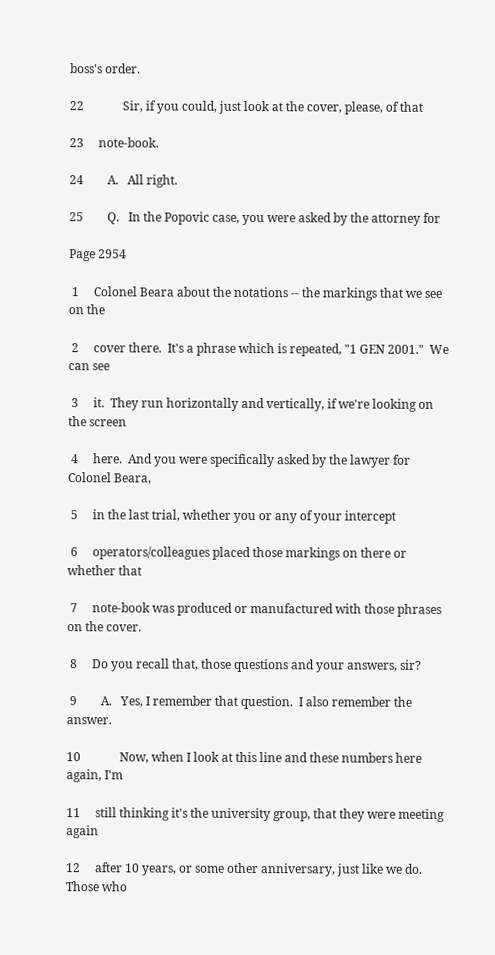boss's order.

22             Sir, if you could, just look at the cover, please, of that

23     note-book.

24        A.   All right.

25        Q.   In the Popovic case, you were asked by the attorney for

Page 2954

 1     Colonel Beara about the notations -- the markings that we see on the

 2     cover there.  It's a phrase which is repeated, "1 GEN 2001."  We can see

 3     it.  They run horizontally and vertically, if we're looking on the screen

 4     here.  And you were specifically asked by the lawyer for Colonel Beara,

 5     in the last trial, whether you or any of your intercept

 6     operators/colleagues placed those markings on there or whether that

 7     note-book was produced or manufactured with those phrases on the cover.

 8     Do you recall that, those questions and your answers, sir?

 9        A.   Yes, I remember that question.  I also remember the answer.

10             Now, when I look at this line and these numbers here again, I'm

11     still thinking it's the university group, that they were meeting again

12     after 10 years, or some other anniversary, just like we do.  Those who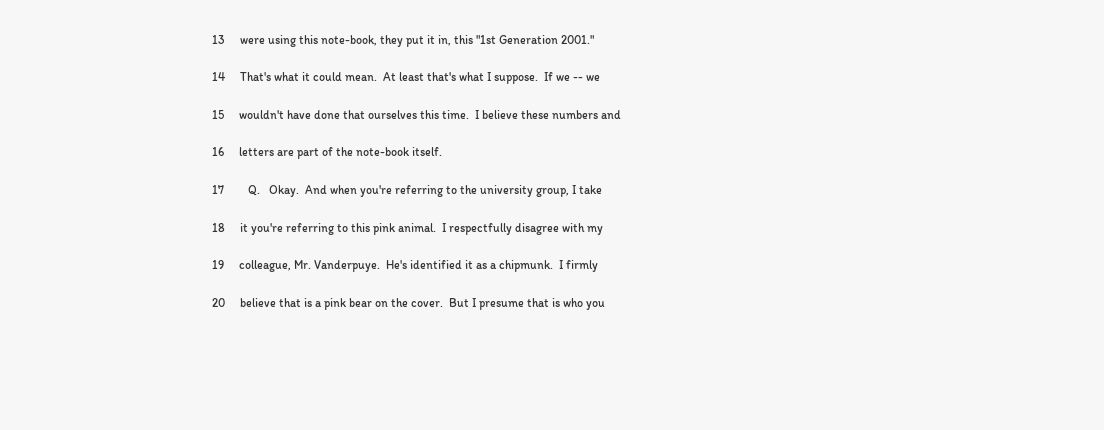13     were using this note-book, they put it in, this "1st Generation 2001."

14     That's what it could mean.  At least that's what I suppose.  If we -- we

15     wouldn't have done that ourselves this time.  I believe these numbers and

16     letters are part of the note-book itself.

17        Q.   Okay.  And when you're referring to the university group, I take

18     it you're referring to this pink animal.  I respectfully disagree with my

19     colleague, Mr. Vanderpuye.  He's identified it as a chipmunk.  I firmly

20     believe that is a pink bear on the cover.  But I presume that is who you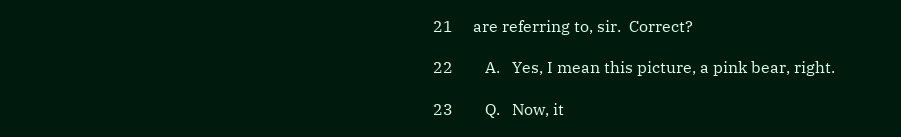21     are referring to, sir.  Correct?

22        A.   Yes, I mean this picture, a pink bear, right.

23        Q.   Now, it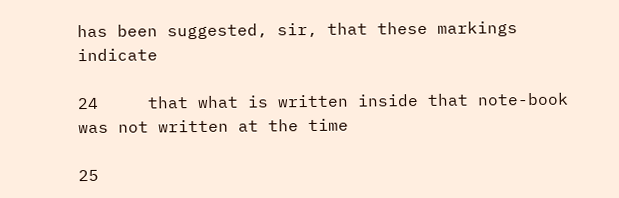has been suggested, sir, that these markings indicate

24     that what is written inside that note-book was not written at the time

25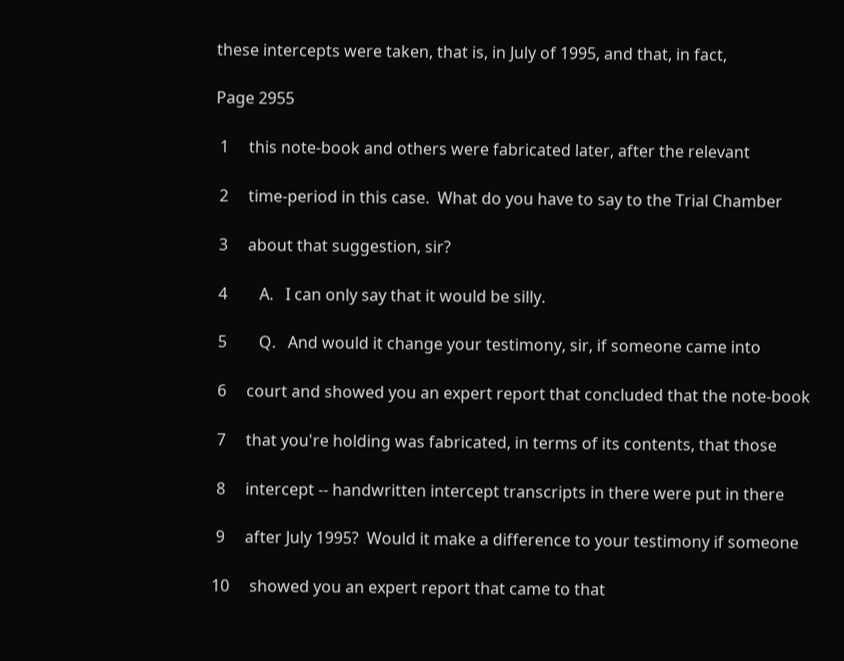these intercepts were taken, that is, in July of 1995, and that, in fact,

Page 2955

 1     this note-book and others were fabricated later, after the relevant

 2     time-period in this case.  What do you have to say to the Trial Chamber

 3     about that suggestion, sir?

 4        A.   I can only say that it would be silly.

 5        Q.   And would it change your testimony, sir, if someone came into

 6     court and showed you an expert report that concluded that the note-book

 7     that you're holding was fabricated, in terms of its contents, that those

 8     intercept -- handwritten intercept transcripts in there were put in there

 9     after July 1995?  Would it make a difference to your testimony if someone

10     showed you an expert report that came to that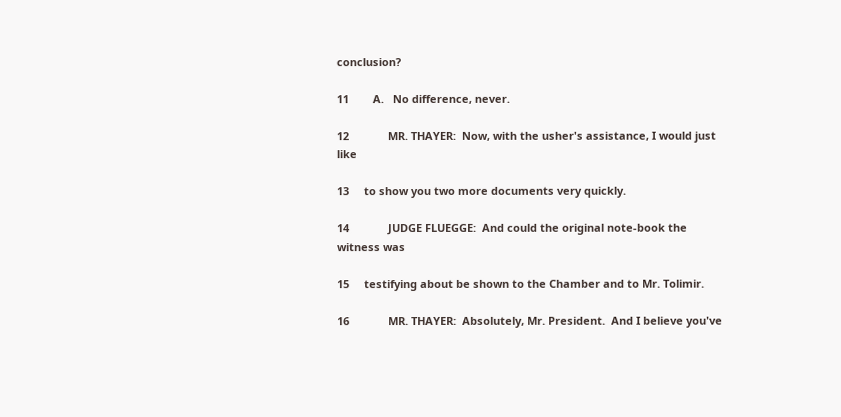conclusion?

11        A.   No difference, never.

12             MR. THAYER:  Now, with the usher's assistance, I would just like

13     to show you two more documents very quickly.

14             JUDGE FLUEGGE:  And could the original note-book the witness was

15     testifying about be shown to the Chamber and to Mr. Tolimir.

16             MR. THAYER:  Absolutely, Mr. President.  And I believe you've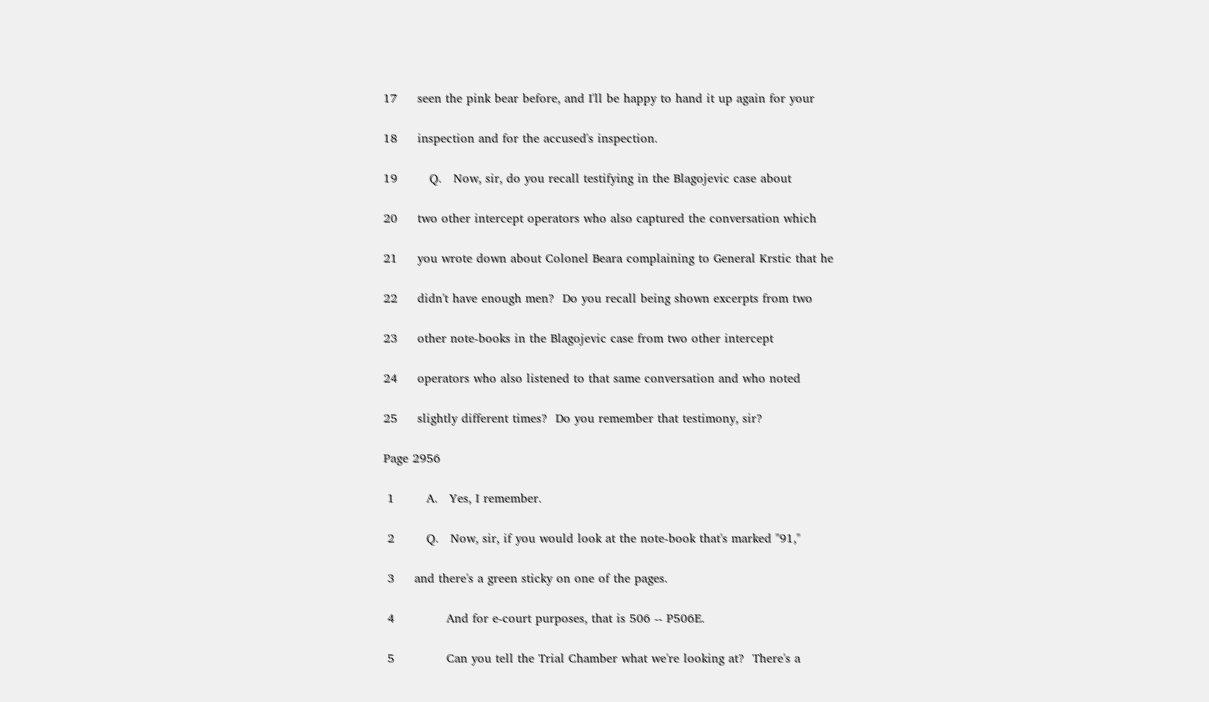17     seen the pink bear before, and I'll be happy to hand it up again for your

18     inspection and for the accused's inspection.

19        Q.   Now, sir, do you recall testifying in the Blagojevic case about

20     two other intercept operators who also captured the conversation which

21     you wrote down about Colonel Beara complaining to General Krstic that he

22     didn't have enough men?  Do you recall being shown excerpts from two

23     other note-books in the Blagojevic case from two other intercept

24     operators who also listened to that same conversation and who noted

25     slightly different times?  Do you remember that testimony, sir?

Page 2956

 1        A.   Yes, I remember.

 2        Q.   Now, sir, if you would look at the note-book that's marked "91,"

 3     and there's a green sticky on one of the pages.

 4             And for e-court purposes, that is 506 -- P506E.

 5             Can you tell the Trial Chamber what we're looking at?  There's a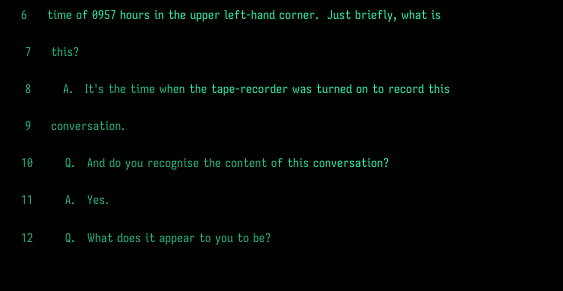6     time of 0957 hours in the upper left-hand corner.  Just briefly, what is

 7     this?

 8        A.   It's the time when the tape-recorder was turned on to record this

 9     conversation.

10        Q.   And do you recognise the content of this conversation?

11        A.   Yes.

12        Q.   What does it appear to you to be?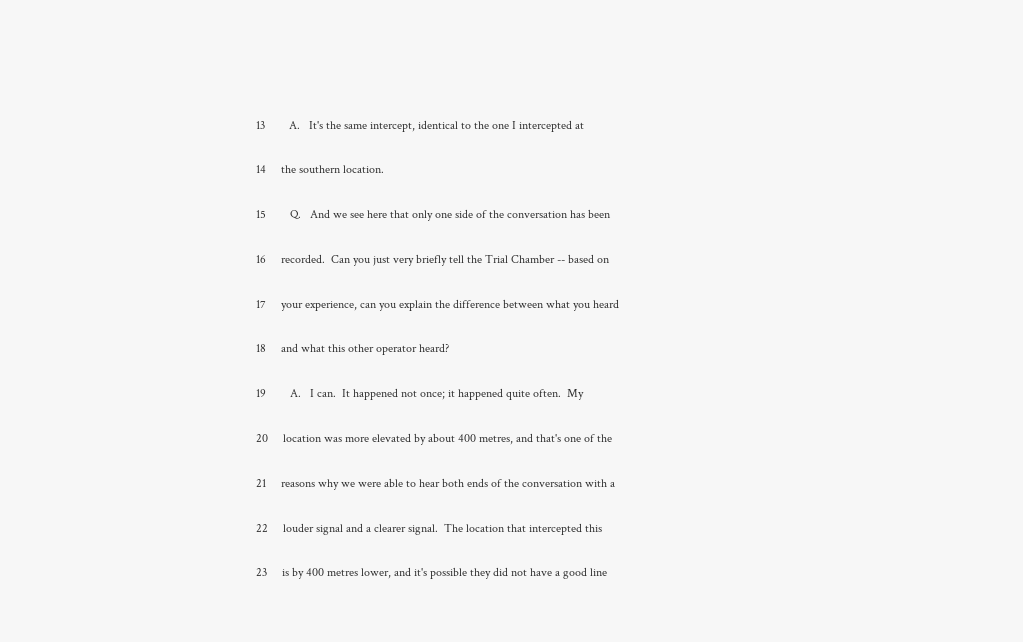13        A.   It's the same intercept, identical to the one I intercepted at

14     the southern location.

15        Q.   And we see here that only one side of the conversation has been

16     recorded.  Can you just very briefly tell the Trial Chamber -- based on

17     your experience, can you explain the difference between what you heard

18     and what this other operator heard?

19        A.   I can.  It happened not once; it happened quite often.  My

20     location was more elevated by about 400 metres, and that's one of the

21     reasons why we were able to hear both ends of the conversation with a

22     louder signal and a clearer signal.  The location that intercepted this

23     is by 400 metres lower, and it's possible they did not have a good line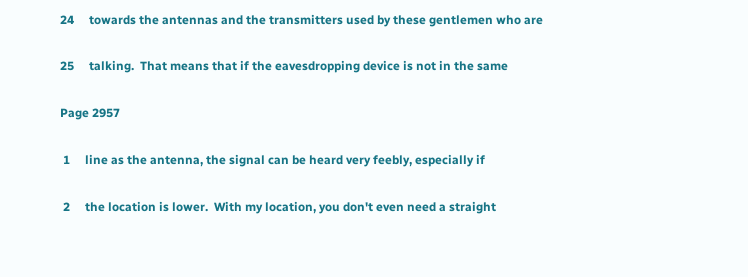24     towards the antennas and the transmitters used by these gentlemen who are

25     talking.  That means that if the eavesdropping device is not in the same

Page 2957

 1     line as the antenna, the signal can be heard very feebly, especially if

 2     the location is lower.  With my location, you don't even need a straight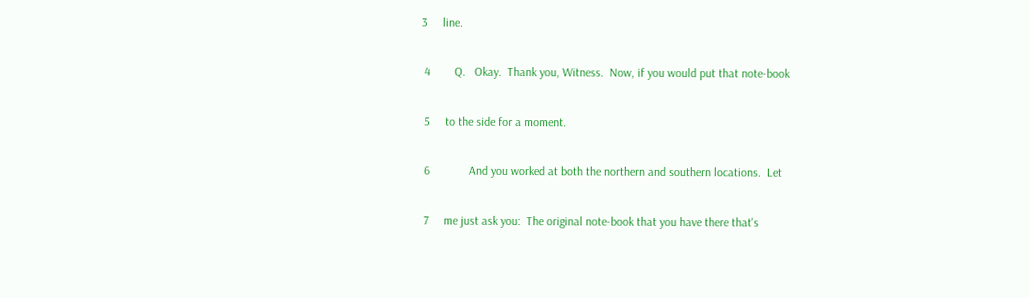3     line.

 4        Q.   Okay.  Thank you, Witness.  Now, if you would put that note-book

 5     to the side for a moment.

 6             And you worked at both the northern and southern locations.  Let

 7     me just ask you:  The original note-book that you have there that's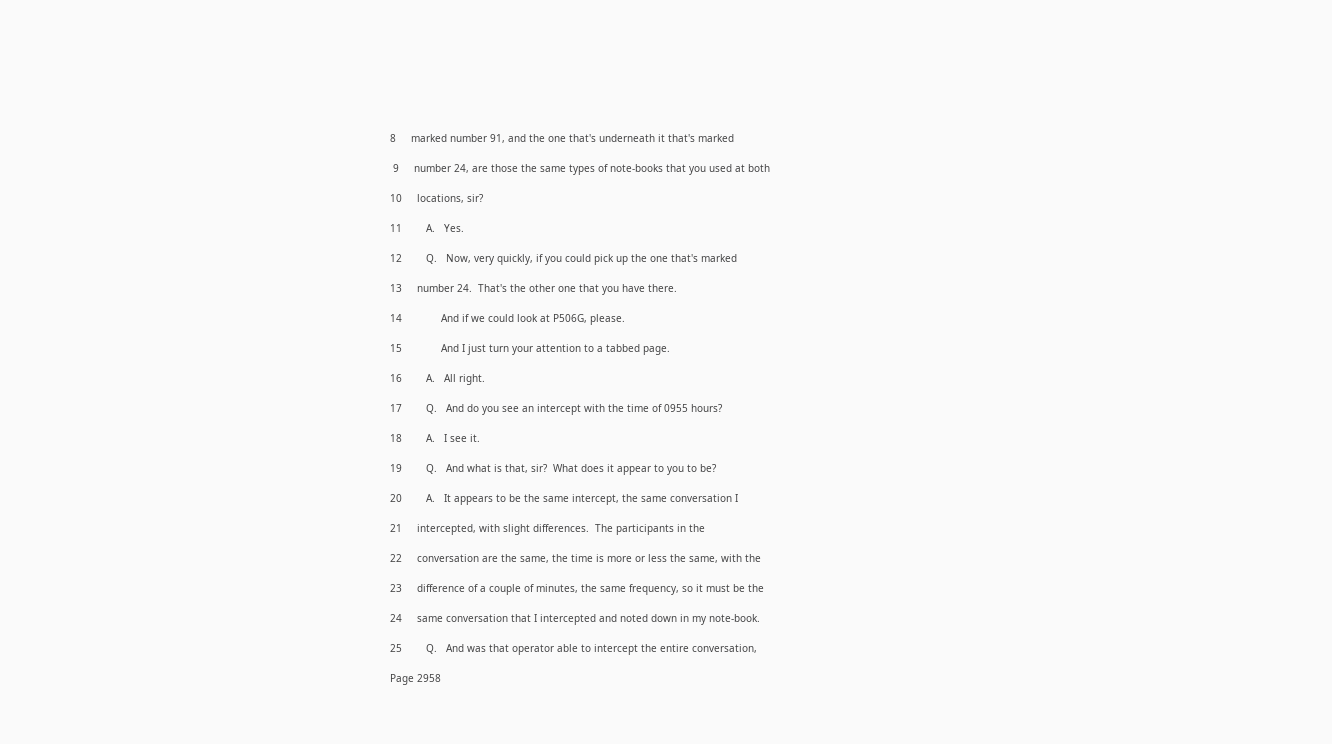8     marked number 91, and the one that's underneath it that's marked

 9     number 24, are those the same types of note-books that you used at both

10     locations, sir?

11        A.   Yes.

12        Q.   Now, very quickly, if you could pick up the one that's marked

13     number 24.  That's the other one that you have there.

14             And if we could look at P506G, please.

15             And I just turn your attention to a tabbed page.

16        A.   All right.

17        Q.   And do you see an intercept with the time of 0955 hours?

18        A.   I see it.

19        Q.   And what is that, sir?  What does it appear to you to be?

20        A.   It appears to be the same intercept, the same conversation I

21     intercepted, with slight differences.  The participants in the

22     conversation are the same, the time is more or less the same, with the

23     difference of a couple of minutes, the same frequency, so it must be the

24     same conversation that I intercepted and noted down in my note-book.

25        Q.   And was that operator able to intercept the entire conversation,

Page 2958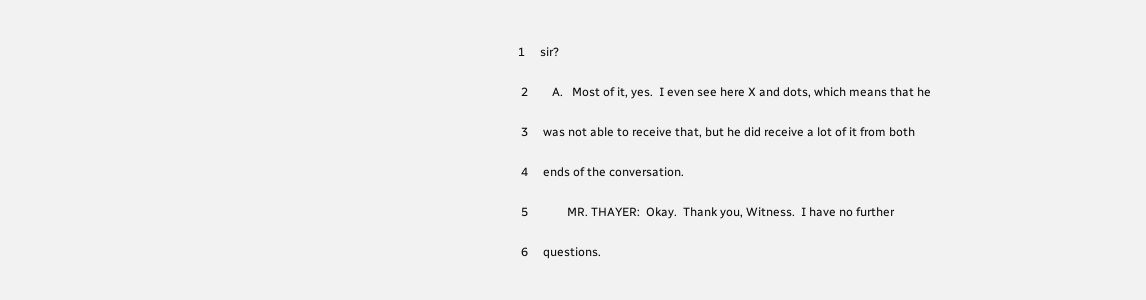1     sir?

 2        A.   Most of it, yes.  I even see here X and dots, which means that he

 3     was not able to receive that, but he did receive a lot of it from both

 4     ends of the conversation.

 5             MR. THAYER:  Okay.  Thank you, Witness.  I have no further

 6     questions.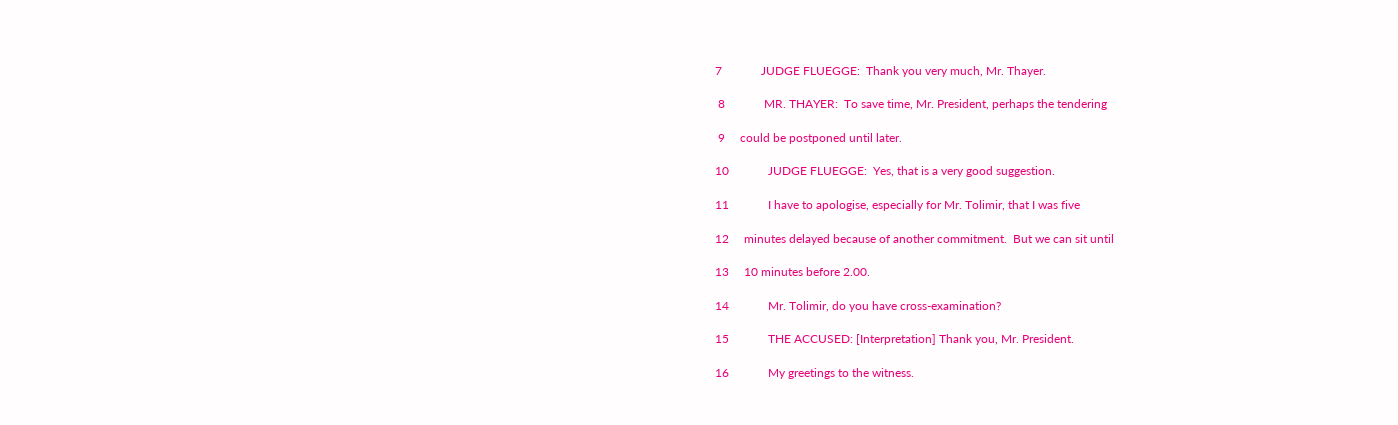7             JUDGE FLUEGGE:  Thank you very much, Mr. Thayer.

 8             MR. THAYER:  To save time, Mr. President, perhaps the tendering

 9     could be postponed until later.

10             JUDGE FLUEGGE:  Yes, that is a very good suggestion.

11             I have to apologise, especially for Mr. Tolimir, that I was five

12     minutes delayed because of another commitment.  But we can sit until

13     10 minutes before 2.00.

14             Mr. Tolimir, do you have cross-examination?

15             THE ACCUSED: [Interpretation] Thank you, Mr. President.

16             My greetings to the witness.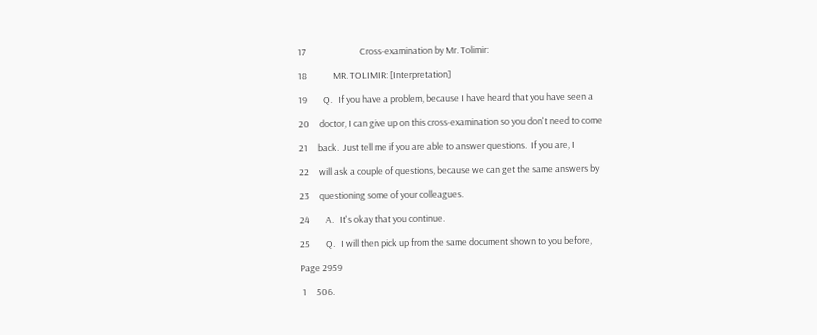17                           Cross-examination by Mr. Tolimir:

18             MR. TOLIMIR: [Interpretation]

19        Q.   If you have a problem, because I have heard that you have seen a

20     doctor, I can give up on this cross-examination so you don't need to come

21     back.  Just tell me if you are able to answer questions.  If you are, I

22     will ask a couple of questions, because we can get the same answers by

23     questioning some of your colleagues.

24        A.   It's okay that you continue.

25        Q.   I will then pick up from the same document shown to you before,

Page 2959

 1     506.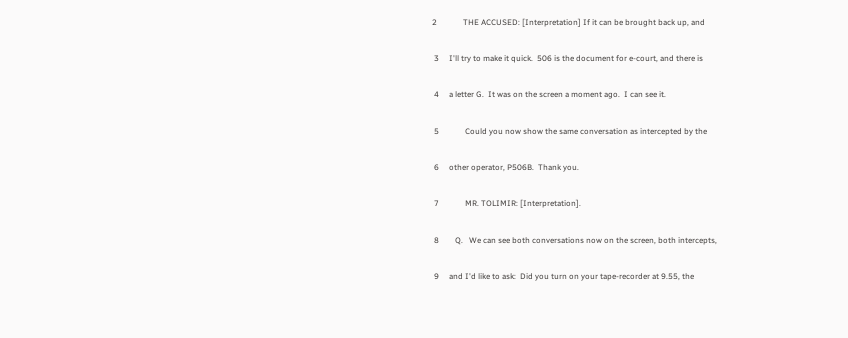2             THE ACCUSED: [Interpretation] If it can be brought back up, and

 3     I'll try to make it quick.  506 is the document for e-court, and there is

 4     a letter G.  It was on the screen a moment ago.  I can see it.

 5             Could you now show the same conversation as intercepted by the

 6     other operator, P506B.  Thank you.

 7             MR. TOLIMIR: [Interpretation].

 8        Q.   We can see both conversations now on the screen, both intercepts,

 9     and I'd like to ask:  Did you turn on your tape-recorder at 9.55, the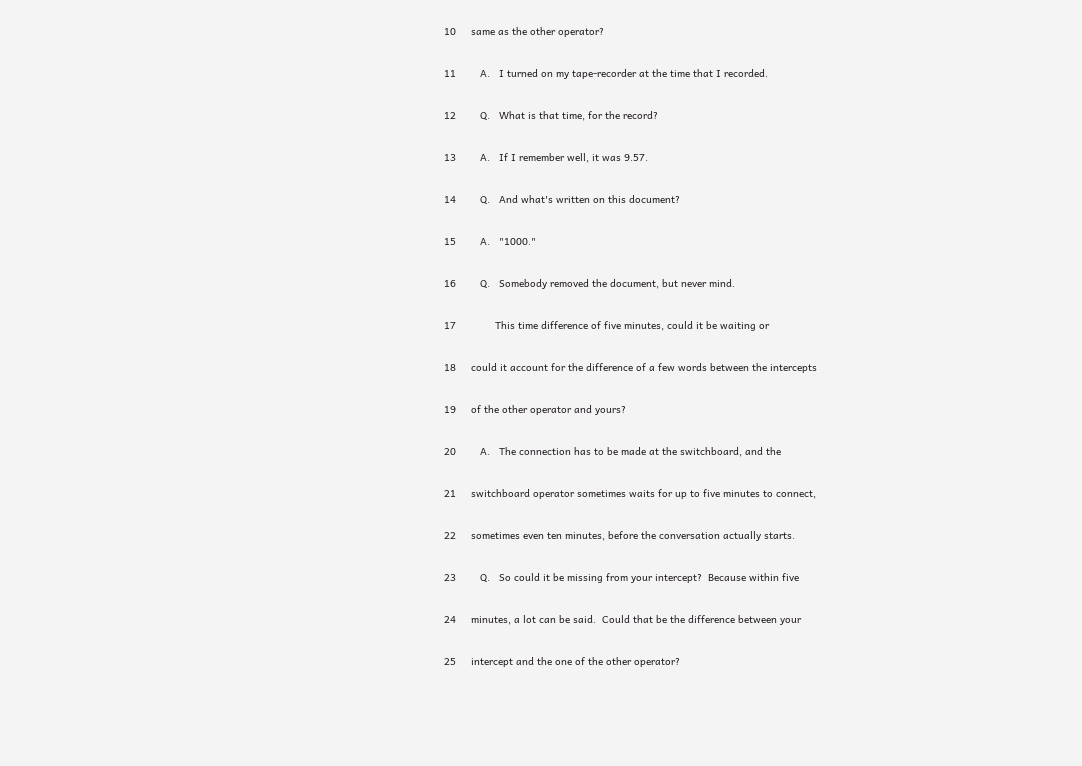10     same as the other operator?

11        A.   I turned on my tape-recorder at the time that I recorded.

12        Q.   What is that time, for the record?

13        A.   If I remember well, it was 9.57.

14        Q.   And what's written on this document?

15        A.   "1000."

16        Q.   Somebody removed the document, but never mind.

17             This time difference of five minutes, could it be waiting or

18     could it account for the difference of a few words between the intercepts

19     of the other operator and yours?

20        A.   The connection has to be made at the switchboard, and the

21     switchboard operator sometimes waits for up to five minutes to connect,

22     sometimes even ten minutes, before the conversation actually starts.

23        Q.   So could it be missing from your intercept?  Because within five

24     minutes, a lot can be said.  Could that be the difference between your

25     intercept and the one of the other operator?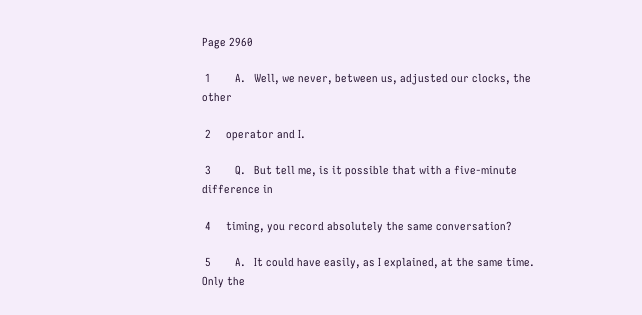Page 2960

 1        A.   Well, we never, between us, adjusted our clocks, the other

 2     operator and I.

 3        Q.   But tell me, is it possible that with a five-minute difference in

 4     timing, you record absolutely the same conversation?

 5        A.   It could have easily, as I explained, at the same time.  Only the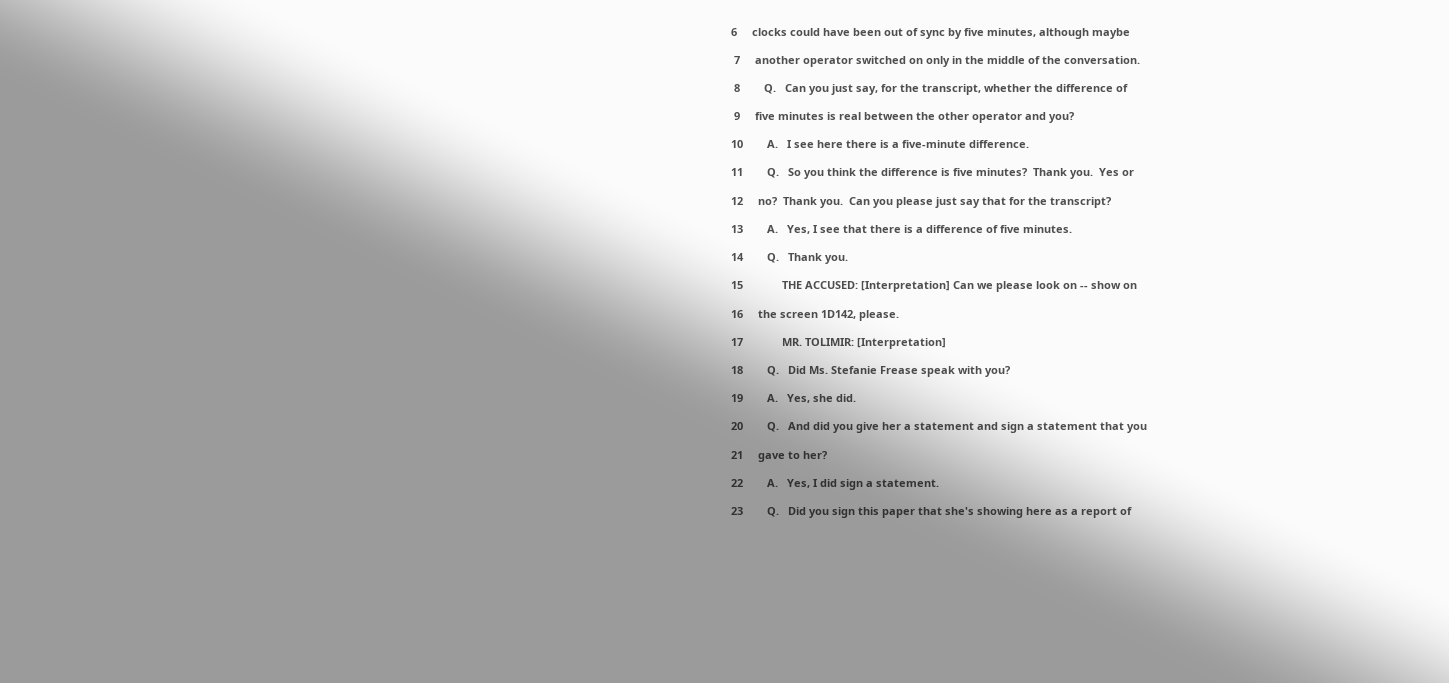6     clocks could have been out of sync by five minutes, although maybe

 7     another operator switched on only in the middle of the conversation.

 8        Q.   Can you just say, for the transcript, whether the difference of

 9     five minutes is real between the other operator and you?

10        A.   I see here there is a five-minute difference.

11        Q.   So you think the difference is five minutes?  Thank you.  Yes or

12     no?  Thank you.  Can you please just say that for the transcript?

13        A.   Yes, I see that there is a difference of five minutes.

14        Q.   Thank you.

15             THE ACCUSED: [Interpretation] Can we please look on -- show on

16     the screen 1D142, please.

17             MR. TOLIMIR: [Interpretation]

18        Q.   Did Ms. Stefanie Frease speak with you?

19        A.   Yes, she did.

20        Q.   And did you give her a statement and sign a statement that you

21     gave to her?

22        A.   Yes, I did sign a statement.

23        Q.   Did you sign this paper that she's showing here as a report of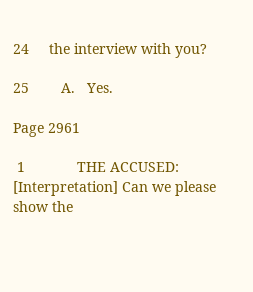24     the interview with you?

25        A.   Yes.

Page 2961

 1             THE ACCUSED: [Interpretation] Can we please show the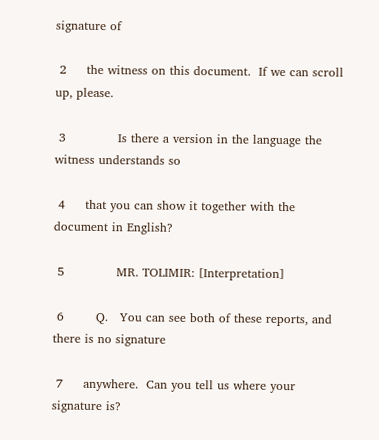signature of

 2     the witness on this document.  If we can scroll up, please.

 3             Is there a version in the language the witness understands so

 4     that you can show it together with the document in English?

 5             MR. TOLIMIR: [Interpretation]

 6        Q.   You can see both of these reports, and there is no signature

 7     anywhere.  Can you tell us where your signature is?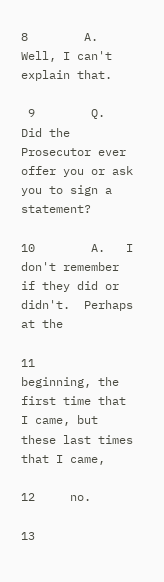8        A.   Well, I can't explain that.

 9        Q.   Did the Prosecutor ever offer you or ask you to sign a statement?

10        A.   I don't remember if they did or didn't.  Perhaps at the

11     beginning, the first time that I came, but these last times that I came,

12     no.

13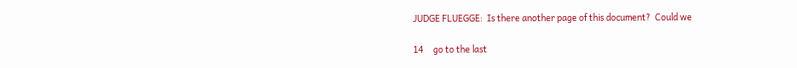JUDGE FLUEGGE:  Is there another page of this document?  Could we

14     go to the last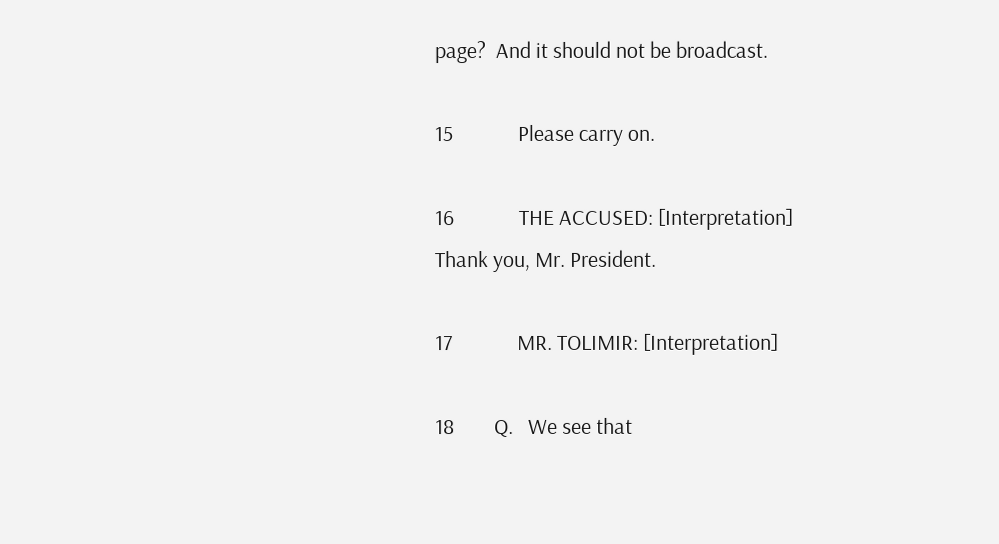page?  And it should not be broadcast.

15             Please carry on.

16             THE ACCUSED: [Interpretation] Thank you, Mr. President.

17             MR. TOLIMIR: [Interpretation]

18        Q.   We see that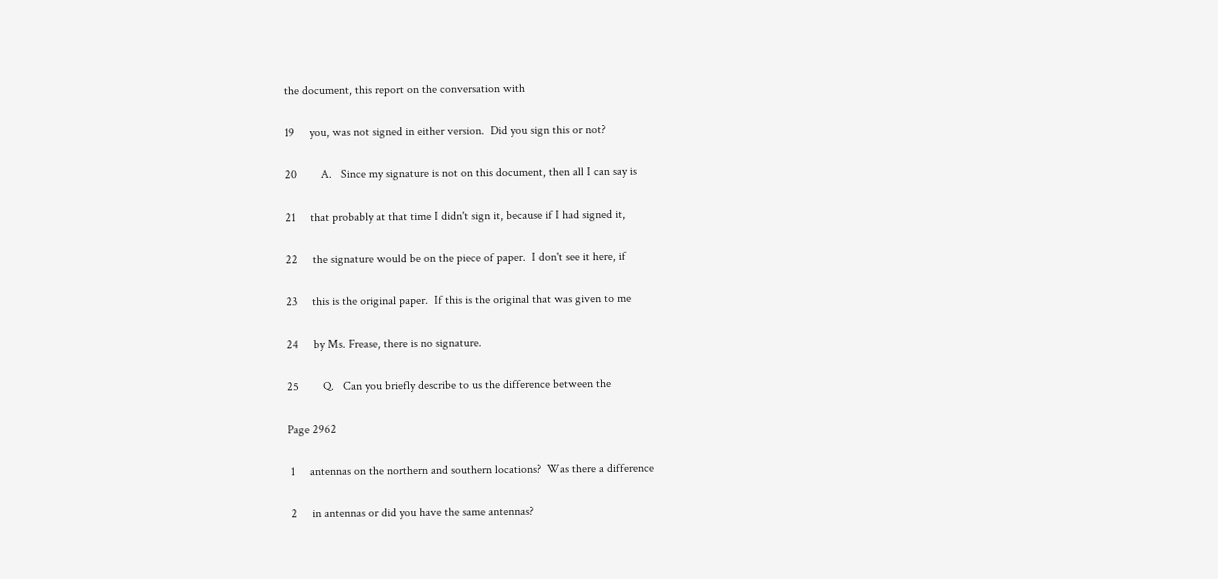the document, this report on the conversation with

19     you, was not signed in either version.  Did you sign this or not?

20        A.   Since my signature is not on this document, then all I can say is

21     that probably at that time I didn't sign it, because if I had signed it,

22     the signature would be on the piece of paper.  I don't see it here, if

23     this is the original paper.  If this is the original that was given to me

24     by Ms. Frease, there is no signature.

25        Q.   Can you briefly describe to us the difference between the

Page 2962

 1     antennas on the northern and southern locations?  Was there a difference

 2     in antennas or did you have the same antennas?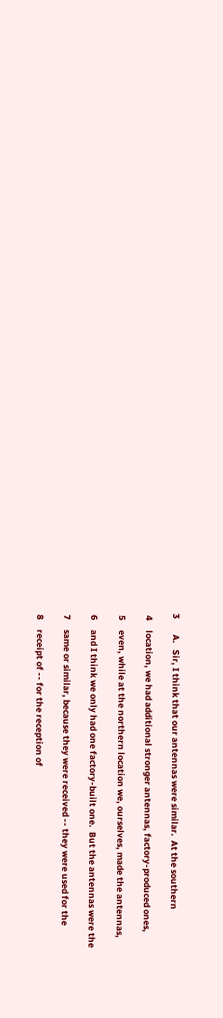3        A.   Sir, I think that our antennas were similar.  At the southern

 4     location, we had additional stronger antennas, factory-produced ones,

 5     even, while at the northern location we, ourselves, made the antennas,

 6     and I think we only had one factory-built one.  But the antennas were the

 7     same or similar, because they were received -- they were used for the

 8     receipt of -- for the reception of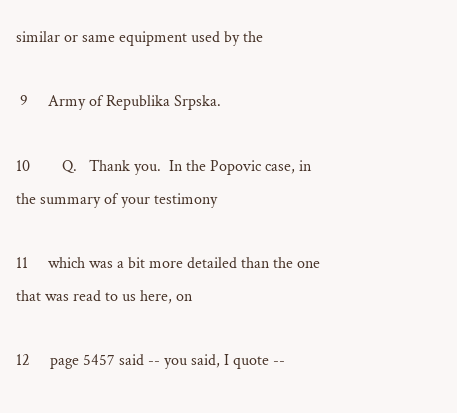similar or same equipment used by the

 9     Army of Republika Srpska.

10        Q.   Thank you.  In the Popovic case, in the summary of your testimony

11     which was a bit more detailed than the one that was read to us here, on

12     page 5457 said -- you said, I quote --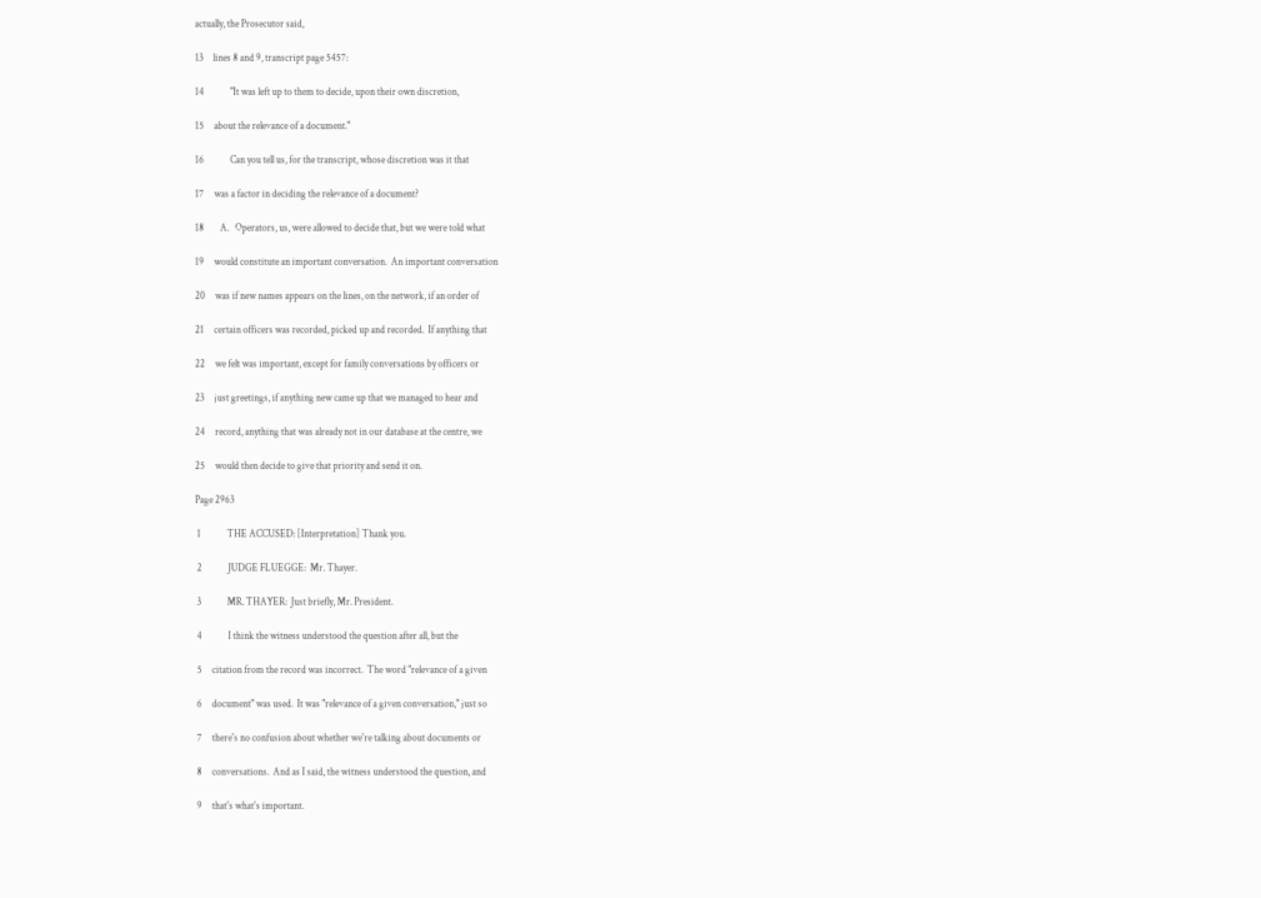actually, the Prosecutor said,

13     lines 8 and 9, transcript page 5457:

14             "It was left up to them to decide, upon their own discretion,

15     about the relevance of a document."

16             Can you tell us, for the transcript, whose discretion was it that

17     was a factor in deciding the relevance of a document?

18        A.   Operators, us, were allowed to decide that, but we were told what

19     would constitute an important conversation.  An important conversation

20     was if new names appears on the lines, on the network, if an order of

21     certain officers was recorded, picked up and recorded.  If anything that

22     we felt was important, except for family conversations by officers or

23     just greetings, if anything new came up that we managed to hear and

24     record, anything that was already not in our database at the centre, we

25     would then decide to give that priority and send it on.

Page 2963

 1             THE ACCUSED: [Interpretation] Thank you.

 2             JUDGE FLUEGGE:  Mr. Thayer.

 3             MR. THAYER:  Just briefly, Mr. President.

 4             I think the witness understood the question after all, but the

 5     citation from the record was incorrect.  The word "relevance of a given

 6     document" was used.  It was "relevance of a given conversation," just so

 7     there's no confusion about whether we're talking about documents or

 8     conversations.  And as I said, the witness understood the question, and

 9     that's what's important.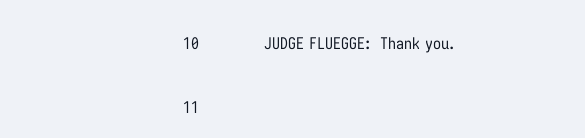10             JUDGE FLUEGGE:  Thank you.

11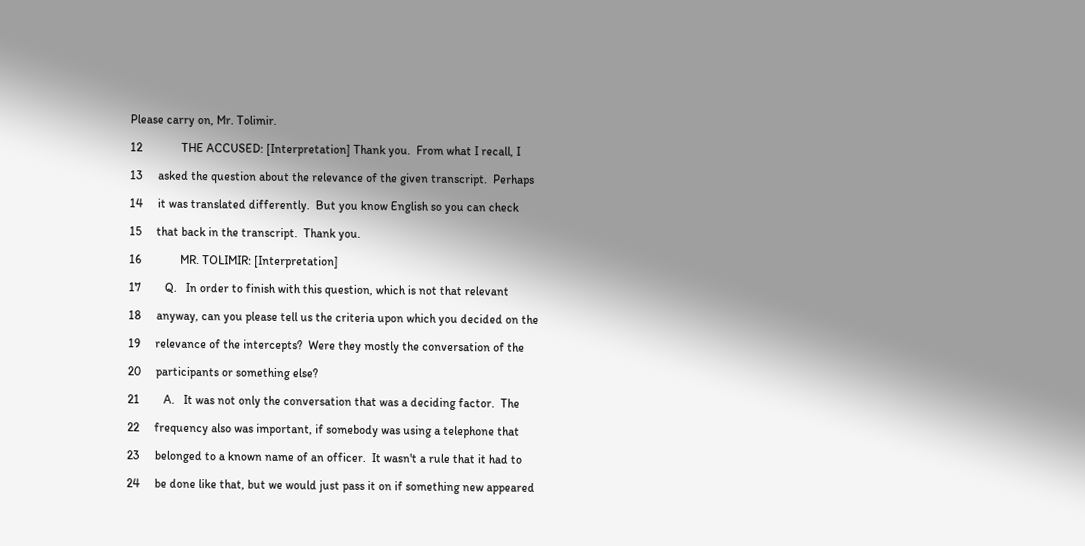Please carry on, Mr. Tolimir.

12             THE ACCUSED: [Interpretation] Thank you.  From what I recall, I

13     asked the question about the relevance of the given transcript.  Perhaps

14     it was translated differently.  But you know English so you can check

15     that back in the transcript.  Thank you.

16             MR. TOLIMIR: [Interpretation]

17        Q.   In order to finish with this question, which is not that relevant

18     anyway, can you please tell us the criteria upon which you decided on the

19     relevance of the intercepts?  Were they mostly the conversation of the

20     participants or something else?

21        A.   It was not only the conversation that was a deciding factor.  The

22     frequency also was important, if somebody was using a telephone that

23     belonged to a known name of an officer.  It wasn't a rule that it had to

24     be done like that, but we would just pass it on if something new appeared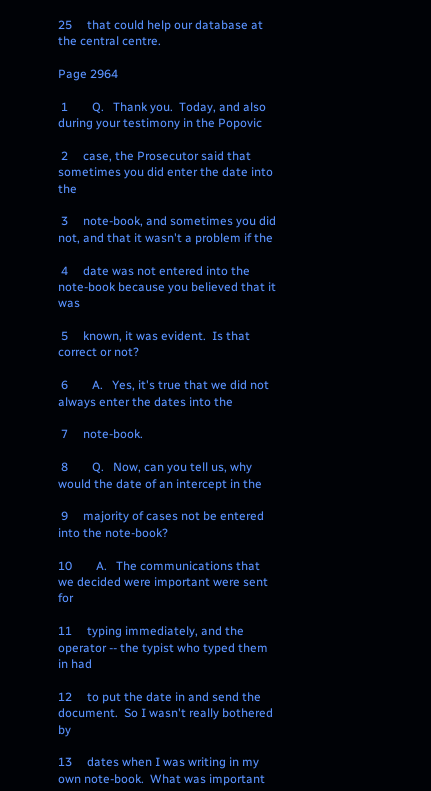25     that could help our database at the central centre.

Page 2964

 1        Q.   Thank you.  Today, and also during your testimony in the Popovic

 2     case, the Prosecutor said that sometimes you did enter the date into the

 3     note-book, and sometimes you did not, and that it wasn't a problem if the

 4     date was not entered into the note-book because you believed that it was

 5     known, it was evident.  Is that correct or not?

 6        A.   Yes, it's true that we did not always enter the dates into the

 7     note-book.

 8        Q.   Now, can you tell us, why would the date of an intercept in the

 9     majority of cases not be entered into the note-book?

10        A.   The communications that we decided were important were sent for

11     typing immediately, and the operator -- the typist who typed them in had

12     to put the date in and send the document.  So I wasn't really bothered by

13     dates when I was writing in my own note-book.  What was important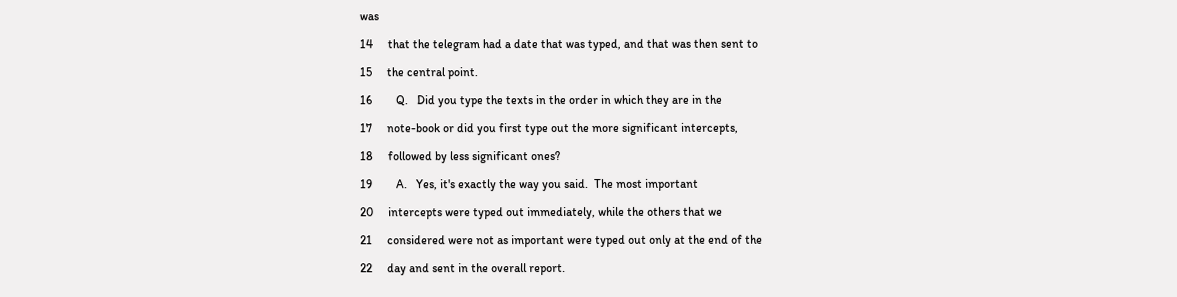was

14     that the telegram had a date that was typed, and that was then sent to

15     the central point.

16        Q.   Did you type the texts in the order in which they are in the

17     note-book or did you first type out the more significant intercepts,

18     followed by less significant ones?

19        A.   Yes, it's exactly the way you said.  The most important

20     intercepts were typed out immediately, while the others that we

21     considered were not as important were typed out only at the end of the

22     day and sent in the overall report.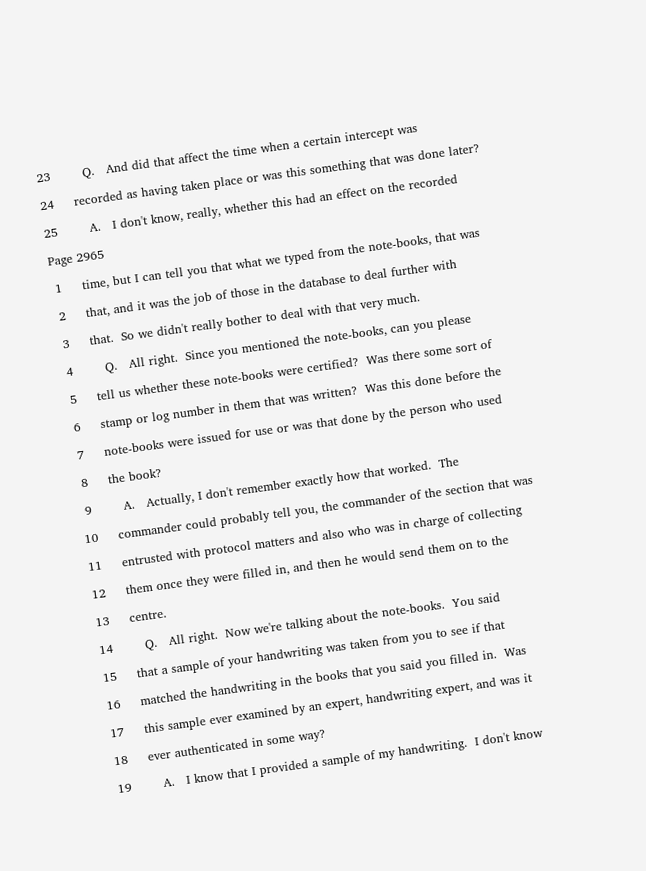23        Q.   And did that affect the time when a certain intercept was

24     recorded as having taken place or was this something that was done later?

25        A.   I don't know, really, whether this had an effect on the recorded

Page 2965

 1     time, but I can tell you that what we typed from the note-books, that was

 2     that, and it was the job of those in the database to deal further with

 3     that.  So we didn't really bother to deal with that very much.

 4        Q.   All right.  Since you mentioned the note-books, can you please

 5     tell us whether these note-books were certified?  Was there some sort of

 6     stamp or log number in them that was written?  Was this done before the

 7     note-books were issued for use or was that done by the person who used

 8     the book?

 9        A.   Actually, I don't remember exactly how that worked.  The

10     commander could probably tell you, the commander of the section that was

11     entrusted with protocol matters and also who was in charge of collecting

12     them once they were filled in, and then he would send them on to the

13     centre.

14        Q.   All right.  Now we're talking about the note-books.  You said

15     that a sample of your handwriting was taken from you to see if that

16     matched the handwriting in the books that you said you filled in.  Was

17     this sample ever examined by an expert, handwriting expert, and was it

18     ever authenticated in some way?

19        A.   I know that I provided a sample of my handwriting.  I don't know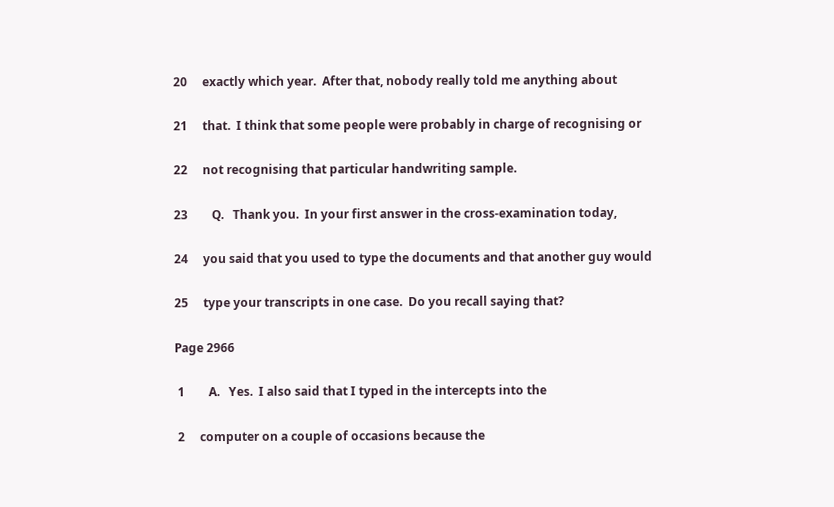20     exactly which year.  After that, nobody really told me anything about

21     that.  I think that some people were probably in charge of recognising or

22     not recognising that particular handwriting sample.

23        Q.   Thank you.  In your first answer in the cross-examination today,

24     you said that you used to type the documents and that another guy would

25     type your transcripts in one case.  Do you recall saying that?

Page 2966

 1        A.   Yes.  I also said that I typed in the intercepts into the

 2     computer on a couple of occasions because the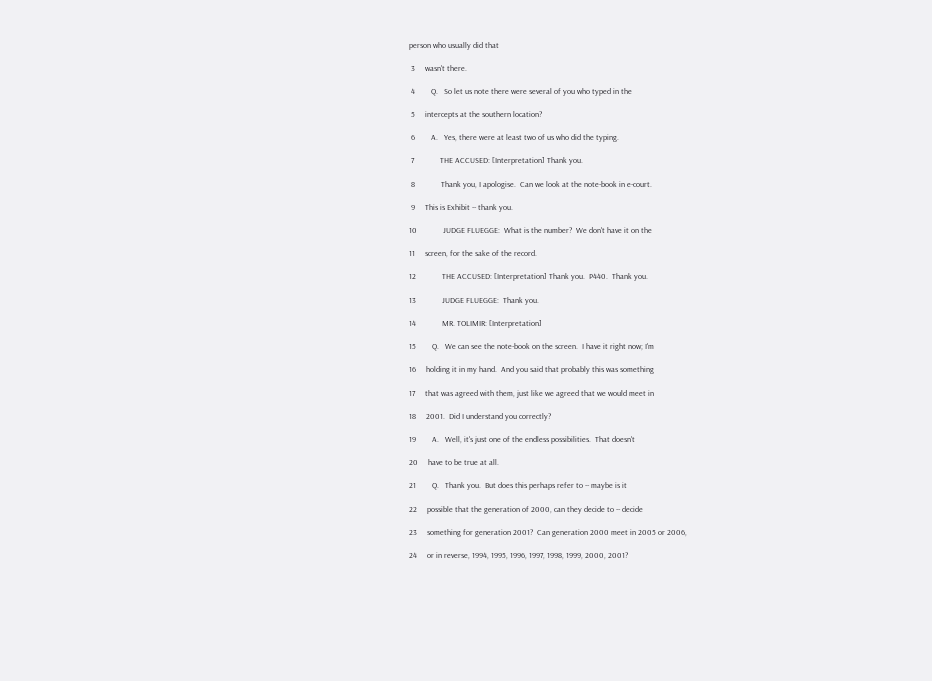person who usually did that

 3     wasn't there.

 4        Q.   So let us note there were several of you who typed in the

 5     intercepts at the southern location?

 6        A.   Yes, there were at least two of us who did the typing.

 7             THE ACCUSED: [Interpretation] Thank you.

 8             Thank you, I apologise.  Can we look at the note-book in e-court.

 9     This is Exhibit -- thank you.

10             JUDGE FLUEGGE:  What is the number?  We don't have it on the

11     screen, for the sake of the record.

12             THE ACCUSED: [Interpretation] Thank you.  P440.  Thank you.

13             JUDGE FLUEGGE:  Thank you.

14             MR. TOLIMIR: [Interpretation]

15        Q.   We can see the note-book on the screen.  I have it right now; I'm

16     holding it in my hand.  And you said that probably this was something

17     that was agreed with them, just like we agreed that we would meet in

18     2001.  Did I understand you correctly?

19        A.   Well, it's just one of the endless possibilities.  That doesn't

20     have to be true at all.

21        Q.   Thank you.  But does this perhaps refer to -- maybe is it

22     possible that the generation of 2000, can they decide to -- decide

23     something for generation 2001?  Can generation 2000 meet in 2005 or 2006,

24     or in reverse, 1994, 1995, 1996, 1997, 1998, 1999, 2000, 2001?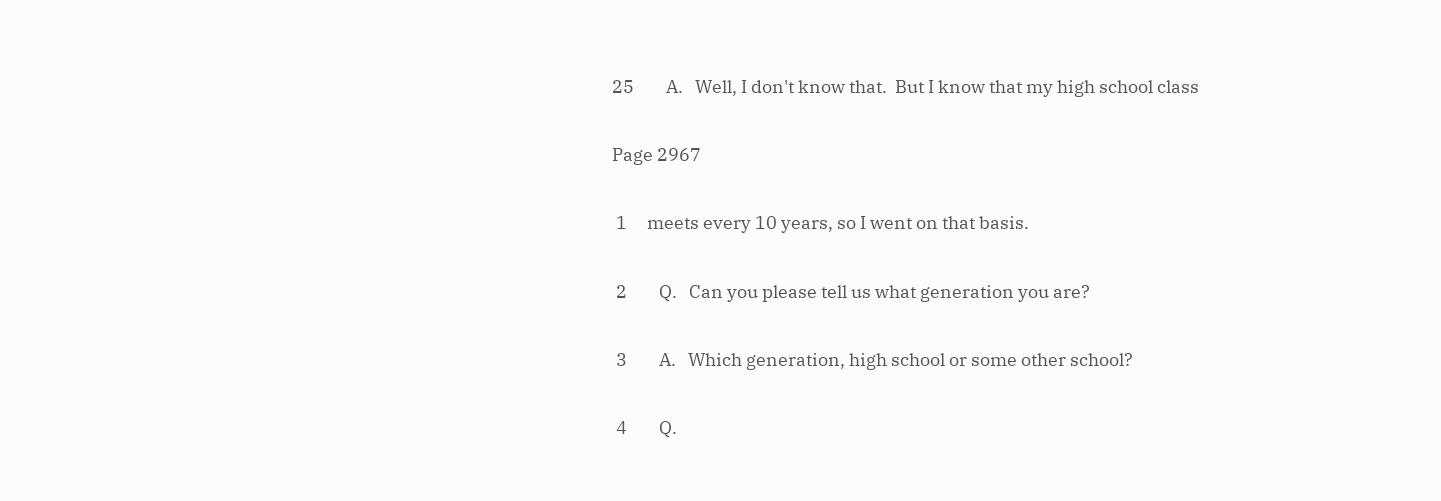25        A.   Well, I don't know that.  But I know that my high school class

Page 2967

 1     meets every 10 years, so I went on that basis.

 2        Q.   Can you please tell us what generation you are?

 3        A.   Which generation, high school or some other school?

 4        Q.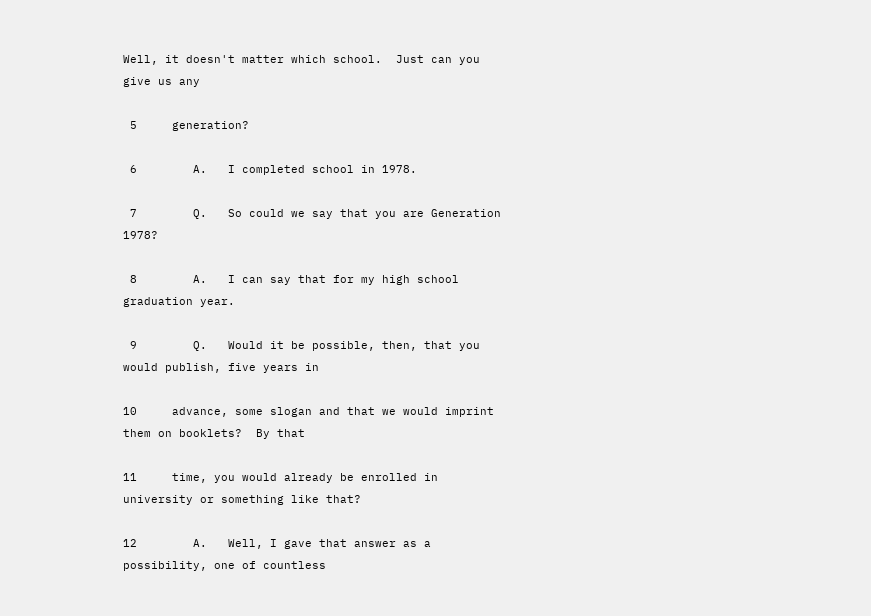Well, it doesn't matter which school.  Just can you give us any

 5     generation?

 6        A.   I completed school in 1978.

 7        Q.   So could we say that you are Generation 1978?

 8        A.   I can say that for my high school graduation year.

 9        Q.   Would it be possible, then, that you would publish, five years in

10     advance, some slogan and that we would imprint them on booklets?  By that

11     time, you would already be enrolled in university or something like that?

12        A.   Well, I gave that answer as a possibility, one of countless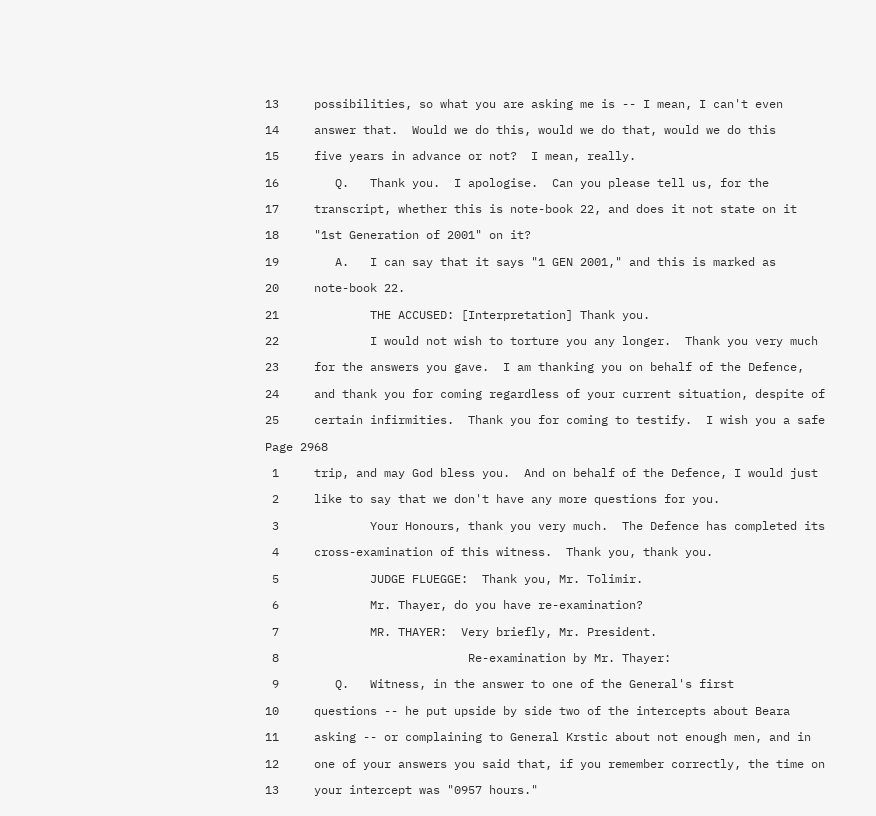13     possibilities, so what you are asking me is -- I mean, I can't even

14     answer that.  Would we do this, would we do that, would we do this

15     five years in advance or not?  I mean, really.

16        Q.   Thank you.  I apologise.  Can you please tell us, for the

17     transcript, whether this is note-book 22, and does it not state on it

18     "1st Generation of 2001" on it?

19        A.   I can say that it says "1 GEN 2001," and this is marked as

20     note-book 22.

21             THE ACCUSED: [Interpretation] Thank you.

22             I would not wish to torture you any longer.  Thank you very much

23     for the answers you gave.  I am thanking you on behalf of the Defence,

24     and thank you for coming regardless of your current situation, despite of

25     certain infirmities.  Thank you for coming to testify.  I wish you a safe

Page 2968

 1     trip, and may God bless you.  And on behalf of the Defence, I would just

 2     like to say that we don't have any more questions for you.

 3             Your Honours, thank you very much.  The Defence has completed its

 4     cross-examination of this witness.  Thank you, thank you.

 5             JUDGE FLUEGGE:  Thank you, Mr. Tolimir.

 6             Mr. Thayer, do you have re-examination?

 7             MR. THAYER:  Very briefly, Mr. President.

 8                           Re-examination by Mr. Thayer:

 9        Q.   Witness, in the answer to one of the General's first

10     questions -- he put upside by side two of the intercepts about Beara

11     asking -- or complaining to General Krstic about not enough men, and in

12     one of your answers you said that, if you remember correctly, the time on

13     your intercept was "0957 hours."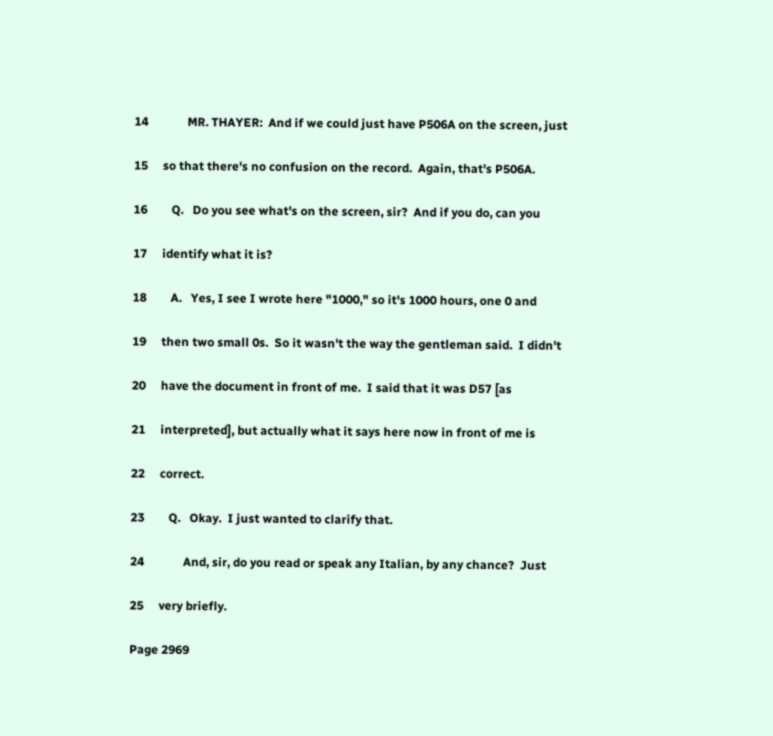14             MR. THAYER:  And if we could just have P506A on the screen, just

15     so that there's no confusion on the record.  Again, that's P506A.

16        Q.   Do you see what's on the screen, sir?  And if you do, can you

17     identify what it is?

18        A.   Yes, I see I wrote here "1000," so it's 1000 hours, one 0 and

19     then two small 0s.  So it wasn't the way the gentleman said.  I didn't

20     have the document in front of me.  I said that it was D57 [as

21     interpreted], but actually what it says here now in front of me is

22     correct.

23        Q.   Okay.  I just wanted to clarify that.

24             And, sir, do you read or speak any Italian, by any chance?  Just

25     very briefly.

Page 2969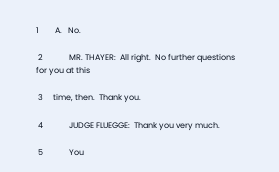1        A.   No.

 2             MR. THAYER:  All right.  No further questions for you at this

 3     time, then.  Thank you.

 4             JUDGE FLUEGGE:  Thank you very much.

 5             You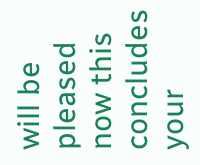will be pleased now this concludes your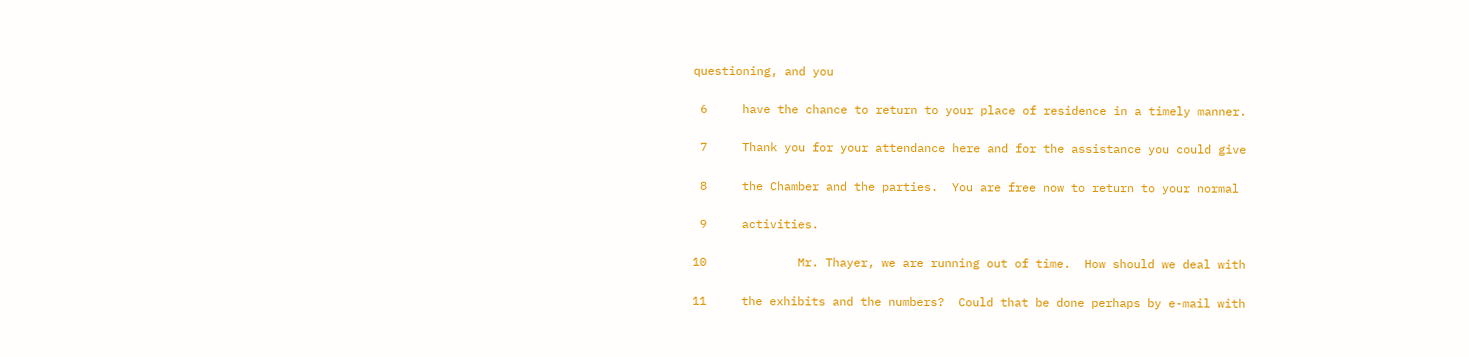questioning, and you

 6     have the chance to return to your place of residence in a timely manner.

 7     Thank you for your attendance here and for the assistance you could give

 8     the Chamber and the parties.  You are free now to return to your normal

 9     activities.

10             Mr. Thayer, we are running out of time.  How should we deal with

11     the exhibits and the numbers?  Could that be done perhaps by e-mail with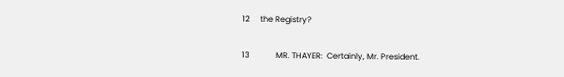12     the Registry?

13             MR. THAYER:  Certainly, Mr. President.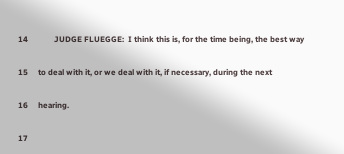14             JUDGE FLUEGGE:  I think this is, for the time being, the best way

15     to deal with it, or we deal with it, if necessary, during the next

16     hearing.

17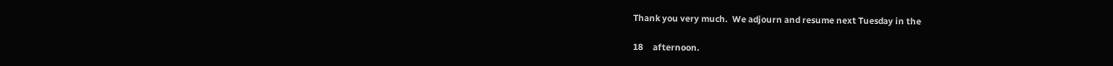Thank you very much.  We adjourn and resume next Tuesday in the

18     afternoon.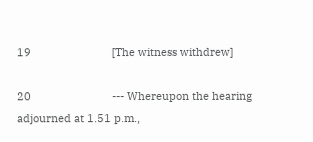19                           [The witness withdrew]

20                           --- Whereupon the hearing adjourned at 1.51 p.m.,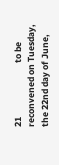21                           to be reconvened on Tuesday, the 22nd day of June,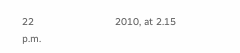22                           2010, at 2.15 p.m.